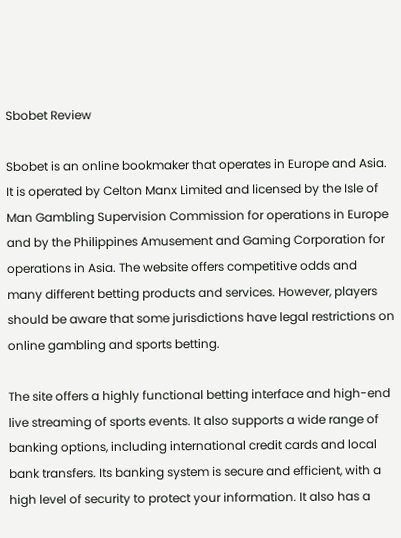Sbobet Review

Sbobet is an online bookmaker that operates in Europe and Asia. It is operated by Celton Manx Limited and licensed by the Isle of Man Gambling Supervision Commission for operations in Europe and by the Philippines Amusement and Gaming Corporation for operations in Asia. The website offers competitive odds and many different betting products and services. However, players should be aware that some jurisdictions have legal restrictions on online gambling and sports betting.

The site offers a highly functional betting interface and high-end live streaming of sports events. It also supports a wide range of banking options, including international credit cards and local bank transfers. Its banking system is secure and efficient, with a high level of security to protect your information. It also has a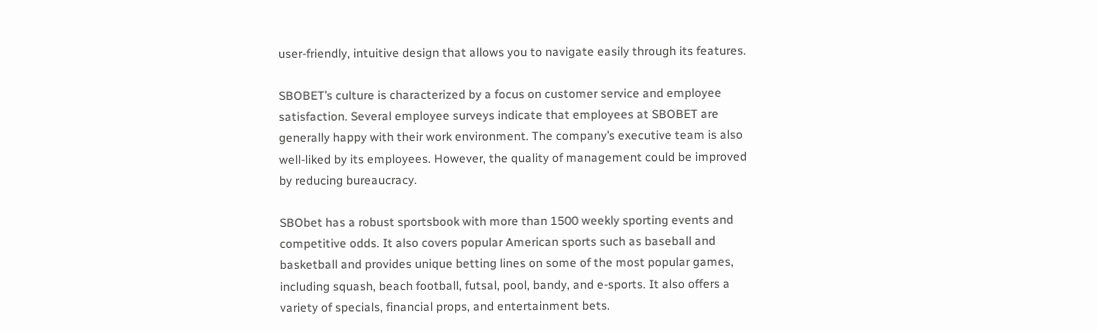user-friendly, intuitive design that allows you to navigate easily through its features.

SBOBET’s culture is characterized by a focus on customer service and employee satisfaction. Several employee surveys indicate that employees at SBOBET are generally happy with their work environment. The company’s executive team is also well-liked by its employees. However, the quality of management could be improved by reducing bureaucracy.

SBObet has a robust sportsbook with more than 1500 weekly sporting events and competitive odds. It also covers popular American sports such as baseball and basketball and provides unique betting lines on some of the most popular games, including squash, beach football, futsal, pool, bandy, and e-sports. It also offers a variety of specials, financial props, and entertainment bets.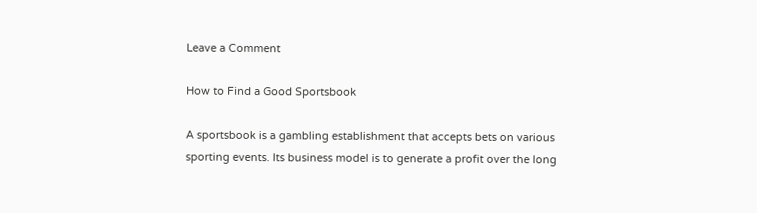Leave a Comment

How to Find a Good Sportsbook

A sportsbook is a gambling establishment that accepts bets on various sporting events. Its business model is to generate a profit over the long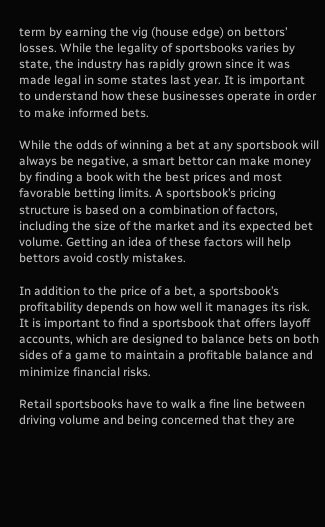term by earning the vig (house edge) on bettors’ losses. While the legality of sportsbooks varies by state, the industry has rapidly grown since it was made legal in some states last year. It is important to understand how these businesses operate in order to make informed bets.

While the odds of winning a bet at any sportsbook will always be negative, a smart bettor can make money by finding a book with the best prices and most favorable betting limits. A sportsbook’s pricing structure is based on a combination of factors, including the size of the market and its expected bet volume. Getting an idea of these factors will help bettors avoid costly mistakes.

In addition to the price of a bet, a sportsbook’s profitability depends on how well it manages its risk. It is important to find a sportsbook that offers layoff accounts, which are designed to balance bets on both sides of a game to maintain a profitable balance and minimize financial risks.

Retail sportsbooks have to walk a fine line between driving volume and being concerned that they are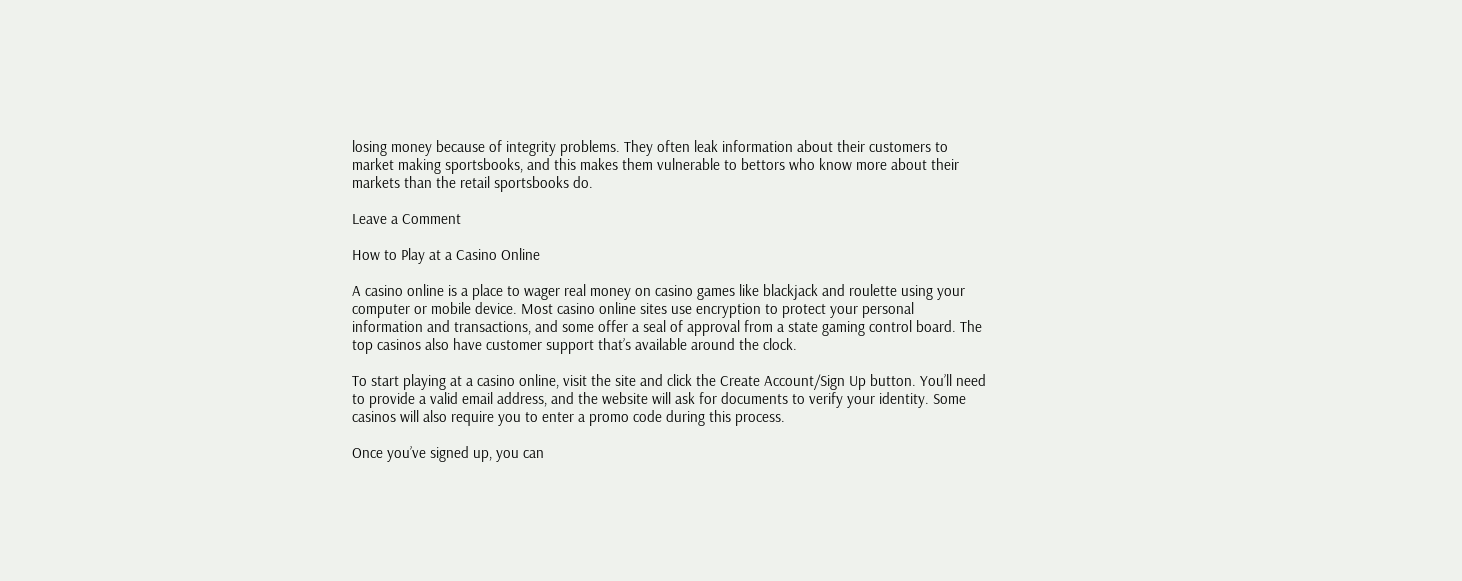losing money because of integrity problems. They often leak information about their customers to market making sportsbooks, and this makes them vulnerable to bettors who know more about their markets than the retail sportsbooks do.

Leave a Comment

How to Play at a Casino Online

A casino online is a place to wager real money on casino games like blackjack and roulette using your computer or mobile device. Most casino online sites use encryption to protect your personal information and transactions, and some offer a seal of approval from a state gaming control board. The top casinos also have customer support that’s available around the clock.

To start playing at a casino online, visit the site and click the Create Account/Sign Up button. You’ll need to provide a valid email address, and the website will ask for documents to verify your identity. Some casinos will also require you to enter a promo code during this process.

Once you’ve signed up, you can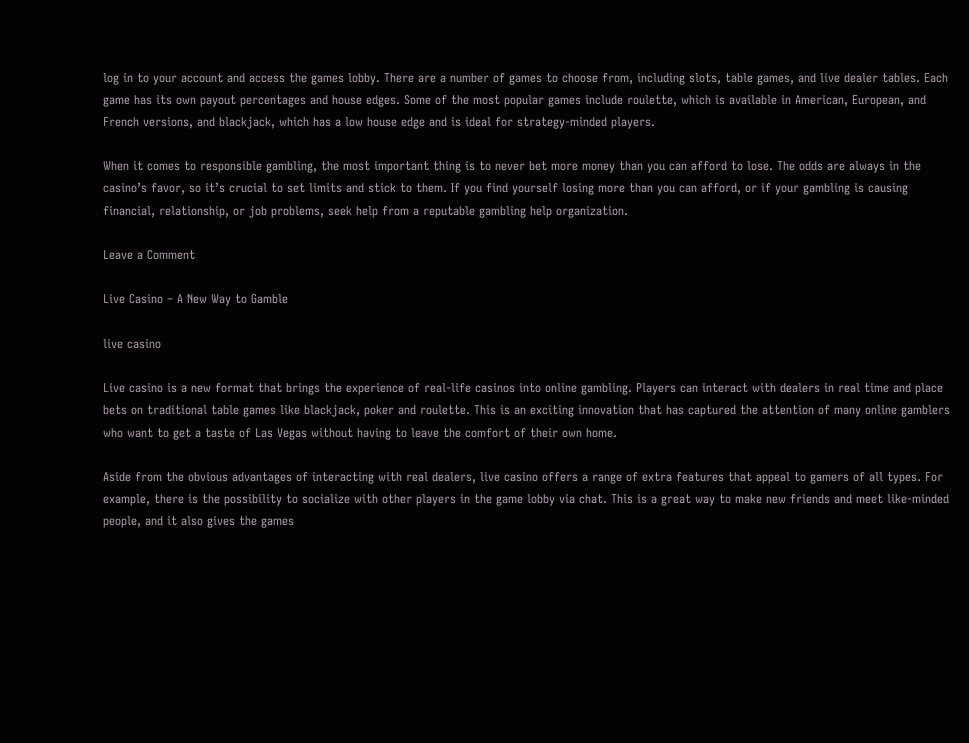log in to your account and access the games lobby. There are a number of games to choose from, including slots, table games, and live dealer tables. Each game has its own payout percentages and house edges. Some of the most popular games include roulette, which is available in American, European, and French versions, and blackjack, which has a low house edge and is ideal for strategy-minded players.

When it comes to responsible gambling, the most important thing is to never bet more money than you can afford to lose. The odds are always in the casino’s favor, so it’s crucial to set limits and stick to them. If you find yourself losing more than you can afford, or if your gambling is causing financial, relationship, or job problems, seek help from a reputable gambling help organization.

Leave a Comment

Live Casino – A New Way to Gamble

live casino

Live casino is a new format that brings the experience of real-life casinos into online gambling. Players can interact with dealers in real time and place bets on traditional table games like blackjack, poker and roulette. This is an exciting innovation that has captured the attention of many online gamblers who want to get a taste of Las Vegas without having to leave the comfort of their own home.

Aside from the obvious advantages of interacting with real dealers, live casino offers a range of extra features that appeal to gamers of all types. For example, there is the possibility to socialize with other players in the game lobby via chat. This is a great way to make new friends and meet like-minded people, and it also gives the games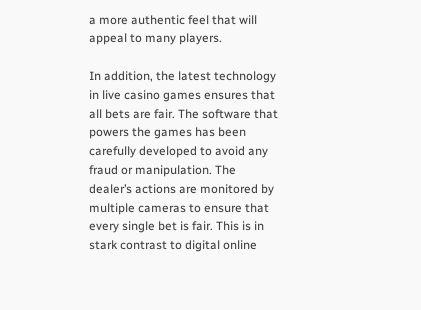a more authentic feel that will appeal to many players.

In addition, the latest technology in live casino games ensures that all bets are fair. The software that powers the games has been carefully developed to avoid any fraud or manipulation. The dealer’s actions are monitored by multiple cameras to ensure that every single bet is fair. This is in stark contrast to digital online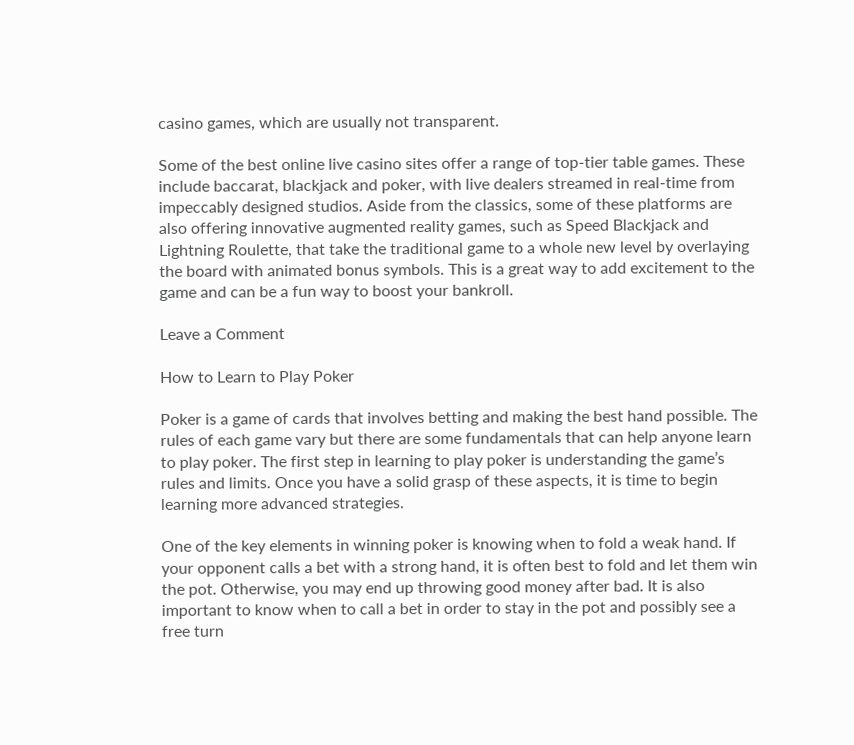casino games, which are usually not transparent.

Some of the best online live casino sites offer a range of top-tier table games. These include baccarat, blackjack and poker, with live dealers streamed in real-time from impeccably designed studios. Aside from the classics, some of these platforms are also offering innovative augmented reality games, such as Speed Blackjack and Lightning Roulette, that take the traditional game to a whole new level by overlaying the board with animated bonus symbols. This is a great way to add excitement to the game and can be a fun way to boost your bankroll.

Leave a Comment

How to Learn to Play Poker

Poker is a game of cards that involves betting and making the best hand possible. The rules of each game vary but there are some fundamentals that can help anyone learn to play poker. The first step in learning to play poker is understanding the game’s rules and limits. Once you have a solid grasp of these aspects, it is time to begin learning more advanced strategies.

One of the key elements in winning poker is knowing when to fold a weak hand. If your opponent calls a bet with a strong hand, it is often best to fold and let them win the pot. Otherwise, you may end up throwing good money after bad. It is also important to know when to call a bet in order to stay in the pot and possibly see a free turn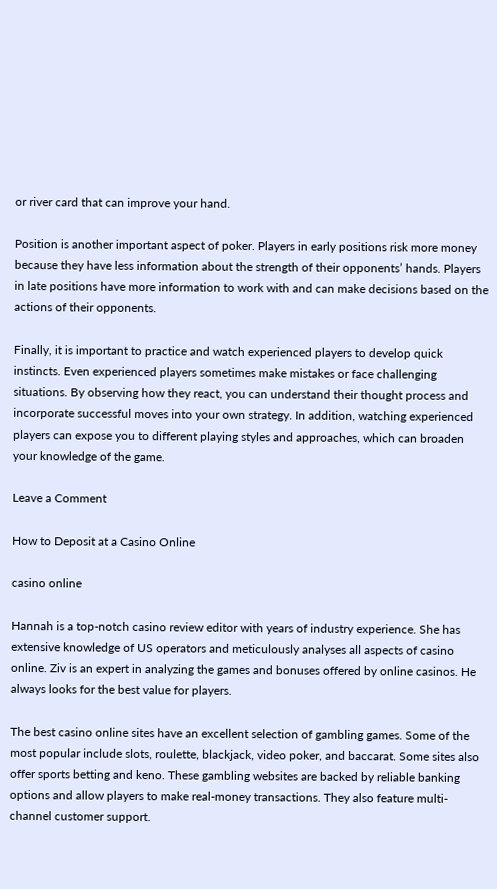or river card that can improve your hand.

Position is another important aspect of poker. Players in early positions risk more money because they have less information about the strength of their opponents’ hands. Players in late positions have more information to work with and can make decisions based on the actions of their opponents.

Finally, it is important to practice and watch experienced players to develop quick instincts. Even experienced players sometimes make mistakes or face challenging situations. By observing how they react, you can understand their thought process and incorporate successful moves into your own strategy. In addition, watching experienced players can expose you to different playing styles and approaches, which can broaden your knowledge of the game.

Leave a Comment

How to Deposit at a Casino Online

casino online

Hannah is a top-notch casino review editor with years of industry experience. She has extensive knowledge of US operators and meticulously analyses all aspects of casino online. Ziv is an expert in analyzing the games and bonuses offered by online casinos. He always looks for the best value for players.

The best casino online sites have an excellent selection of gambling games. Some of the most popular include slots, roulette, blackjack, video poker, and baccarat. Some sites also offer sports betting and keno. These gambling websites are backed by reliable banking options and allow players to make real-money transactions. They also feature multi-channel customer support.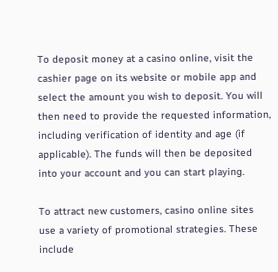To deposit money at a casino online, visit the cashier page on its website or mobile app and select the amount you wish to deposit. You will then need to provide the requested information, including verification of identity and age (if applicable). The funds will then be deposited into your account and you can start playing.

To attract new customers, casino online sites use a variety of promotional strategies. These include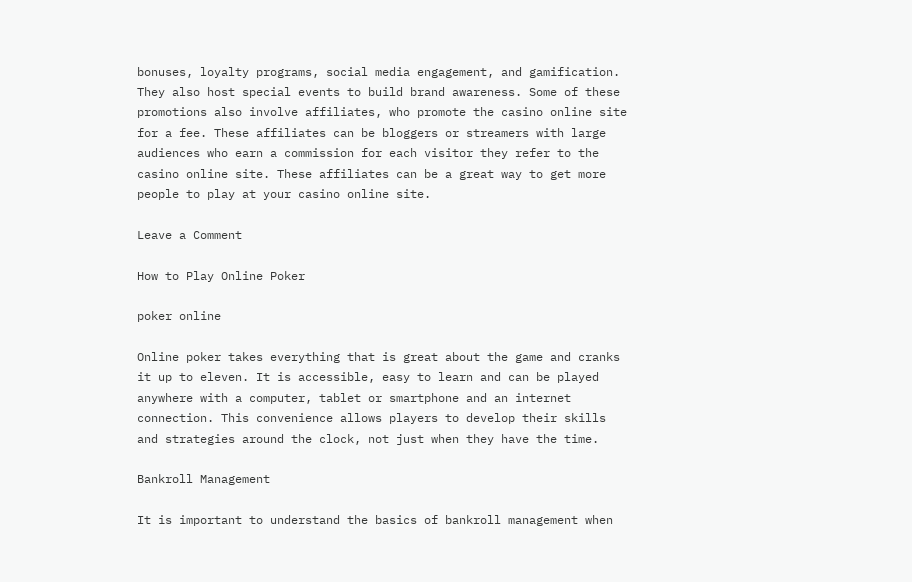bonuses, loyalty programs, social media engagement, and gamification. They also host special events to build brand awareness. Some of these promotions also involve affiliates, who promote the casino online site for a fee. These affiliates can be bloggers or streamers with large audiences who earn a commission for each visitor they refer to the casino online site. These affiliates can be a great way to get more people to play at your casino online site.

Leave a Comment

How to Play Online Poker

poker online

Online poker takes everything that is great about the game and cranks it up to eleven. It is accessible, easy to learn and can be played anywhere with a computer, tablet or smartphone and an internet connection. This convenience allows players to develop their skills and strategies around the clock, not just when they have the time.

Bankroll Management

It is important to understand the basics of bankroll management when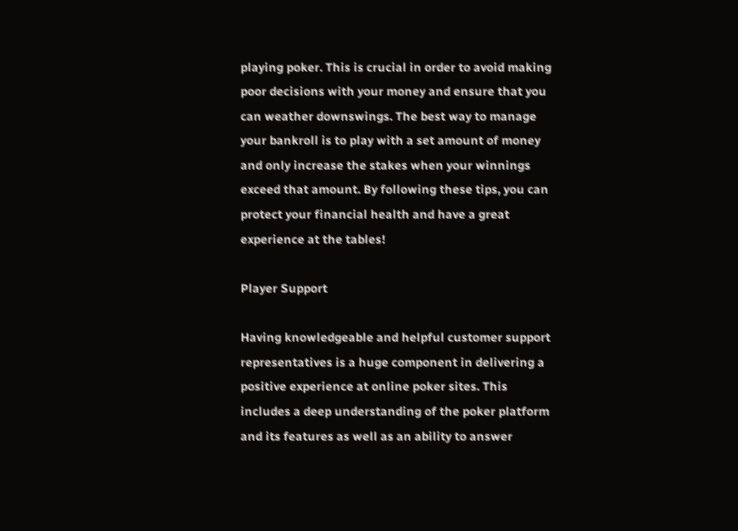playing poker. This is crucial in order to avoid making poor decisions with your money and ensure that you can weather downswings. The best way to manage your bankroll is to play with a set amount of money and only increase the stakes when your winnings exceed that amount. By following these tips, you can protect your financial health and have a great experience at the tables!

Player Support

Having knowledgeable and helpful customer support representatives is a huge component in delivering a positive experience at online poker sites. This includes a deep understanding of the poker platform and its features as well as an ability to answer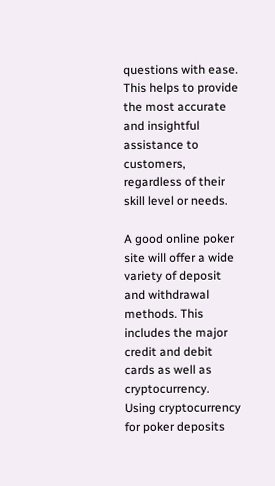questions with ease. This helps to provide the most accurate and insightful assistance to customers, regardless of their skill level or needs.

A good online poker site will offer a wide variety of deposit and withdrawal methods. This includes the major credit and debit cards as well as cryptocurrency. Using cryptocurrency for poker deposits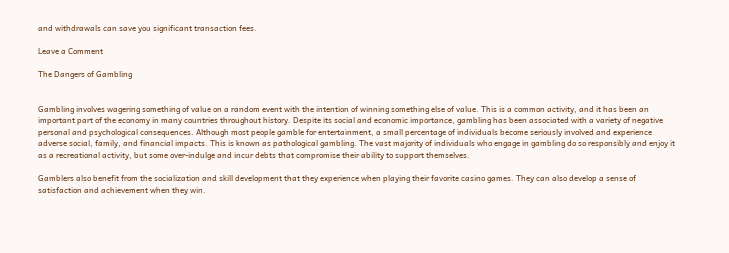and withdrawals can save you significant transaction fees.

Leave a Comment

The Dangers of Gambling


Gambling involves wagering something of value on a random event with the intention of winning something else of value. This is a common activity, and it has been an important part of the economy in many countries throughout history. Despite its social and economic importance, gambling has been associated with a variety of negative personal and psychological consequences. Although most people gamble for entertainment, a small percentage of individuals become seriously involved and experience adverse social, family, and financial impacts. This is known as pathological gambling. The vast majority of individuals who engage in gambling do so responsibly and enjoy it as a recreational activity, but some over-indulge and incur debts that compromise their ability to support themselves.

Gamblers also benefit from the socialization and skill development that they experience when playing their favorite casino games. They can also develop a sense of satisfaction and achievement when they win.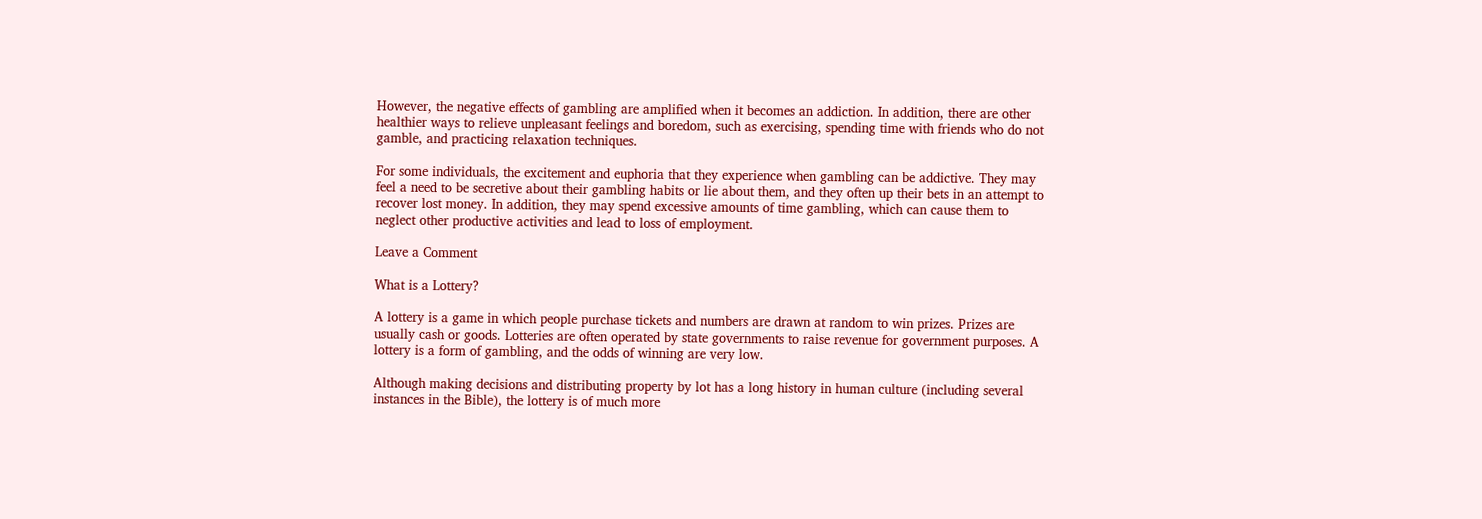However, the negative effects of gambling are amplified when it becomes an addiction. In addition, there are other healthier ways to relieve unpleasant feelings and boredom, such as exercising, spending time with friends who do not gamble, and practicing relaxation techniques.

For some individuals, the excitement and euphoria that they experience when gambling can be addictive. They may feel a need to be secretive about their gambling habits or lie about them, and they often up their bets in an attempt to recover lost money. In addition, they may spend excessive amounts of time gambling, which can cause them to neglect other productive activities and lead to loss of employment.

Leave a Comment

What is a Lottery?

A lottery is a game in which people purchase tickets and numbers are drawn at random to win prizes. Prizes are usually cash or goods. Lotteries are often operated by state governments to raise revenue for government purposes. A lottery is a form of gambling, and the odds of winning are very low.

Although making decisions and distributing property by lot has a long history in human culture (including several instances in the Bible), the lottery is of much more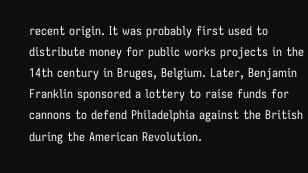recent origin. It was probably first used to distribute money for public works projects in the 14th century in Bruges, Belgium. Later, Benjamin Franklin sponsored a lottery to raise funds for cannons to defend Philadelphia against the British during the American Revolution.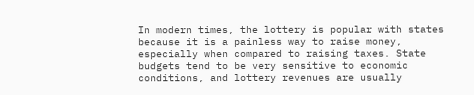In modern times, the lottery is popular with states because it is a painless way to raise money, especially when compared to raising taxes. State budgets tend to be very sensitive to economic conditions, and lottery revenues are usually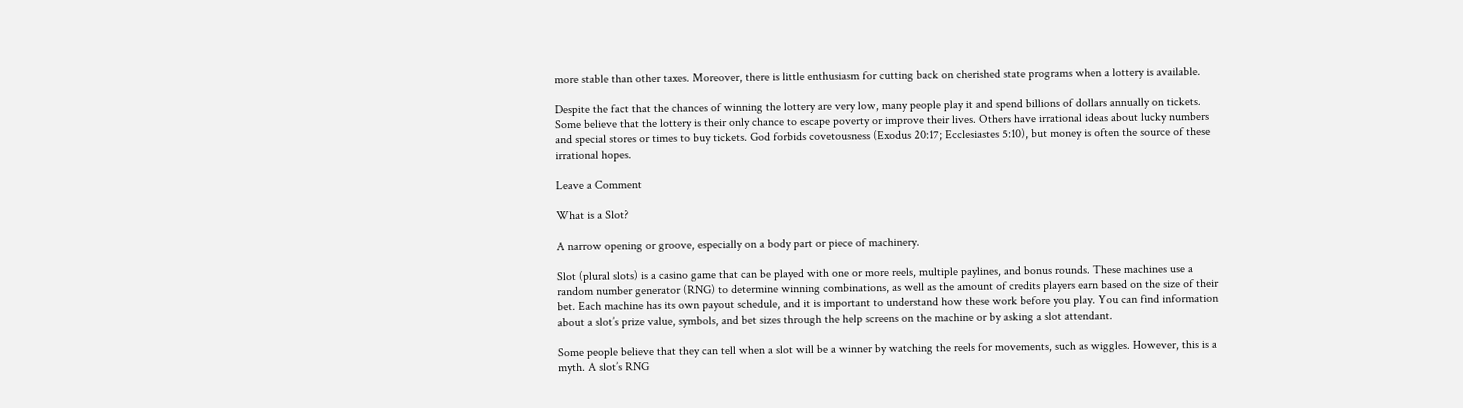more stable than other taxes. Moreover, there is little enthusiasm for cutting back on cherished state programs when a lottery is available.

Despite the fact that the chances of winning the lottery are very low, many people play it and spend billions of dollars annually on tickets. Some believe that the lottery is their only chance to escape poverty or improve their lives. Others have irrational ideas about lucky numbers and special stores or times to buy tickets. God forbids covetousness (Exodus 20:17; Ecclesiastes 5:10), but money is often the source of these irrational hopes.

Leave a Comment

What is a Slot?

A narrow opening or groove, especially on a body part or piece of machinery.

Slot (plural slots) is a casino game that can be played with one or more reels, multiple paylines, and bonus rounds. These machines use a random number generator (RNG) to determine winning combinations, as well as the amount of credits players earn based on the size of their bet. Each machine has its own payout schedule, and it is important to understand how these work before you play. You can find information about a slot’s prize value, symbols, and bet sizes through the help screens on the machine or by asking a slot attendant.

Some people believe that they can tell when a slot will be a winner by watching the reels for movements, such as wiggles. However, this is a myth. A slot’s RNG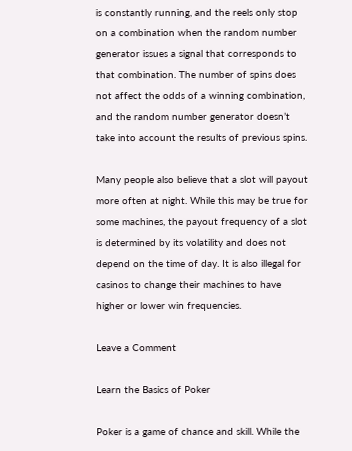is constantly running, and the reels only stop on a combination when the random number generator issues a signal that corresponds to that combination. The number of spins does not affect the odds of a winning combination, and the random number generator doesn’t take into account the results of previous spins.

Many people also believe that a slot will payout more often at night. While this may be true for some machines, the payout frequency of a slot is determined by its volatility and does not depend on the time of day. It is also illegal for casinos to change their machines to have higher or lower win frequencies.

Leave a Comment

Learn the Basics of Poker

Poker is a game of chance and skill. While the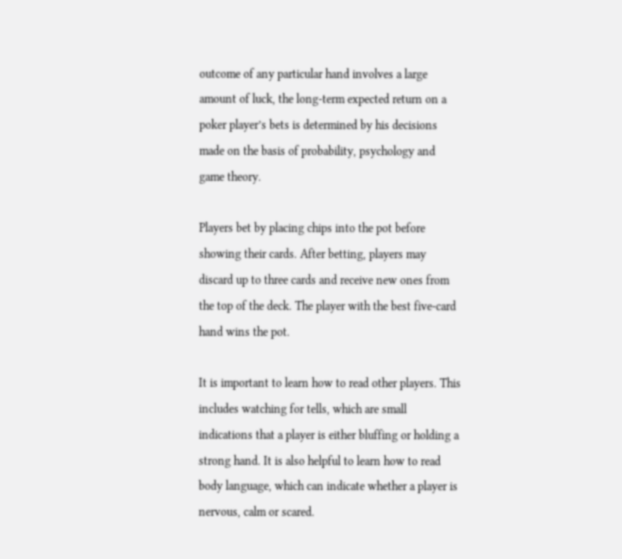outcome of any particular hand involves a large amount of luck, the long-term expected return on a poker player’s bets is determined by his decisions made on the basis of probability, psychology and game theory.

Players bet by placing chips into the pot before showing their cards. After betting, players may discard up to three cards and receive new ones from the top of the deck. The player with the best five-card hand wins the pot.

It is important to learn how to read other players. This includes watching for tells, which are small indications that a player is either bluffing or holding a strong hand. It is also helpful to learn how to read body language, which can indicate whether a player is nervous, calm or scared.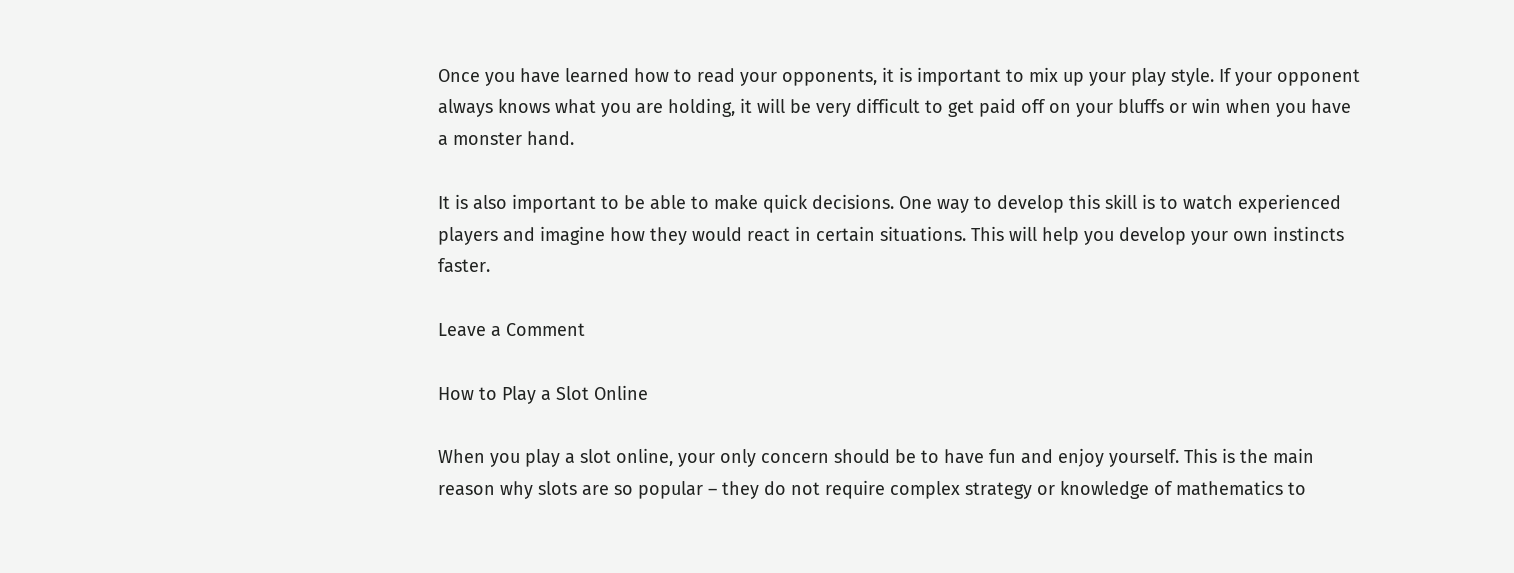Once you have learned how to read your opponents, it is important to mix up your play style. If your opponent always knows what you are holding, it will be very difficult to get paid off on your bluffs or win when you have a monster hand.

It is also important to be able to make quick decisions. One way to develop this skill is to watch experienced players and imagine how they would react in certain situations. This will help you develop your own instincts faster.

Leave a Comment

How to Play a Slot Online

When you play a slot online, your only concern should be to have fun and enjoy yourself. This is the main reason why slots are so popular – they do not require complex strategy or knowledge of mathematics to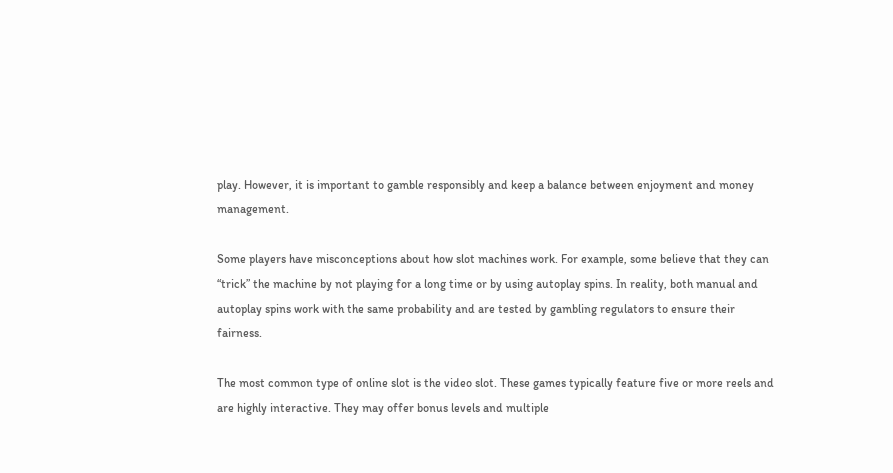play. However, it is important to gamble responsibly and keep a balance between enjoyment and money management.

Some players have misconceptions about how slot machines work. For example, some believe that they can “trick” the machine by not playing for a long time or by using autoplay spins. In reality, both manual and autoplay spins work with the same probability and are tested by gambling regulators to ensure their fairness.

The most common type of online slot is the video slot. These games typically feature five or more reels and are highly interactive. They may offer bonus levels and multiple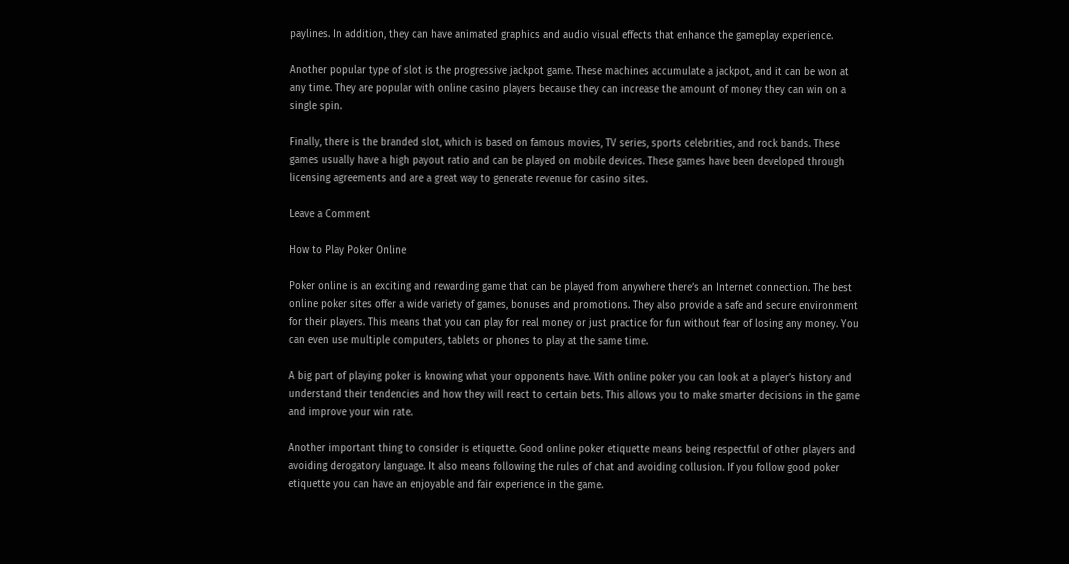paylines. In addition, they can have animated graphics and audio visual effects that enhance the gameplay experience.

Another popular type of slot is the progressive jackpot game. These machines accumulate a jackpot, and it can be won at any time. They are popular with online casino players because they can increase the amount of money they can win on a single spin.

Finally, there is the branded slot, which is based on famous movies, TV series, sports celebrities, and rock bands. These games usually have a high payout ratio and can be played on mobile devices. These games have been developed through licensing agreements and are a great way to generate revenue for casino sites.

Leave a Comment

How to Play Poker Online

Poker online is an exciting and rewarding game that can be played from anywhere there’s an Internet connection. The best online poker sites offer a wide variety of games, bonuses and promotions. They also provide a safe and secure environment for their players. This means that you can play for real money or just practice for fun without fear of losing any money. You can even use multiple computers, tablets or phones to play at the same time.

A big part of playing poker is knowing what your opponents have. With online poker you can look at a player’s history and understand their tendencies and how they will react to certain bets. This allows you to make smarter decisions in the game and improve your win rate.

Another important thing to consider is etiquette. Good online poker etiquette means being respectful of other players and avoiding derogatory language. It also means following the rules of chat and avoiding collusion. If you follow good poker etiquette you can have an enjoyable and fair experience in the game.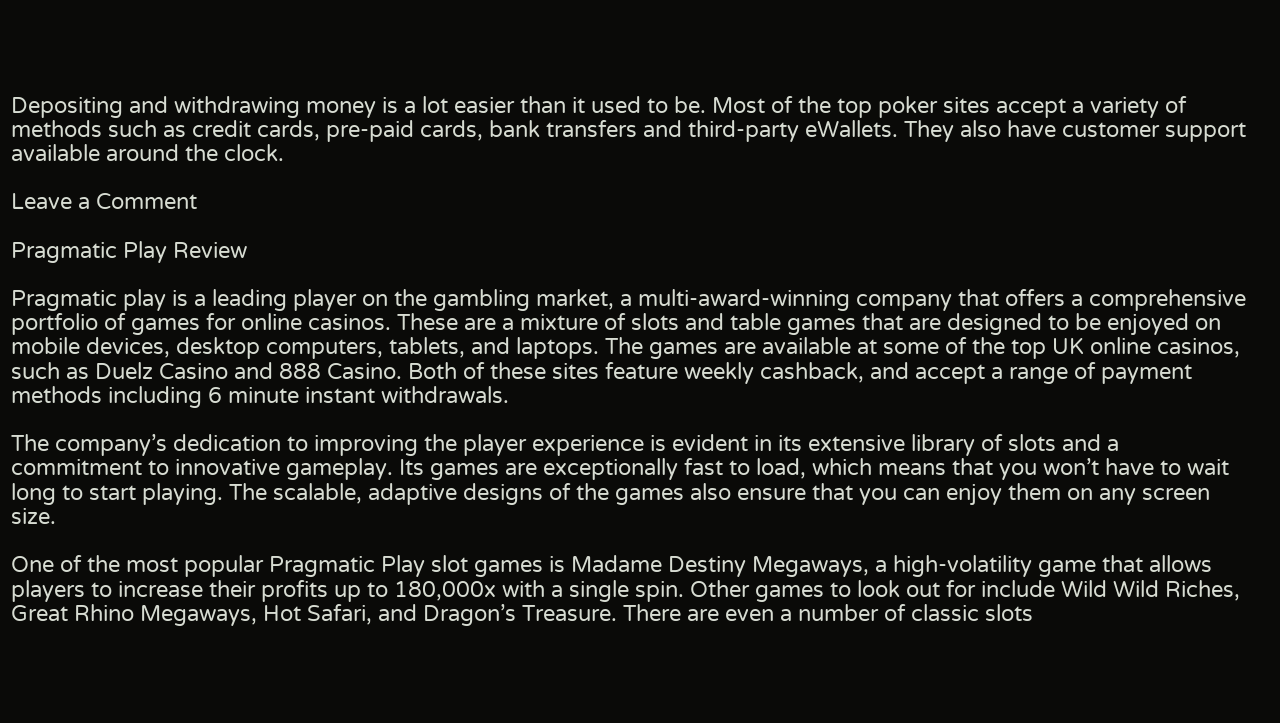Depositing and withdrawing money is a lot easier than it used to be. Most of the top poker sites accept a variety of methods such as credit cards, pre-paid cards, bank transfers and third-party eWallets. They also have customer support available around the clock.

Leave a Comment

Pragmatic Play Review

Pragmatic play is a leading player on the gambling market, a multi-award-winning company that offers a comprehensive portfolio of games for online casinos. These are a mixture of slots and table games that are designed to be enjoyed on mobile devices, desktop computers, tablets, and laptops. The games are available at some of the top UK online casinos, such as Duelz Casino and 888 Casino. Both of these sites feature weekly cashback, and accept a range of payment methods including 6 minute instant withdrawals.

The company’s dedication to improving the player experience is evident in its extensive library of slots and a commitment to innovative gameplay. Its games are exceptionally fast to load, which means that you won’t have to wait long to start playing. The scalable, adaptive designs of the games also ensure that you can enjoy them on any screen size.

One of the most popular Pragmatic Play slot games is Madame Destiny Megaways, a high-volatility game that allows players to increase their profits up to 180,000x with a single spin. Other games to look out for include Wild Wild Riches, Great Rhino Megaways, Hot Safari, and Dragon’s Treasure. There are even a number of classic slots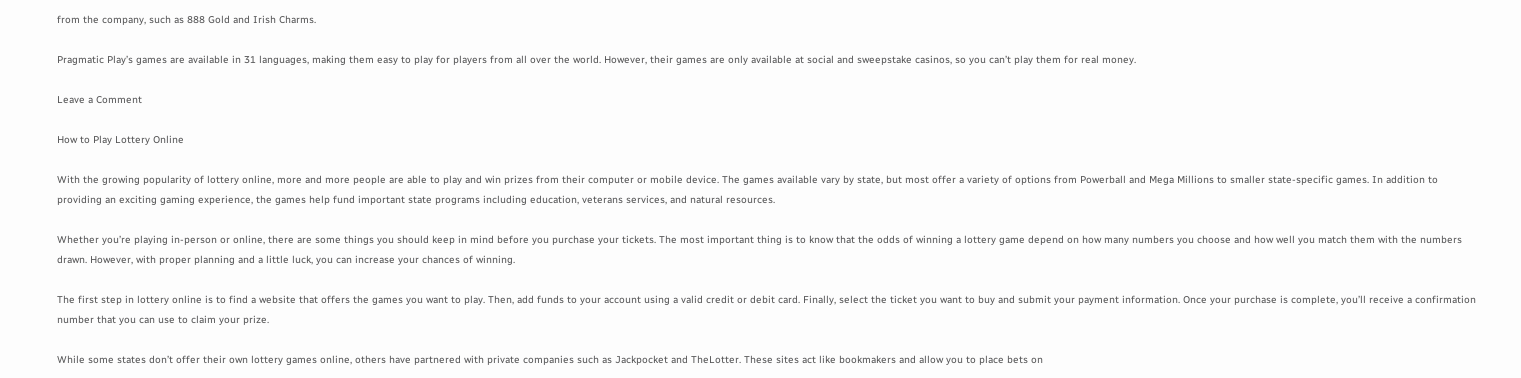from the company, such as 888 Gold and Irish Charms.

Pragmatic Play’s games are available in 31 languages, making them easy to play for players from all over the world. However, their games are only available at social and sweepstake casinos, so you can’t play them for real money.

Leave a Comment

How to Play Lottery Online

With the growing popularity of lottery online, more and more people are able to play and win prizes from their computer or mobile device. The games available vary by state, but most offer a variety of options from Powerball and Mega Millions to smaller state-specific games. In addition to providing an exciting gaming experience, the games help fund important state programs including education, veterans services, and natural resources.

Whether you’re playing in-person or online, there are some things you should keep in mind before you purchase your tickets. The most important thing is to know that the odds of winning a lottery game depend on how many numbers you choose and how well you match them with the numbers drawn. However, with proper planning and a little luck, you can increase your chances of winning.

The first step in lottery online is to find a website that offers the games you want to play. Then, add funds to your account using a valid credit or debit card. Finally, select the ticket you want to buy and submit your payment information. Once your purchase is complete, you’ll receive a confirmation number that you can use to claim your prize.

While some states don’t offer their own lottery games online, others have partnered with private companies such as Jackpocket and TheLotter. These sites act like bookmakers and allow you to place bets on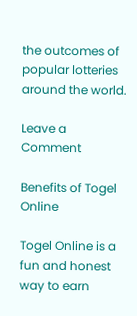the outcomes of popular lotteries around the world.

Leave a Comment

Benefits of Togel Online

Togel Online is a fun and honest way to earn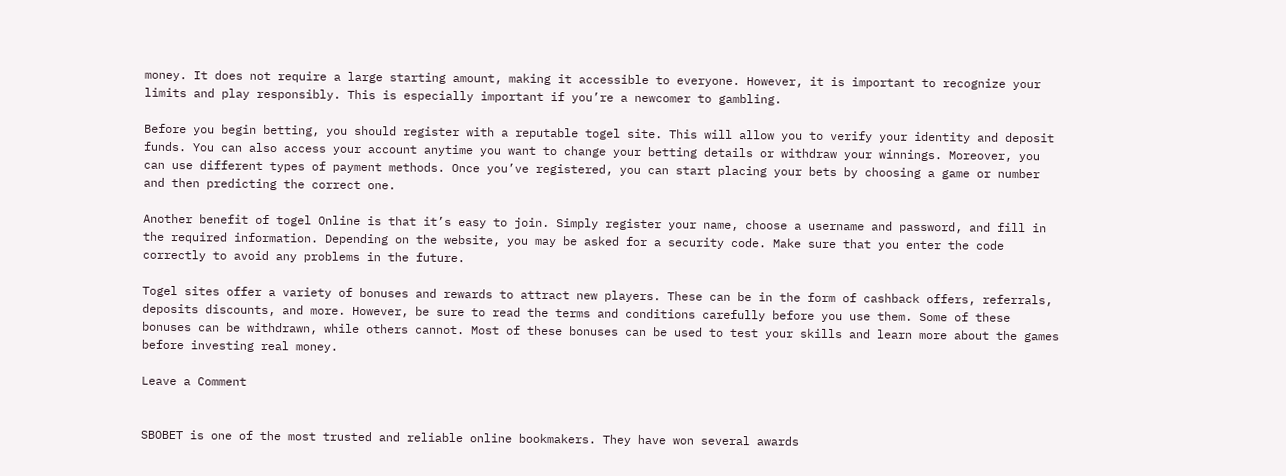money. It does not require a large starting amount, making it accessible to everyone. However, it is important to recognize your limits and play responsibly. This is especially important if you’re a newcomer to gambling.

Before you begin betting, you should register with a reputable togel site. This will allow you to verify your identity and deposit funds. You can also access your account anytime you want to change your betting details or withdraw your winnings. Moreover, you can use different types of payment methods. Once you’ve registered, you can start placing your bets by choosing a game or number and then predicting the correct one.

Another benefit of togel Online is that it’s easy to join. Simply register your name, choose a username and password, and fill in the required information. Depending on the website, you may be asked for a security code. Make sure that you enter the code correctly to avoid any problems in the future.

Togel sites offer a variety of bonuses and rewards to attract new players. These can be in the form of cashback offers, referrals, deposits discounts, and more. However, be sure to read the terms and conditions carefully before you use them. Some of these bonuses can be withdrawn, while others cannot. Most of these bonuses can be used to test your skills and learn more about the games before investing real money.

Leave a Comment


SBOBET is one of the most trusted and reliable online bookmakers. They have won several awards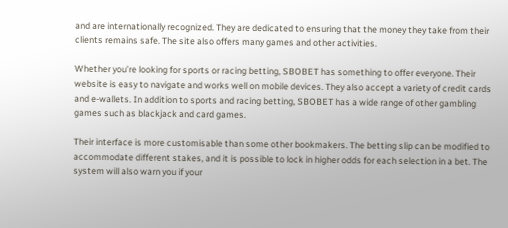and are internationally recognized. They are dedicated to ensuring that the money they take from their clients remains safe. The site also offers many games and other activities.

Whether you’re looking for sports or racing betting, SBOBET has something to offer everyone. Their website is easy to navigate and works well on mobile devices. They also accept a variety of credit cards and e-wallets. In addition to sports and racing betting, SBOBET has a wide range of other gambling games such as blackjack and card games.

Their interface is more customisable than some other bookmakers. The betting slip can be modified to accommodate different stakes, and it is possible to lock in higher odds for each selection in a bet. The system will also warn you if your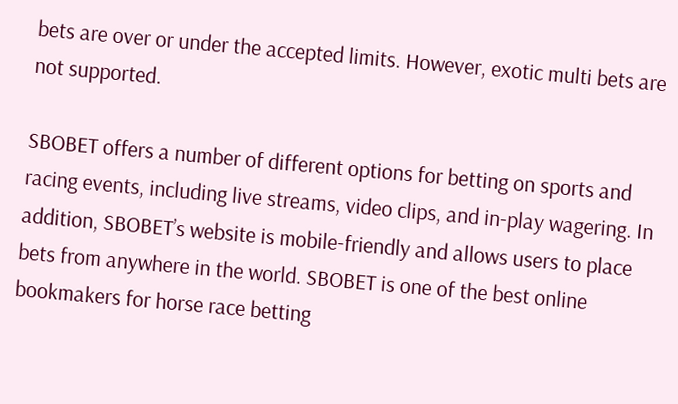bets are over or under the accepted limits. However, exotic multi bets are not supported.

SBOBET offers a number of different options for betting on sports and racing events, including live streams, video clips, and in-play wagering. In addition, SBOBET’s website is mobile-friendly and allows users to place bets from anywhere in the world. SBOBET is one of the best online bookmakers for horse race betting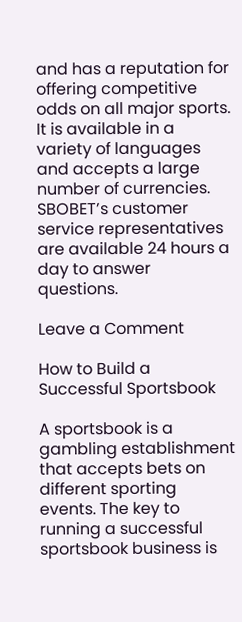and has a reputation for offering competitive odds on all major sports. It is available in a variety of languages and accepts a large number of currencies. SBOBET’s customer service representatives are available 24 hours a day to answer questions.

Leave a Comment

How to Build a Successful Sportsbook

A sportsbook is a gambling establishment that accepts bets on different sporting events. The key to running a successful sportsbook business is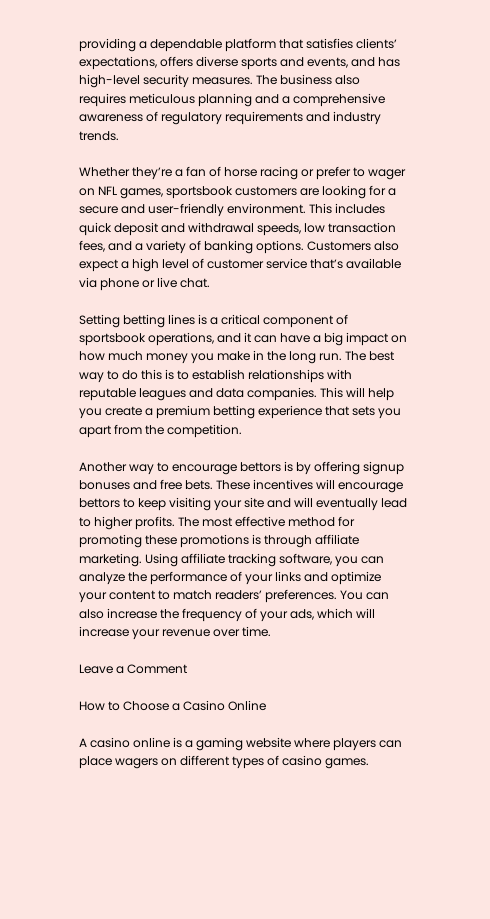providing a dependable platform that satisfies clients’ expectations, offers diverse sports and events, and has high-level security measures. The business also requires meticulous planning and a comprehensive awareness of regulatory requirements and industry trends.

Whether they’re a fan of horse racing or prefer to wager on NFL games, sportsbook customers are looking for a secure and user-friendly environment. This includes quick deposit and withdrawal speeds, low transaction fees, and a variety of banking options. Customers also expect a high level of customer service that’s available via phone or live chat.

Setting betting lines is a critical component of sportsbook operations, and it can have a big impact on how much money you make in the long run. The best way to do this is to establish relationships with reputable leagues and data companies. This will help you create a premium betting experience that sets you apart from the competition.

Another way to encourage bettors is by offering signup bonuses and free bets. These incentives will encourage bettors to keep visiting your site and will eventually lead to higher profits. The most effective method for promoting these promotions is through affiliate marketing. Using affiliate tracking software, you can analyze the performance of your links and optimize your content to match readers’ preferences. You can also increase the frequency of your ads, which will increase your revenue over time.

Leave a Comment

How to Choose a Casino Online

A casino online is a gaming website where players can place wagers on different types of casino games.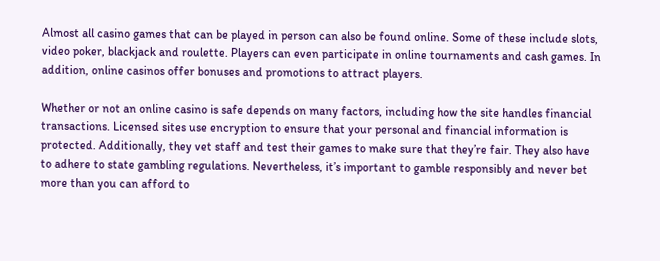Almost all casino games that can be played in person can also be found online. Some of these include slots, video poker, blackjack and roulette. Players can even participate in online tournaments and cash games. In addition, online casinos offer bonuses and promotions to attract players.

Whether or not an online casino is safe depends on many factors, including how the site handles financial transactions. Licensed sites use encryption to ensure that your personal and financial information is protected. Additionally, they vet staff and test their games to make sure that they’re fair. They also have to adhere to state gambling regulations. Nevertheless, it’s important to gamble responsibly and never bet more than you can afford to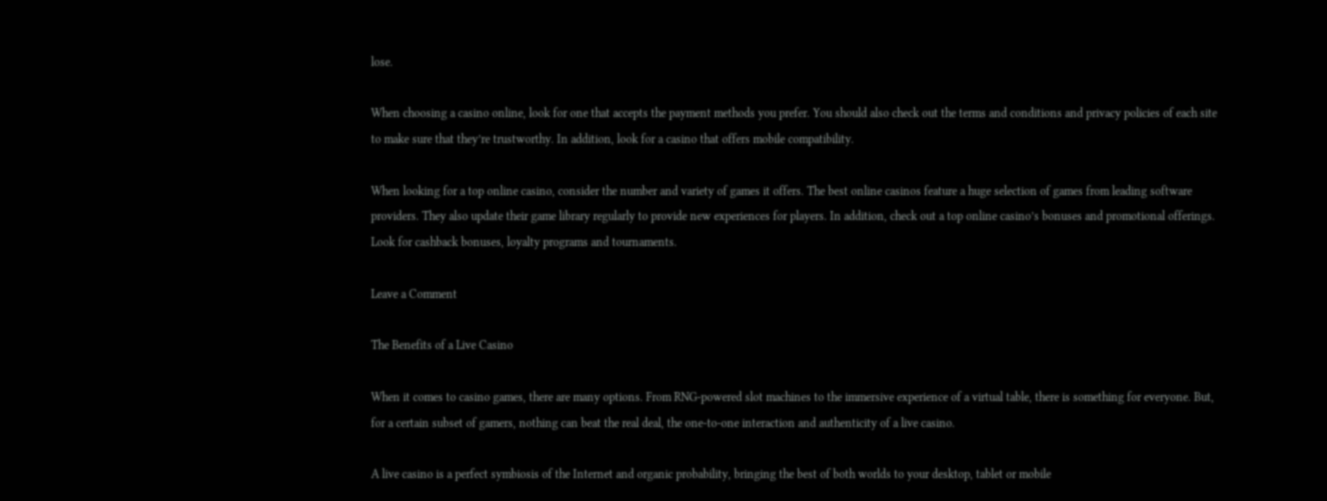lose.

When choosing a casino online, look for one that accepts the payment methods you prefer. You should also check out the terms and conditions and privacy policies of each site to make sure that they’re trustworthy. In addition, look for a casino that offers mobile compatibility.

When looking for a top online casino, consider the number and variety of games it offers. The best online casinos feature a huge selection of games from leading software providers. They also update their game library regularly to provide new experiences for players. In addition, check out a top online casino’s bonuses and promotional offerings. Look for cashback bonuses, loyalty programs and tournaments.

Leave a Comment

The Benefits of a Live Casino

When it comes to casino games, there are many options. From RNG-powered slot machines to the immersive experience of a virtual table, there is something for everyone. But, for a certain subset of gamers, nothing can beat the real deal, the one-to-one interaction and authenticity of a live casino.

A live casino is a perfect symbiosis of the Internet and organic probability, bringing the best of both worlds to your desktop, tablet or mobile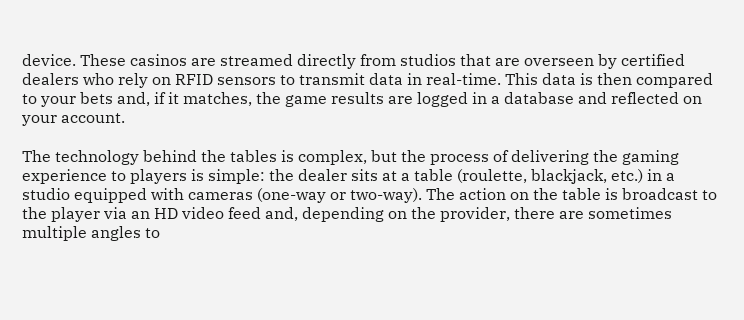device. These casinos are streamed directly from studios that are overseen by certified dealers who rely on RFID sensors to transmit data in real-time. This data is then compared to your bets and, if it matches, the game results are logged in a database and reflected on your account.

The technology behind the tables is complex, but the process of delivering the gaming experience to players is simple: the dealer sits at a table (roulette, blackjack, etc.) in a studio equipped with cameras (one-way or two-way). The action on the table is broadcast to the player via an HD video feed and, depending on the provider, there are sometimes multiple angles to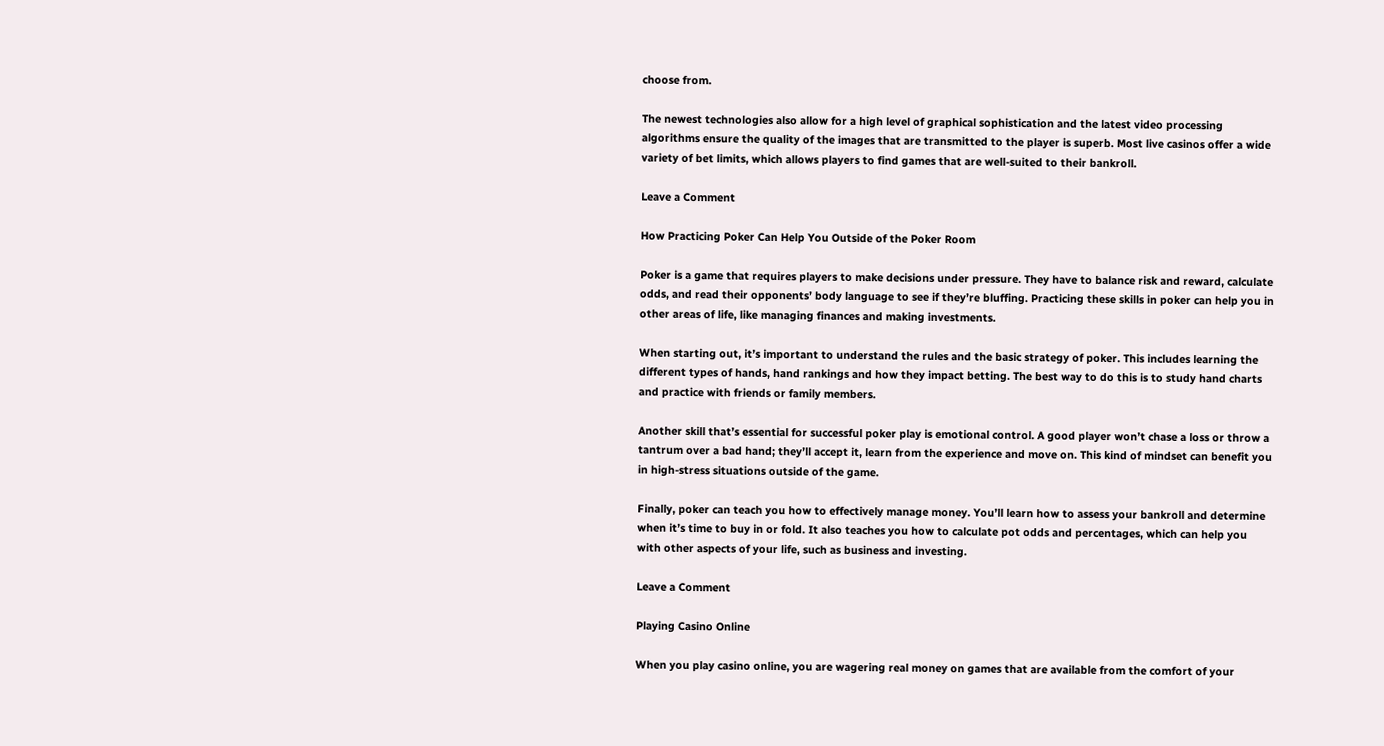choose from.

The newest technologies also allow for a high level of graphical sophistication and the latest video processing algorithms ensure the quality of the images that are transmitted to the player is superb. Most live casinos offer a wide variety of bet limits, which allows players to find games that are well-suited to their bankroll.

Leave a Comment

How Practicing Poker Can Help You Outside of the Poker Room

Poker is a game that requires players to make decisions under pressure. They have to balance risk and reward, calculate odds, and read their opponents’ body language to see if they’re bluffing. Practicing these skills in poker can help you in other areas of life, like managing finances and making investments.

When starting out, it’s important to understand the rules and the basic strategy of poker. This includes learning the different types of hands, hand rankings and how they impact betting. The best way to do this is to study hand charts and practice with friends or family members.

Another skill that’s essential for successful poker play is emotional control. A good player won’t chase a loss or throw a tantrum over a bad hand; they’ll accept it, learn from the experience and move on. This kind of mindset can benefit you in high-stress situations outside of the game.

Finally, poker can teach you how to effectively manage money. You’ll learn how to assess your bankroll and determine when it’s time to buy in or fold. It also teaches you how to calculate pot odds and percentages, which can help you with other aspects of your life, such as business and investing.

Leave a Comment

Playing Casino Online

When you play casino online, you are wagering real money on games that are available from the comfort of your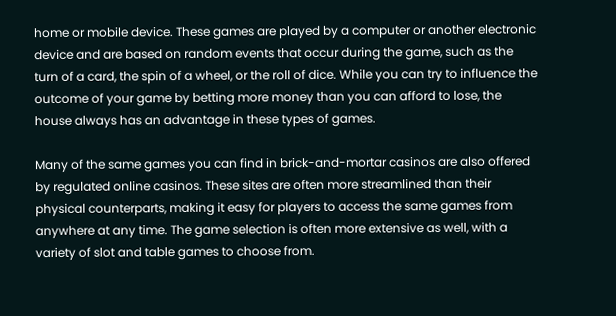home or mobile device. These games are played by a computer or another electronic device and are based on random events that occur during the game, such as the turn of a card, the spin of a wheel, or the roll of dice. While you can try to influence the outcome of your game by betting more money than you can afford to lose, the house always has an advantage in these types of games.

Many of the same games you can find in brick-and-mortar casinos are also offered by regulated online casinos. These sites are often more streamlined than their physical counterparts, making it easy for players to access the same games from anywhere at any time. The game selection is often more extensive as well, with a variety of slot and table games to choose from.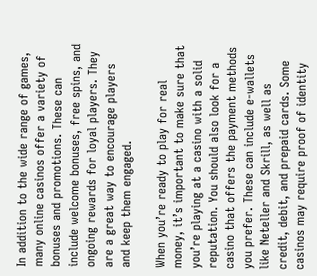In addition to the wide range of games, many online casinos offer a variety of bonuses and promotions. These can include welcome bonuses, free spins, and ongoing rewards for loyal players. They are a great way to encourage players and keep them engaged.

When you’re ready to play for real money, it’s important to make sure that you’re playing at a casino with a solid reputation. You should also look for a casino that offers the payment methods you prefer. These can include e-wallets like Neteller and Skrill, as well as credit, debit, and prepaid cards. Some casinos may require proof of identity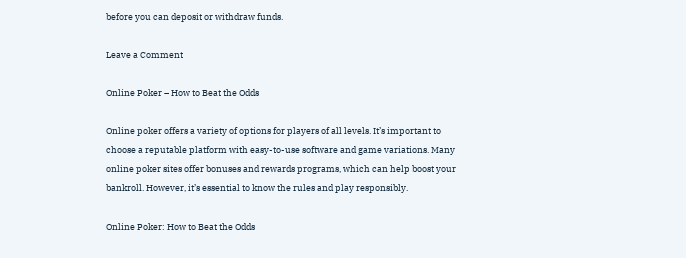before you can deposit or withdraw funds.

Leave a Comment

Online Poker – How to Beat the Odds

Online poker offers a variety of options for players of all levels. It’s important to choose a reputable platform with easy-to-use software and game variations. Many online poker sites offer bonuses and rewards programs, which can help boost your bankroll. However, it’s essential to know the rules and play responsibly.

Online Poker: How to Beat the Odds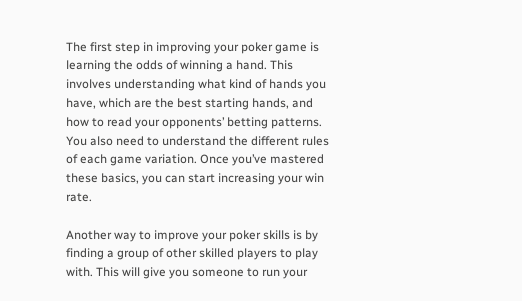The first step in improving your poker game is learning the odds of winning a hand. This involves understanding what kind of hands you have, which are the best starting hands, and how to read your opponents’ betting patterns. You also need to understand the different rules of each game variation. Once you’ve mastered these basics, you can start increasing your win rate.

Another way to improve your poker skills is by finding a group of other skilled players to play with. This will give you someone to run your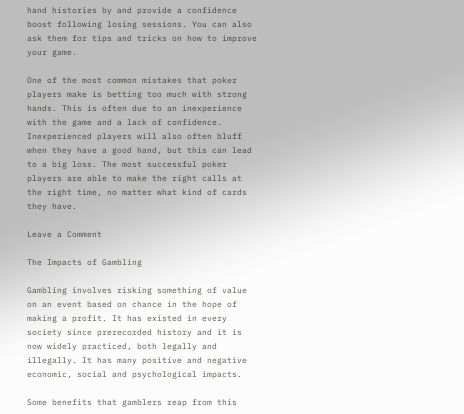hand histories by and provide a confidence boost following losing sessions. You can also ask them for tips and tricks on how to improve your game.

One of the most common mistakes that poker players make is betting too much with strong hands. This is often due to an inexperience with the game and a lack of confidence. Inexperienced players will also often bluff when they have a good hand, but this can lead to a big loss. The most successful poker players are able to make the right calls at the right time, no matter what kind of cards they have.

Leave a Comment

The Impacts of Gambling

Gambling involves risking something of value on an event based on chance in the hope of making a profit. It has existed in every society since prerecorded history and it is now widely practiced, both legally and illegally. It has many positive and negative economic, social and psychological impacts.

Some benefits that gamblers reap from this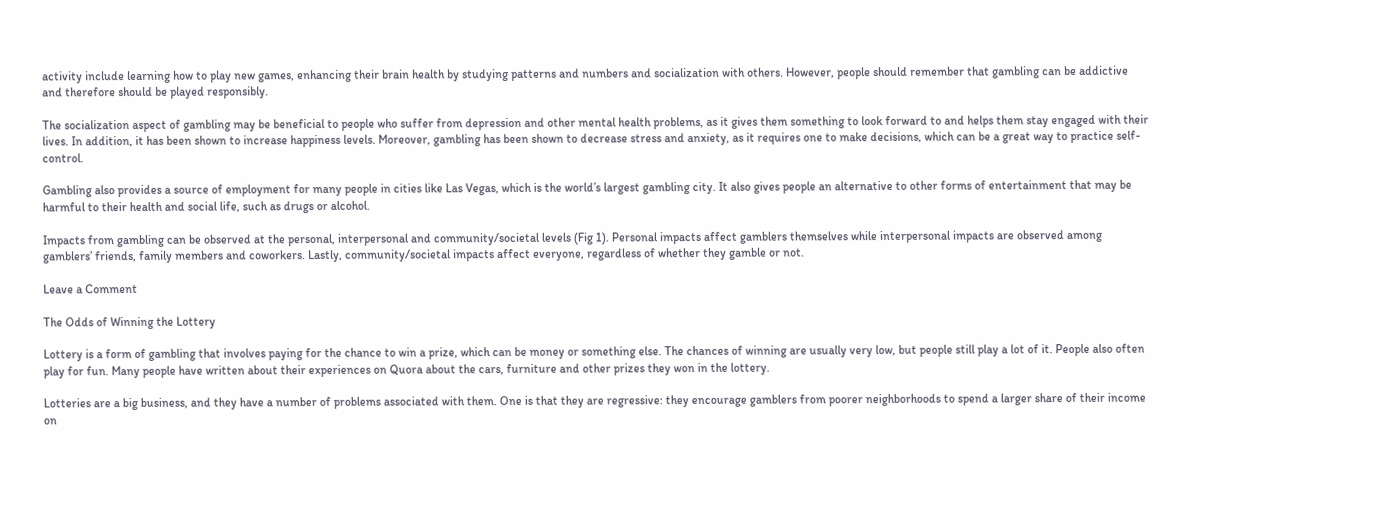activity include learning how to play new games, enhancing their brain health by studying patterns and numbers and socialization with others. However, people should remember that gambling can be addictive and therefore should be played responsibly.

The socialization aspect of gambling may be beneficial to people who suffer from depression and other mental health problems, as it gives them something to look forward to and helps them stay engaged with their lives. In addition, it has been shown to increase happiness levels. Moreover, gambling has been shown to decrease stress and anxiety, as it requires one to make decisions, which can be a great way to practice self-control.

Gambling also provides a source of employment for many people in cities like Las Vegas, which is the world’s largest gambling city. It also gives people an alternative to other forms of entertainment that may be harmful to their health and social life, such as drugs or alcohol.

Impacts from gambling can be observed at the personal, interpersonal and community/societal levels (Fig 1). Personal impacts affect gamblers themselves while interpersonal impacts are observed among gamblers’ friends, family members and coworkers. Lastly, community/societal impacts affect everyone, regardless of whether they gamble or not.

Leave a Comment

The Odds of Winning the Lottery

Lottery is a form of gambling that involves paying for the chance to win a prize, which can be money or something else. The chances of winning are usually very low, but people still play a lot of it. People also often play for fun. Many people have written about their experiences on Quora about the cars, furniture and other prizes they won in the lottery.

Lotteries are a big business, and they have a number of problems associated with them. One is that they are regressive: they encourage gamblers from poorer neighborhoods to spend a larger share of their income on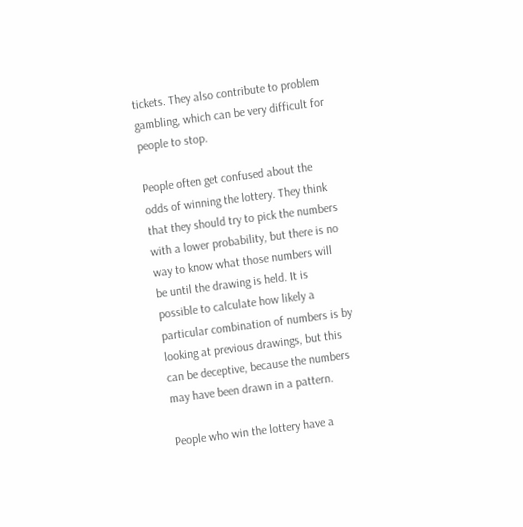tickets. They also contribute to problem gambling, which can be very difficult for people to stop.

People often get confused about the odds of winning the lottery. They think that they should try to pick the numbers with a lower probability, but there is no way to know what those numbers will be until the drawing is held. It is possible to calculate how likely a particular combination of numbers is by looking at previous drawings, but this can be deceptive, because the numbers may have been drawn in a pattern.

People who win the lottery have a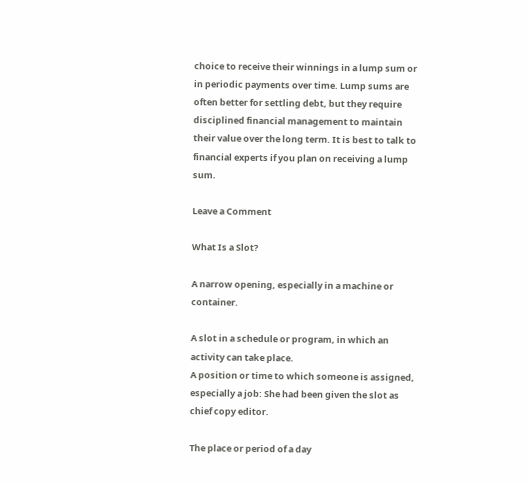choice to receive their winnings in a lump sum or in periodic payments over time. Lump sums are often better for settling debt, but they require disciplined financial management to maintain their value over the long term. It is best to talk to financial experts if you plan on receiving a lump sum.

Leave a Comment

What Is a Slot?

A narrow opening, especially in a machine or container.

A slot in a schedule or program, in which an activity can take place.
A position or time to which someone is assigned, especially a job: She had been given the slot as chief copy editor.

The place or period of a day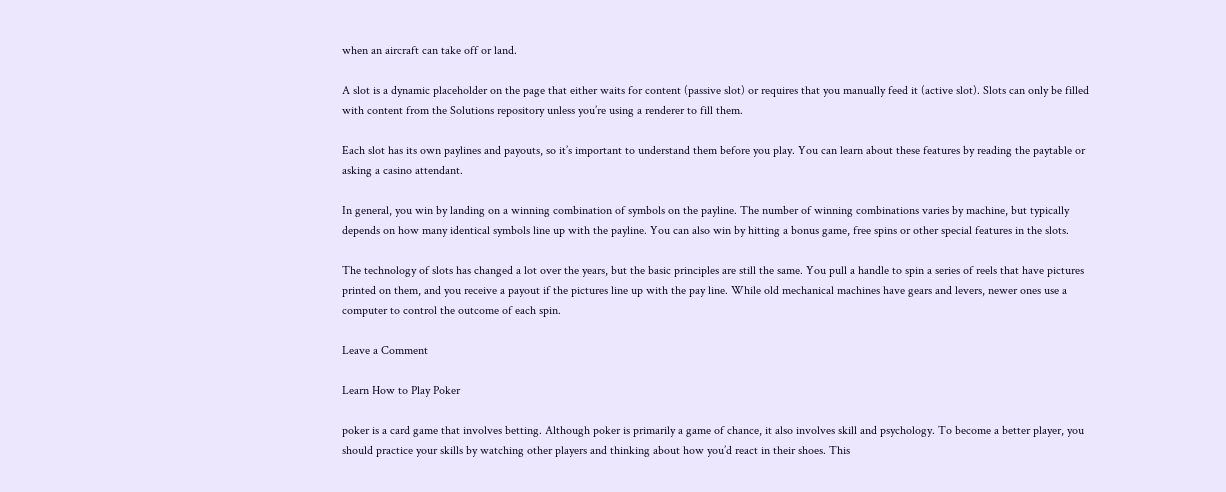when an aircraft can take off or land.

A slot is a dynamic placeholder on the page that either waits for content (passive slot) or requires that you manually feed it (active slot). Slots can only be filled with content from the Solutions repository unless you’re using a renderer to fill them.

Each slot has its own paylines and payouts, so it’s important to understand them before you play. You can learn about these features by reading the paytable or asking a casino attendant.

In general, you win by landing on a winning combination of symbols on the payline. The number of winning combinations varies by machine, but typically depends on how many identical symbols line up with the payline. You can also win by hitting a bonus game, free spins or other special features in the slots.

The technology of slots has changed a lot over the years, but the basic principles are still the same. You pull a handle to spin a series of reels that have pictures printed on them, and you receive a payout if the pictures line up with the pay line. While old mechanical machines have gears and levers, newer ones use a computer to control the outcome of each spin.

Leave a Comment

Learn How to Play Poker

poker is a card game that involves betting. Although poker is primarily a game of chance, it also involves skill and psychology. To become a better player, you should practice your skills by watching other players and thinking about how you’d react in their shoes. This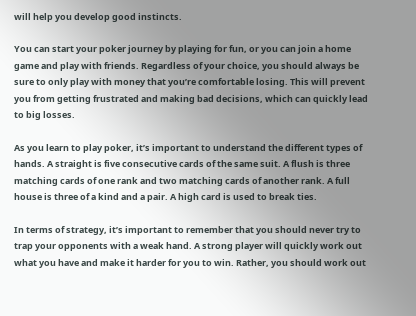will help you develop good instincts.

You can start your poker journey by playing for fun, or you can join a home game and play with friends. Regardless of your choice, you should always be sure to only play with money that you’re comfortable losing. This will prevent you from getting frustrated and making bad decisions, which can quickly lead to big losses.

As you learn to play poker, it’s important to understand the different types of hands. A straight is five consecutive cards of the same suit. A flush is three matching cards of one rank and two matching cards of another rank. A full house is three of a kind and a pair. A high card is used to break ties.

In terms of strategy, it’s important to remember that you should never try to trap your opponents with a weak hand. A strong player will quickly work out what you have and make it harder for you to win. Rather, you should work out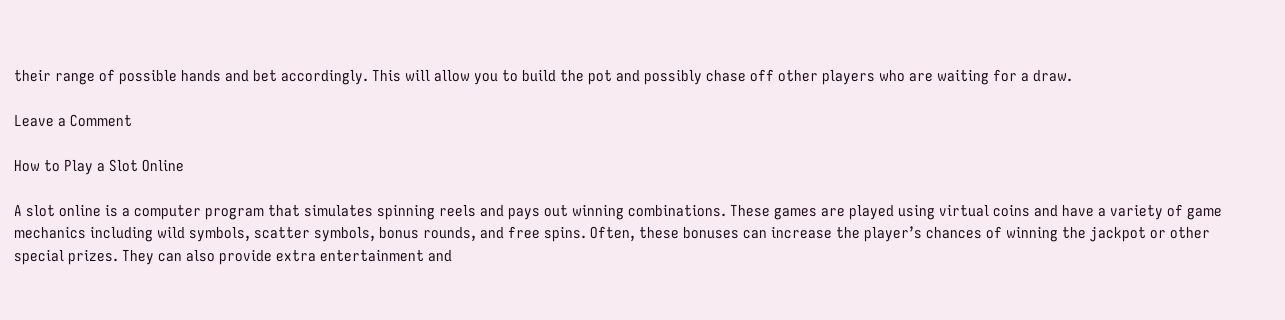their range of possible hands and bet accordingly. This will allow you to build the pot and possibly chase off other players who are waiting for a draw.

Leave a Comment

How to Play a Slot Online

A slot online is a computer program that simulates spinning reels and pays out winning combinations. These games are played using virtual coins and have a variety of game mechanics including wild symbols, scatter symbols, bonus rounds, and free spins. Often, these bonuses can increase the player’s chances of winning the jackpot or other special prizes. They can also provide extra entertainment and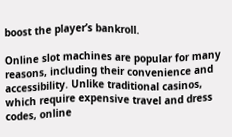boost the player’s bankroll.

Online slot machines are popular for many reasons, including their convenience and accessibility. Unlike traditional casinos, which require expensive travel and dress codes, online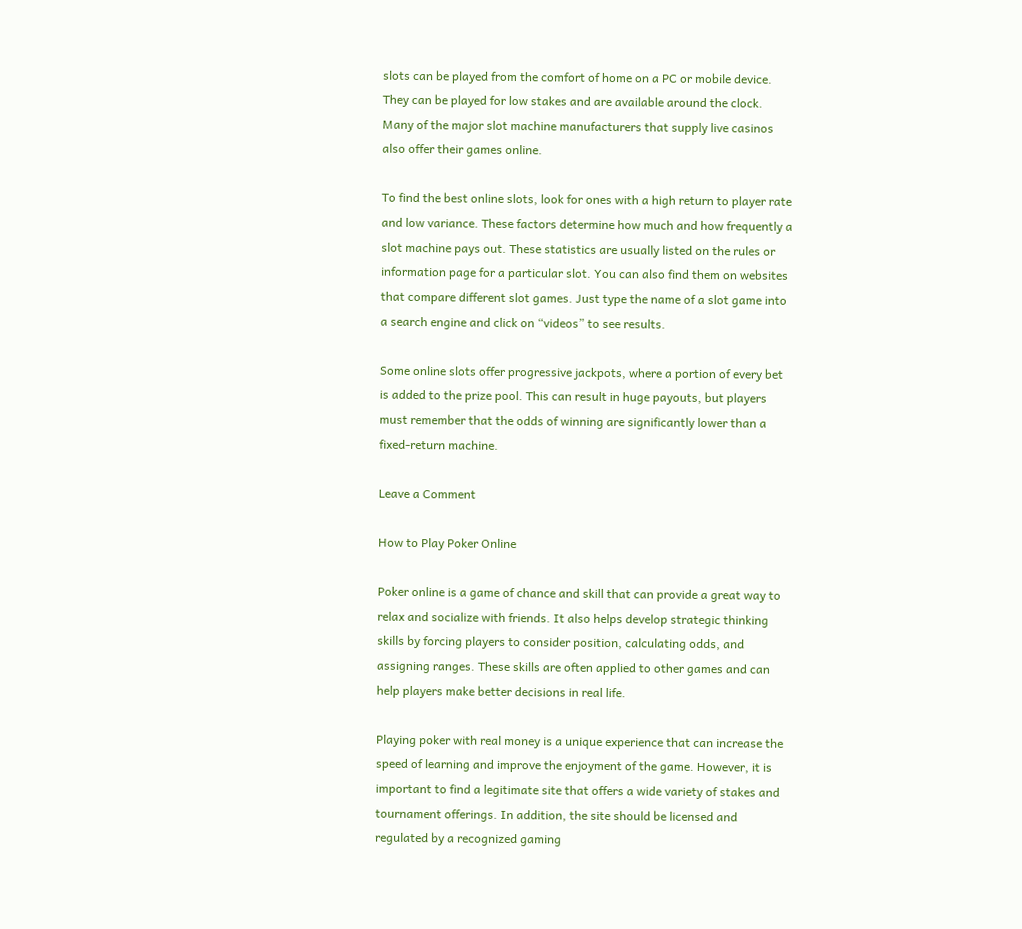slots can be played from the comfort of home on a PC or mobile device. They can be played for low stakes and are available around the clock. Many of the major slot machine manufacturers that supply live casinos also offer their games online.

To find the best online slots, look for ones with a high return to player rate and low variance. These factors determine how much and how frequently a slot machine pays out. These statistics are usually listed on the rules or information page for a particular slot. You can also find them on websites that compare different slot games. Just type the name of a slot game into a search engine and click on “videos” to see results.

Some online slots offer progressive jackpots, where a portion of every bet is added to the prize pool. This can result in huge payouts, but players must remember that the odds of winning are significantly lower than a fixed-return machine.

Leave a Comment

How to Play Poker Online

Poker online is a game of chance and skill that can provide a great way to relax and socialize with friends. It also helps develop strategic thinking skills by forcing players to consider position, calculating odds, and assigning ranges. These skills are often applied to other games and can help players make better decisions in real life.

Playing poker with real money is a unique experience that can increase the speed of learning and improve the enjoyment of the game. However, it is important to find a legitimate site that offers a wide variety of stakes and tournament offerings. In addition, the site should be licensed and regulated by a recognized gaming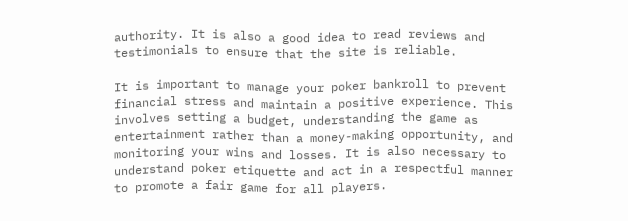authority. It is also a good idea to read reviews and testimonials to ensure that the site is reliable.

It is important to manage your poker bankroll to prevent financial stress and maintain a positive experience. This involves setting a budget, understanding the game as entertainment rather than a money-making opportunity, and monitoring your wins and losses. It is also necessary to understand poker etiquette and act in a respectful manner to promote a fair game for all players.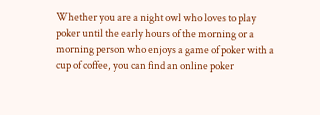Whether you are a night owl who loves to play poker until the early hours of the morning or a morning person who enjoys a game of poker with a cup of coffee, you can find an online poker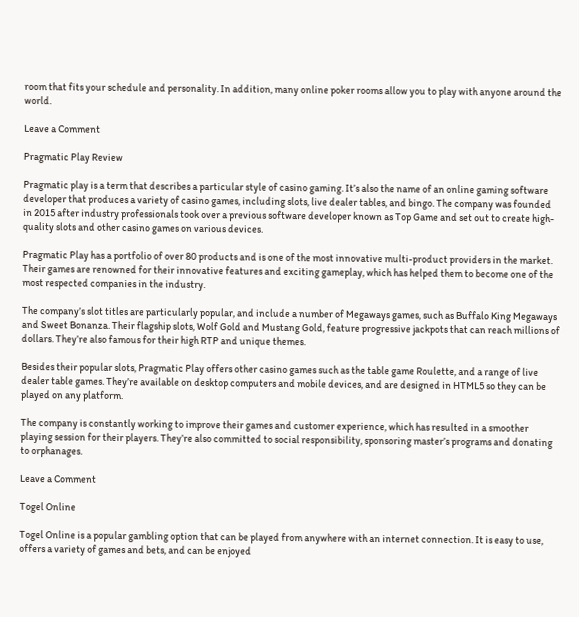room that fits your schedule and personality. In addition, many online poker rooms allow you to play with anyone around the world.

Leave a Comment

Pragmatic Play Review

Pragmatic play is a term that describes a particular style of casino gaming. It’s also the name of an online gaming software developer that produces a variety of casino games, including slots, live dealer tables, and bingo. The company was founded in 2015 after industry professionals took over a previous software developer known as Top Game and set out to create high-quality slots and other casino games on various devices.

Pragmatic Play has a portfolio of over 80 products and is one of the most innovative multi-product providers in the market. Their games are renowned for their innovative features and exciting gameplay, which has helped them to become one of the most respected companies in the industry.

The company’s slot titles are particularly popular, and include a number of Megaways games, such as Buffalo King Megaways and Sweet Bonanza. Their flagship slots, Wolf Gold and Mustang Gold, feature progressive jackpots that can reach millions of dollars. They’re also famous for their high RTP and unique themes.

Besides their popular slots, Pragmatic Play offers other casino games such as the table game Roulette, and a range of live dealer table games. They’re available on desktop computers and mobile devices, and are designed in HTML5 so they can be played on any platform.

The company is constantly working to improve their games and customer experience, which has resulted in a smoother playing session for their players. They’re also committed to social responsibility, sponsoring master’s programs and donating to orphanages.

Leave a Comment

Togel Online

Togel Online is a popular gambling option that can be played from anywhere with an internet connection. It is easy to use, offers a variety of games and bets, and can be enjoyed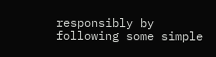responsibly by following some simple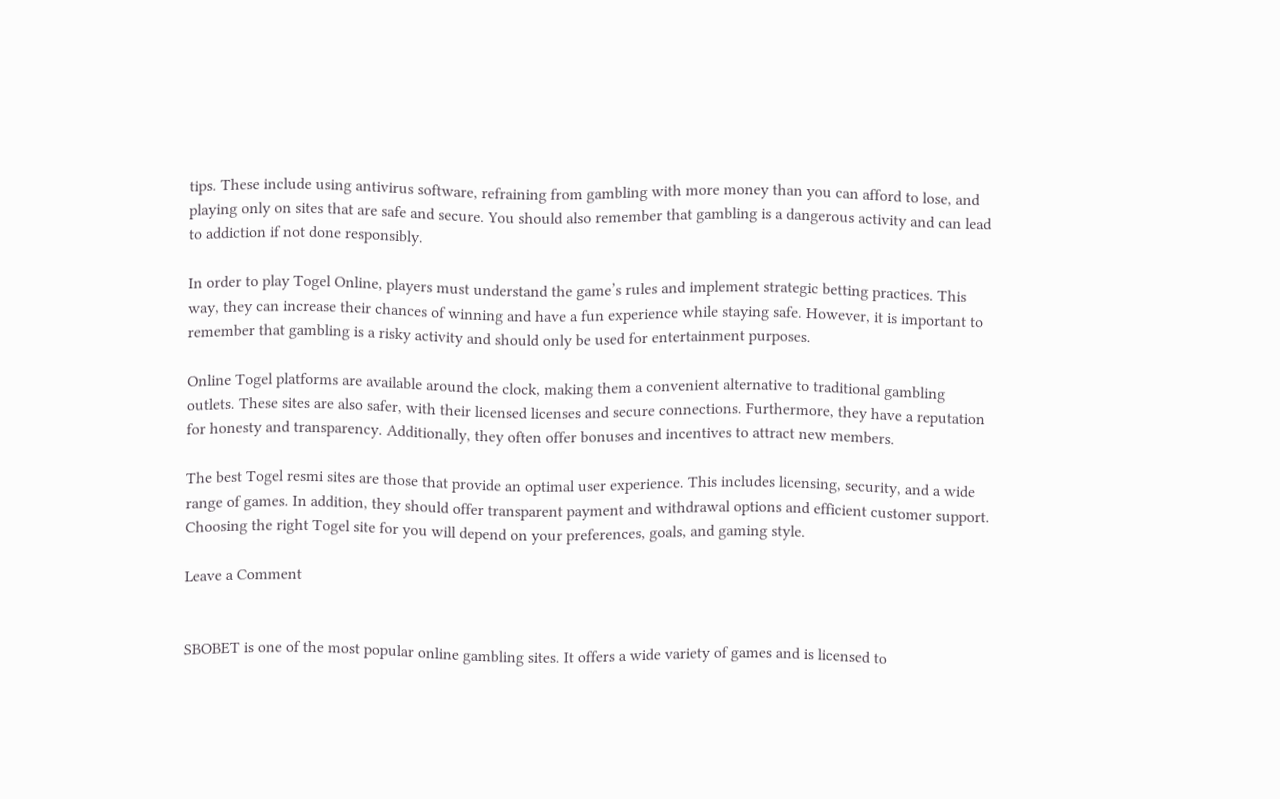tips. These include using antivirus software, refraining from gambling with more money than you can afford to lose, and playing only on sites that are safe and secure. You should also remember that gambling is a dangerous activity and can lead to addiction if not done responsibly.

In order to play Togel Online, players must understand the game’s rules and implement strategic betting practices. This way, they can increase their chances of winning and have a fun experience while staying safe. However, it is important to remember that gambling is a risky activity and should only be used for entertainment purposes.

Online Togel platforms are available around the clock, making them a convenient alternative to traditional gambling outlets. These sites are also safer, with their licensed licenses and secure connections. Furthermore, they have a reputation for honesty and transparency. Additionally, they often offer bonuses and incentives to attract new members.

The best Togel resmi sites are those that provide an optimal user experience. This includes licensing, security, and a wide range of games. In addition, they should offer transparent payment and withdrawal options and efficient customer support. Choosing the right Togel site for you will depend on your preferences, goals, and gaming style.

Leave a Comment


SBOBET is one of the most popular online gambling sites. It offers a wide variety of games and is licensed to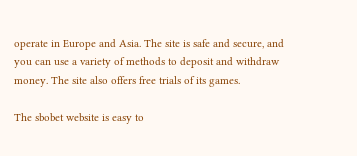operate in Europe and Asia. The site is safe and secure, and you can use a variety of methods to deposit and withdraw money. The site also offers free trials of its games.

The sbobet website is easy to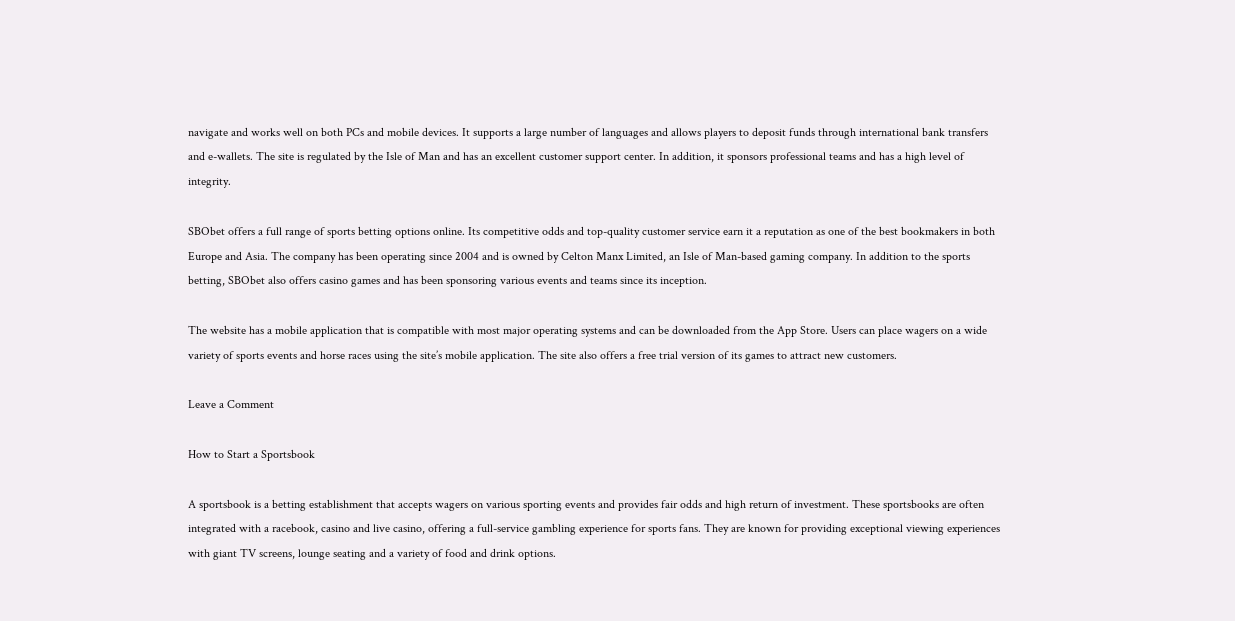navigate and works well on both PCs and mobile devices. It supports a large number of languages and allows players to deposit funds through international bank transfers and e-wallets. The site is regulated by the Isle of Man and has an excellent customer support center. In addition, it sponsors professional teams and has a high level of integrity.

SBObet offers a full range of sports betting options online. Its competitive odds and top-quality customer service earn it a reputation as one of the best bookmakers in both Europe and Asia. The company has been operating since 2004 and is owned by Celton Manx Limited, an Isle of Man-based gaming company. In addition to the sports betting, SBObet also offers casino games and has been sponsoring various events and teams since its inception.

The website has a mobile application that is compatible with most major operating systems and can be downloaded from the App Store. Users can place wagers on a wide variety of sports events and horse races using the site’s mobile application. The site also offers a free trial version of its games to attract new customers.

Leave a Comment

How to Start a Sportsbook

A sportsbook is a betting establishment that accepts wagers on various sporting events and provides fair odds and high return of investment. These sportsbooks are often integrated with a racebook, casino and live casino, offering a full-service gambling experience for sports fans. They are known for providing exceptional viewing experiences with giant TV screens, lounge seating and a variety of food and drink options.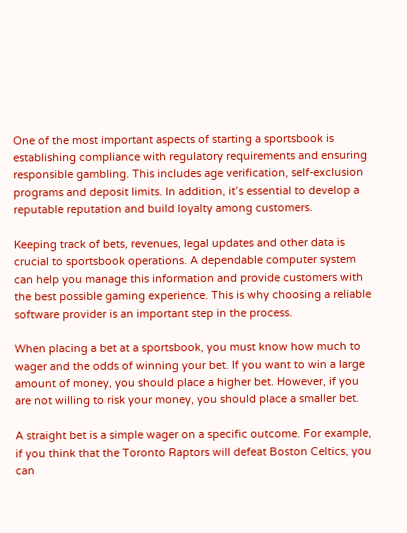One of the most important aspects of starting a sportsbook is establishing compliance with regulatory requirements and ensuring responsible gambling. This includes age verification, self-exclusion programs and deposit limits. In addition, it’s essential to develop a reputable reputation and build loyalty among customers.

Keeping track of bets, revenues, legal updates and other data is crucial to sportsbook operations. A dependable computer system can help you manage this information and provide customers with the best possible gaming experience. This is why choosing a reliable software provider is an important step in the process.

When placing a bet at a sportsbook, you must know how much to wager and the odds of winning your bet. If you want to win a large amount of money, you should place a higher bet. However, if you are not willing to risk your money, you should place a smaller bet.

A straight bet is a simple wager on a specific outcome. For example, if you think that the Toronto Raptors will defeat Boston Celtics, you can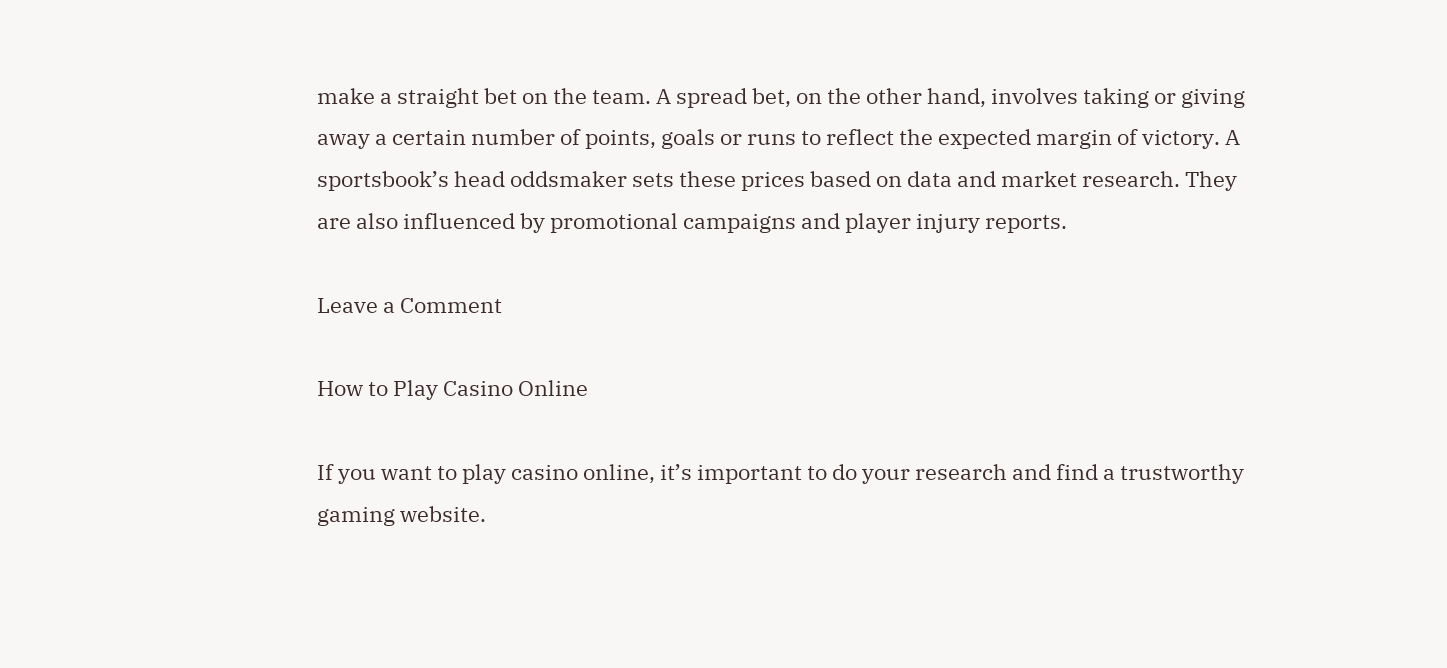make a straight bet on the team. A spread bet, on the other hand, involves taking or giving away a certain number of points, goals or runs to reflect the expected margin of victory. A sportsbook’s head oddsmaker sets these prices based on data and market research. They are also influenced by promotional campaigns and player injury reports.

Leave a Comment

How to Play Casino Online

If you want to play casino online, it’s important to do your research and find a trustworthy gaming website.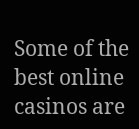Some of the best online casinos are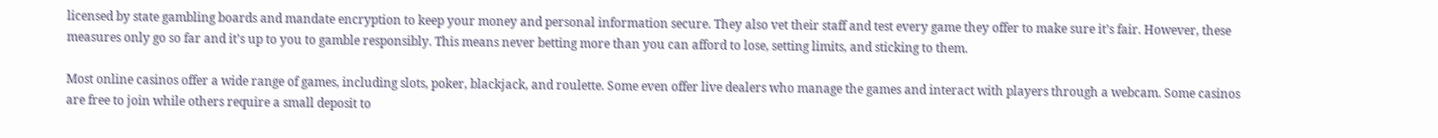licensed by state gambling boards and mandate encryption to keep your money and personal information secure. They also vet their staff and test every game they offer to make sure it’s fair. However, these measures only go so far and it’s up to you to gamble responsibly. This means never betting more than you can afford to lose, setting limits, and sticking to them.

Most online casinos offer a wide range of games, including slots, poker, blackjack, and roulette. Some even offer live dealers who manage the games and interact with players through a webcam. Some casinos are free to join while others require a small deposit to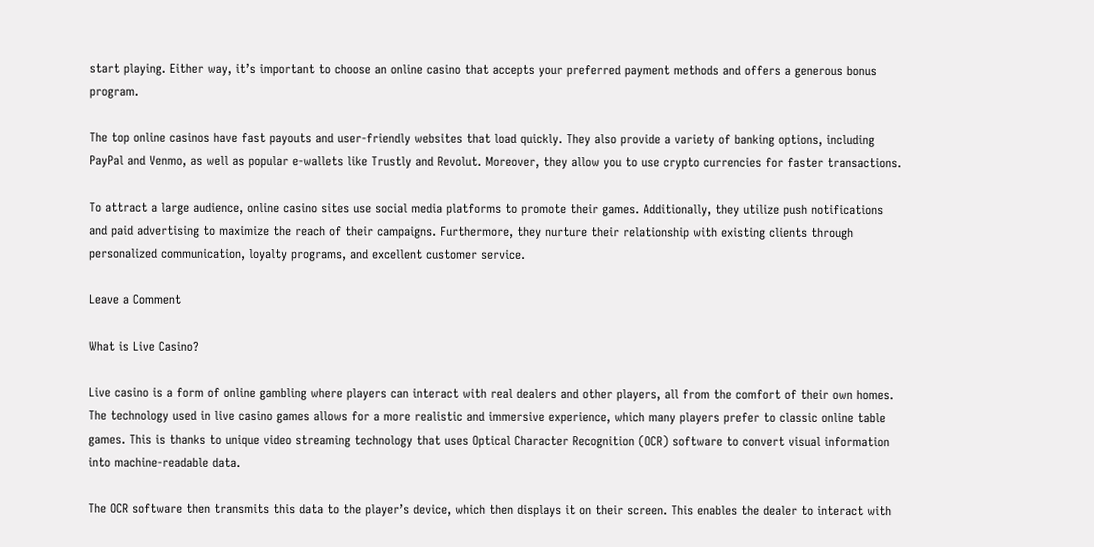start playing. Either way, it’s important to choose an online casino that accepts your preferred payment methods and offers a generous bonus program.

The top online casinos have fast payouts and user-friendly websites that load quickly. They also provide a variety of banking options, including PayPal and Venmo, as well as popular e-wallets like Trustly and Revolut. Moreover, they allow you to use crypto currencies for faster transactions.

To attract a large audience, online casino sites use social media platforms to promote their games. Additionally, they utilize push notifications and paid advertising to maximize the reach of their campaigns. Furthermore, they nurture their relationship with existing clients through personalized communication, loyalty programs, and excellent customer service.

Leave a Comment

What is Live Casino?

Live casino is a form of online gambling where players can interact with real dealers and other players, all from the comfort of their own homes. The technology used in live casino games allows for a more realistic and immersive experience, which many players prefer to classic online table games. This is thanks to unique video streaming technology that uses Optical Character Recognition (OCR) software to convert visual information into machine-readable data.

The OCR software then transmits this data to the player’s device, which then displays it on their screen. This enables the dealer to interact with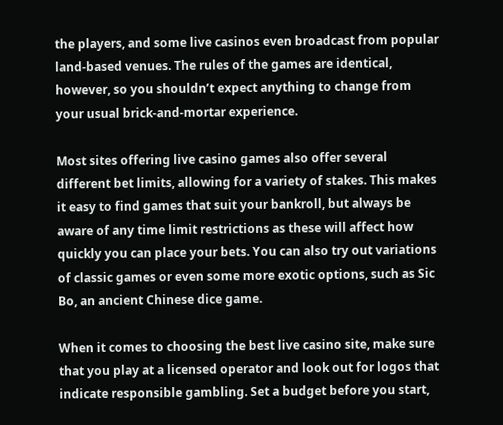the players, and some live casinos even broadcast from popular land-based venues. The rules of the games are identical, however, so you shouldn’t expect anything to change from your usual brick-and-mortar experience.

Most sites offering live casino games also offer several different bet limits, allowing for a variety of stakes. This makes it easy to find games that suit your bankroll, but always be aware of any time limit restrictions as these will affect how quickly you can place your bets. You can also try out variations of classic games or even some more exotic options, such as Sic Bo, an ancient Chinese dice game.

When it comes to choosing the best live casino site, make sure that you play at a licensed operator and look out for logos that indicate responsible gambling. Set a budget before you start,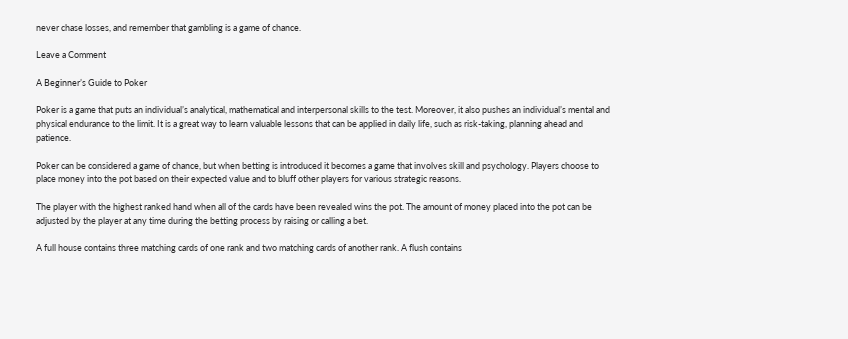never chase losses, and remember that gambling is a game of chance.

Leave a Comment

A Beginner’s Guide to Poker

Poker is a game that puts an individual’s analytical, mathematical and interpersonal skills to the test. Moreover, it also pushes an individual’s mental and physical endurance to the limit. It is a great way to learn valuable lessons that can be applied in daily life, such as risk-taking, planning ahead and patience.

Poker can be considered a game of chance, but when betting is introduced it becomes a game that involves skill and psychology. Players choose to place money into the pot based on their expected value and to bluff other players for various strategic reasons.

The player with the highest ranked hand when all of the cards have been revealed wins the pot. The amount of money placed into the pot can be adjusted by the player at any time during the betting process by raising or calling a bet.

A full house contains three matching cards of one rank and two matching cards of another rank. A flush contains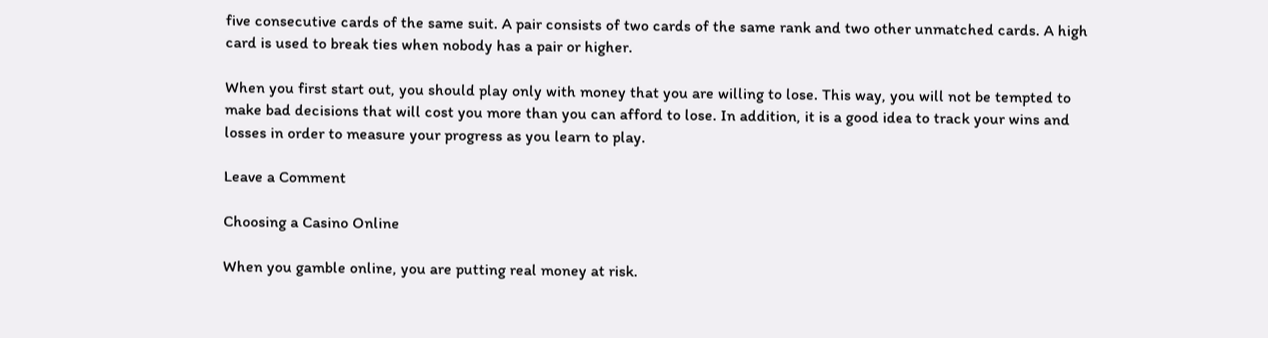five consecutive cards of the same suit. A pair consists of two cards of the same rank and two other unmatched cards. A high card is used to break ties when nobody has a pair or higher.

When you first start out, you should play only with money that you are willing to lose. This way, you will not be tempted to make bad decisions that will cost you more than you can afford to lose. In addition, it is a good idea to track your wins and losses in order to measure your progress as you learn to play.

Leave a Comment

Choosing a Casino Online

When you gamble online, you are putting real money at risk.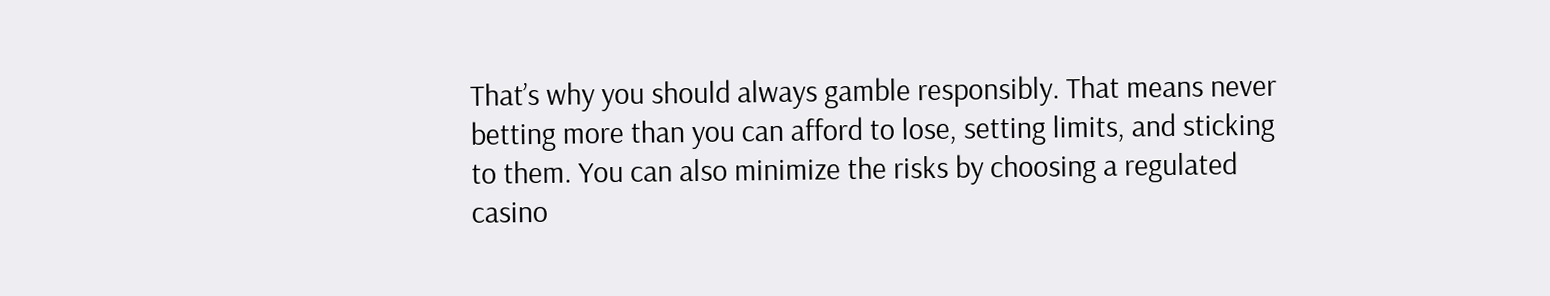That’s why you should always gamble responsibly. That means never betting more than you can afford to lose, setting limits, and sticking to them. You can also minimize the risks by choosing a regulated casino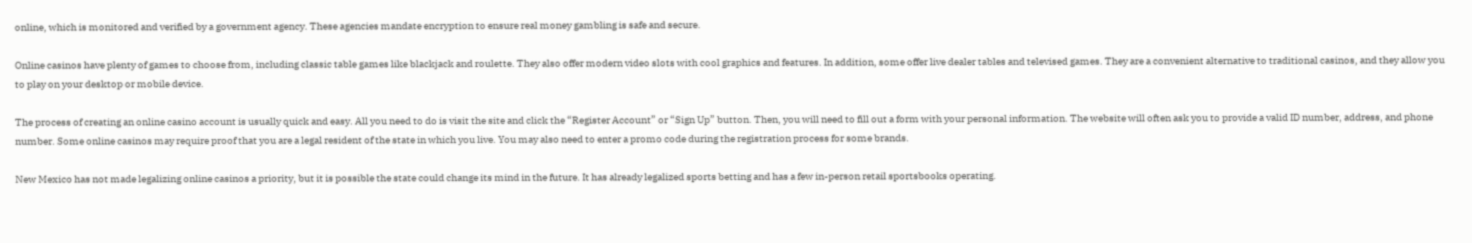online, which is monitored and verified by a government agency. These agencies mandate encryption to ensure real money gambling is safe and secure.

Online casinos have plenty of games to choose from, including classic table games like blackjack and roulette. They also offer modern video slots with cool graphics and features. In addition, some offer live dealer tables and televised games. They are a convenient alternative to traditional casinos, and they allow you to play on your desktop or mobile device.

The process of creating an online casino account is usually quick and easy. All you need to do is visit the site and click the “Register Account” or “Sign Up” button. Then, you will need to fill out a form with your personal information. The website will often ask you to provide a valid ID number, address, and phone number. Some online casinos may require proof that you are a legal resident of the state in which you live. You may also need to enter a promo code during the registration process for some brands.

New Mexico has not made legalizing online casinos a priority, but it is possible the state could change its mind in the future. It has already legalized sports betting and has a few in-person retail sportsbooks operating.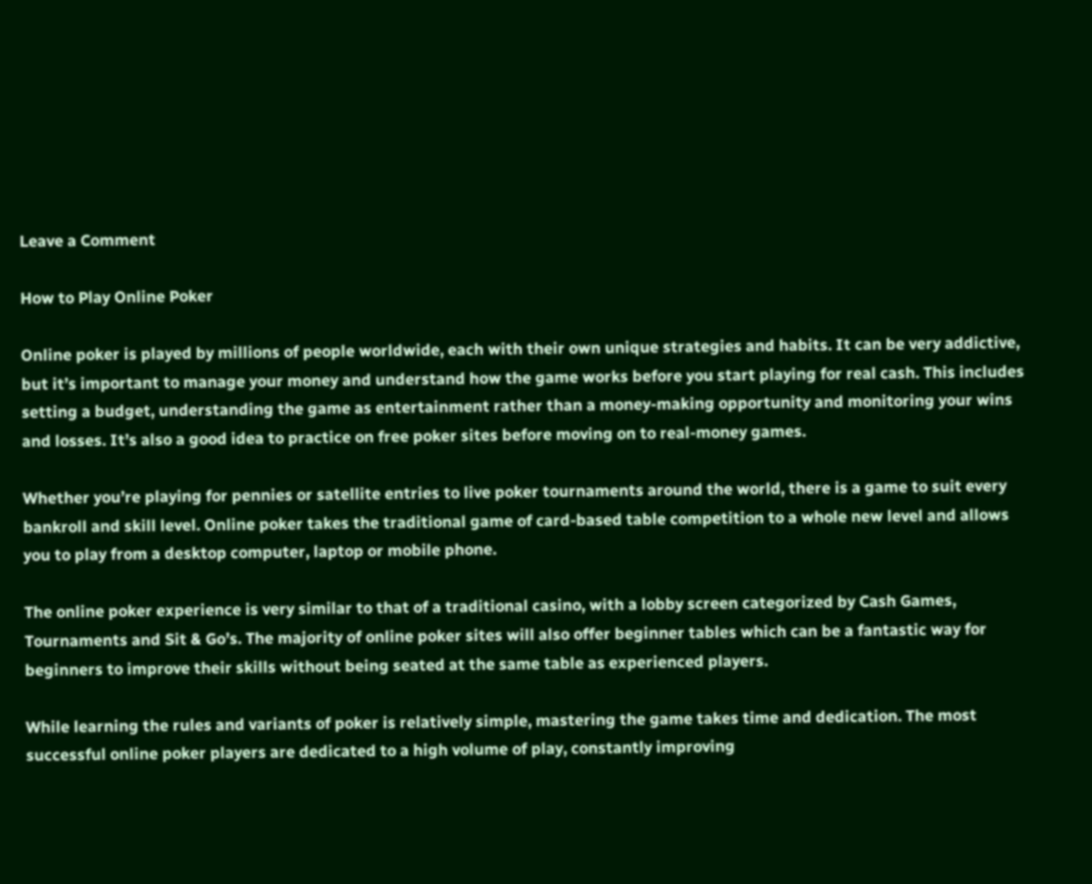Leave a Comment

How to Play Online Poker

Online poker is played by millions of people worldwide, each with their own unique strategies and habits. It can be very addictive, but it’s important to manage your money and understand how the game works before you start playing for real cash. This includes setting a budget, understanding the game as entertainment rather than a money-making opportunity and monitoring your wins and losses. It’s also a good idea to practice on free poker sites before moving on to real-money games.

Whether you’re playing for pennies or satellite entries to live poker tournaments around the world, there is a game to suit every bankroll and skill level. Online poker takes the traditional game of card-based table competition to a whole new level and allows you to play from a desktop computer, laptop or mobile phone.

The online poker experience is very similar to that of a traditional casino, with a lobby screen categorized by Cash Games, Tournaments and Sit & Go’s. The majority of online poker sites will also offer beginner tables which can be a fantastic way for beginners to improve their skills without being seated at the same table as experienced players.

While learning the rules and variants of poker is relatively simple, mastering the game takes time and dedication. The most successful online poker players are dedicated to a high volume of play, constantly improving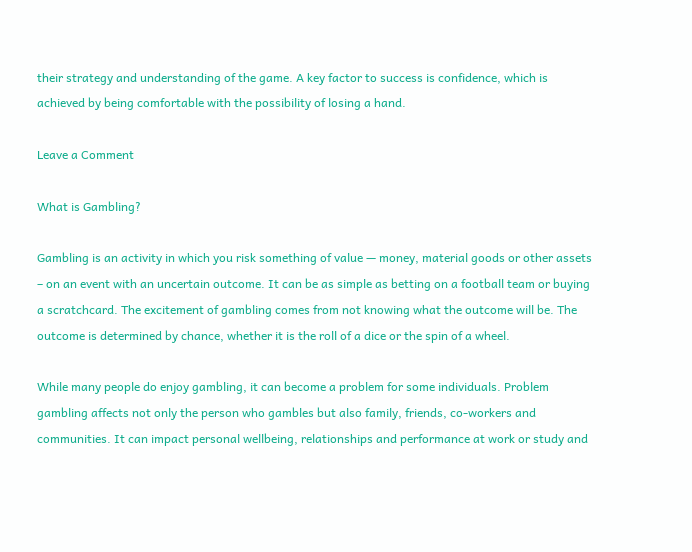their strategy and understanding of the game. A key factor to success is confidence, which is achieved by being comfortable with the possibility of losing a hand.

Leave a Comment

What is Gambling?

Gambling is an activity in which you risk something of value — money, material goods or other assets – on an event with an uncertain outcome. It can be as simple as betting on a football team or buying a scratchcard. The excitement of gambling comes from not knowing what the outcome will be. The outcome is determined by chance, whether it is the roll of a dice or the spin of a wheel.

While many people do enjoy gambling, it can become a problem for some individuals. Problem gambling affects not only the person who gambles but also family, friends, co-workers and communities. It can impact personal wellbeing, relationships and performance at work or study and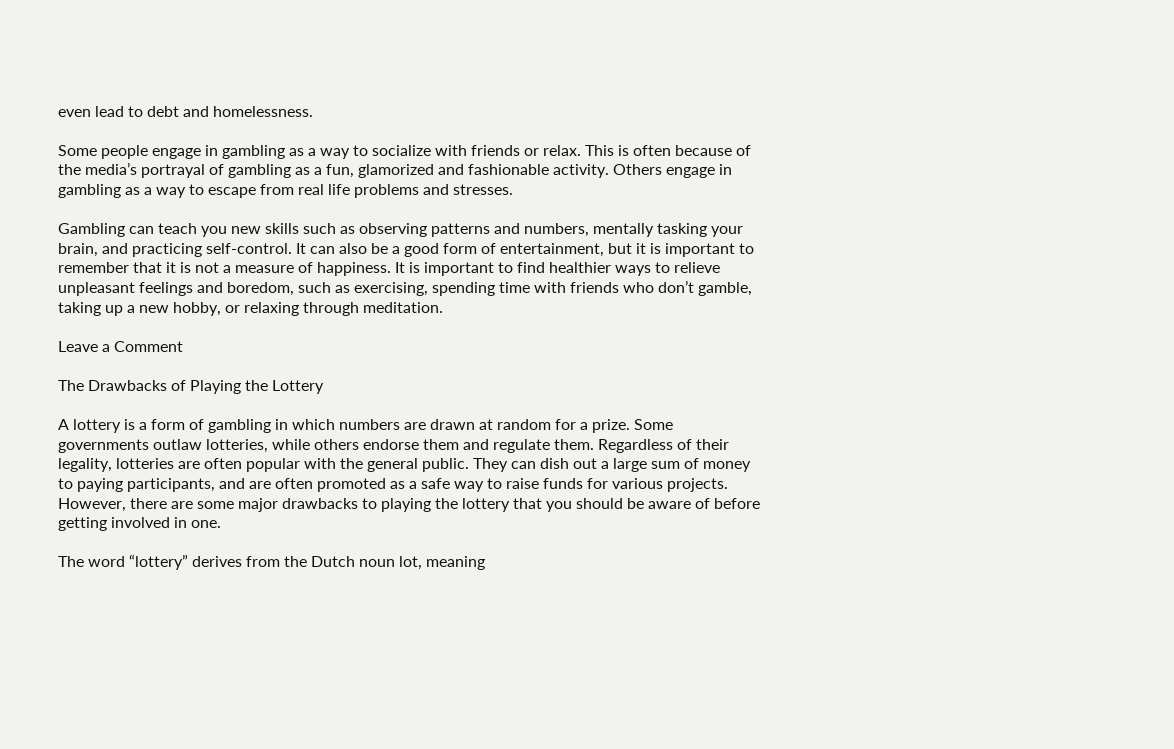even lead to debt and homelessness.

Some people engage in gambling as a way to socialize with friends or relax. This is often because of the media’s portrayal of gambling as a fun, glamorized and fashionable activity. Others engage in gambling as a way to escape from real life problems and stresses.

Gambling can teach you new skills such as observing patterns and numbers, mentally tasking your brain, and practicing self-control. It can also be a good form of entertainment, but it is important to remember that it is not a measure of happiness. It is important to find healthier ways to relieve unpleasant feelings and boredom, such as exercising, spending time with friends who don’t gamble, taking up a new hobby, or relaxing through meditation.

Leave a Comment

The Drawbacks of Playing the Lottery

A lottery is a form of gambling in which numbers are drawn at random for a prize. Some governments outlaw lotteries, while others endorse them and regulate them. Regardless of their legality, lotteries are often popular with the general public. They can dish out a large sum of money to paying participants, and are often promoted as a safe way to raise funds for various projects. However, there are some major drawbacks to playing the lottery that you should be aware of before getting involved in one.

The word “lottery” derives from the Dutch noun lot, meaning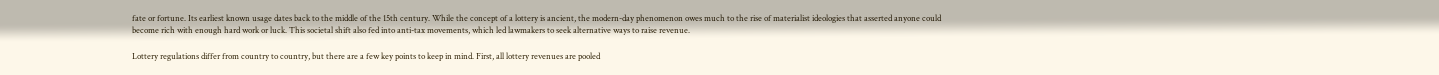fate or fortune. Its earliest known usage dates back to the middle of the 15th century. While the concept of a lottery is ancient, the modern-day phenomenon owes much to the rise of materialist ideologies that asserted anyone could become rich with enough hard work or luck. This societal shift also fed into anti-tax movements, which led lawmakers to seek alternative ways to raise revenue.

Lottery regulations differ from country to country, but there are a few key points to keep in mind. First, all lottery revenues are pooled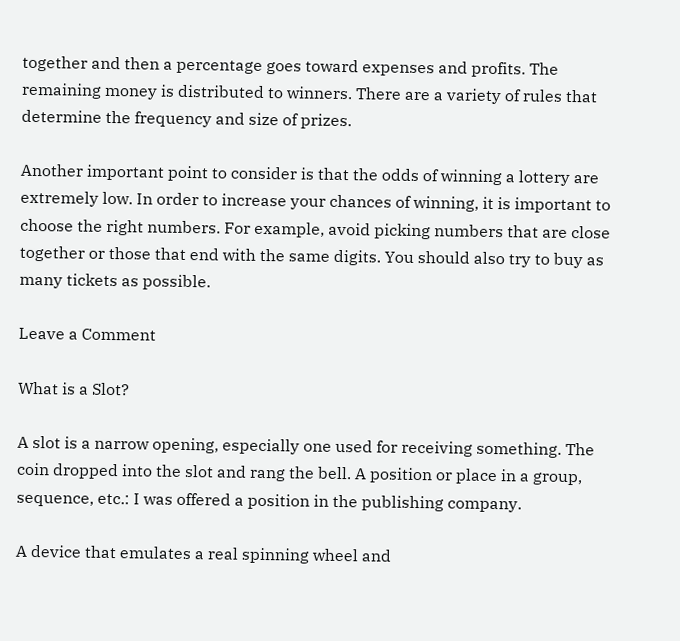together and then a percentage goes toward expenses and profits. The remaining money is distributed to winners. There are a variety of rules that determine the frequency and size of prizes.

Another important point to consider is that the odds of winning a lottery are extremely low. In order to increase your chances of winning, it is important to choose the right numbers. For example, avoid picking numbers that are close together or those that end with the same digits. You should also try to buy as many tickets as possible.

Leave a Comment

What is a Slot?

A slot is a narrow opening, especially one used for receiving something. The coin dropped into the slot and rang the bell. A position or place in a group, sequence, etc.: I was offered a position in the publishing company.

A device that emulates a real spinning wheel and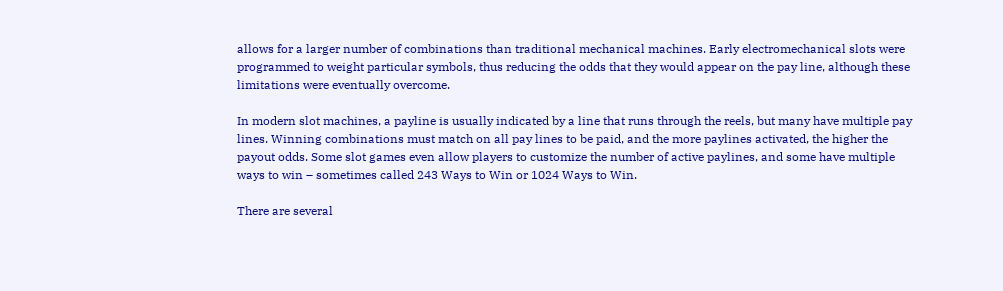allows for a larger number of combinations than traditional mechanical machines. Early electromechanical slots were programmed to weight particular symbols, thus reducing the odds that they would appear on the pay line, although these limitations were eventually overcome.

In modern slot machines, a payline is usually indicated by a line that runs through the reels, but many have multiple pay lines. Winning combinations must match on all pay lines to be paid, and the more paylines activated, the higher the payout odds. Some slot games even allow players to customize the number of active paylines, and some have multiple ways to win – sometimes called 243 Ways to Win or 1024 Ways to Win.

There are several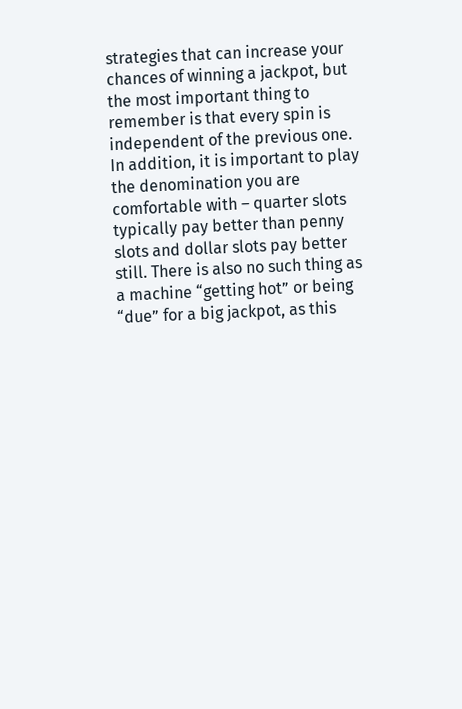strategies that can increase your chances of winning a jackpot, but the most important thing to remember is that every spin is independent of the previous one. In addition, it is important to play the denomination you are comfortable with – quarter slots typically pay better than penny slots and dollar slots pay better still. There is also no such thing as a machine “getting hot” or being “due” for a big jackpot, as this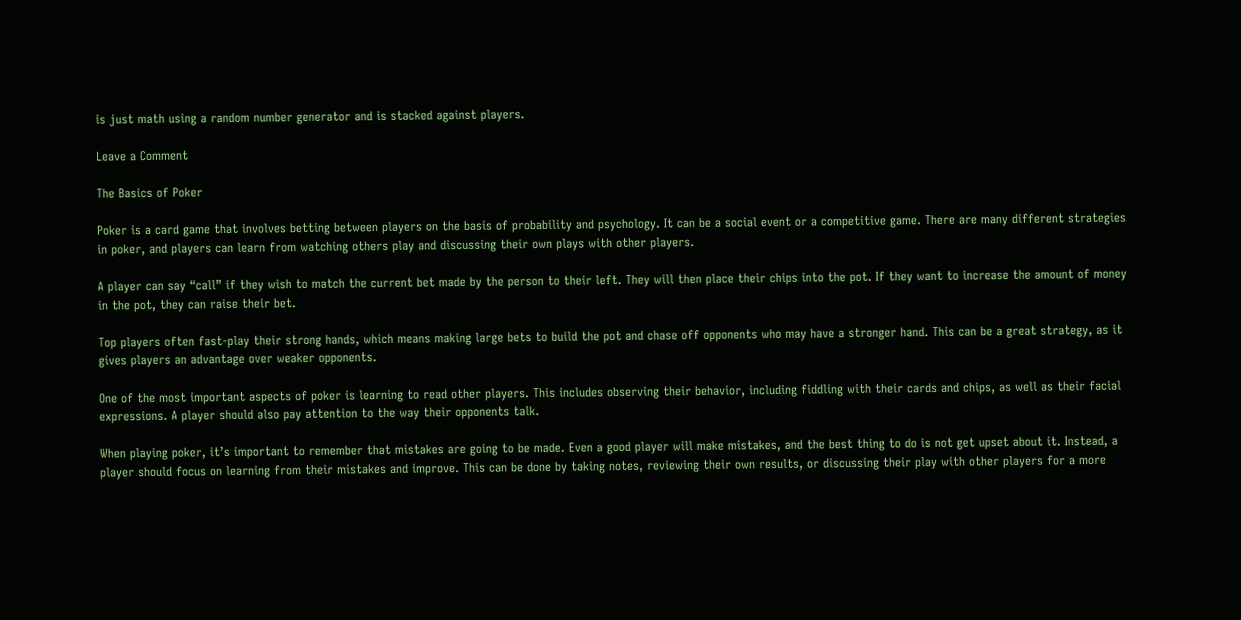is just math using a random number generator and is stacked against players.

Leave a Comment

The Basics of Poker

Poker is a card game that involves betting between players on the basis of probability and psychology. It can be a social event or a competitive game. There are many different strategies in poker, and players can learn from watching others play and discussing their own plays with other players.

A player can say “call” if they wish to match the current bet made by the person to their left. They will then place their chips into the pot. If they want to increase the amount of money in the pot, they can raise their bet.

Top players often fast-play their strong hands, which means making large bets to build the pot and chase off opponents who may have a stronger hand. This can be a great strategy, as it gives players an advantage over weaker opponents.

One of the most important aspects of poker is learning to read other players. This includes observing their behavior, including fiddling with their cards and chips, as well as their facial expressions. A player should also pay attention to the way their opponents talk.

When playing poker, it’s important to remember that mistakes are going to be made. Even a good player will make mistakes, and the best thing to do is not get upset about it. Instead, a player should focus on learning from their mistakes and improve. This can be done by taking notes, reviewing their own results, or discussing their play with other players for a more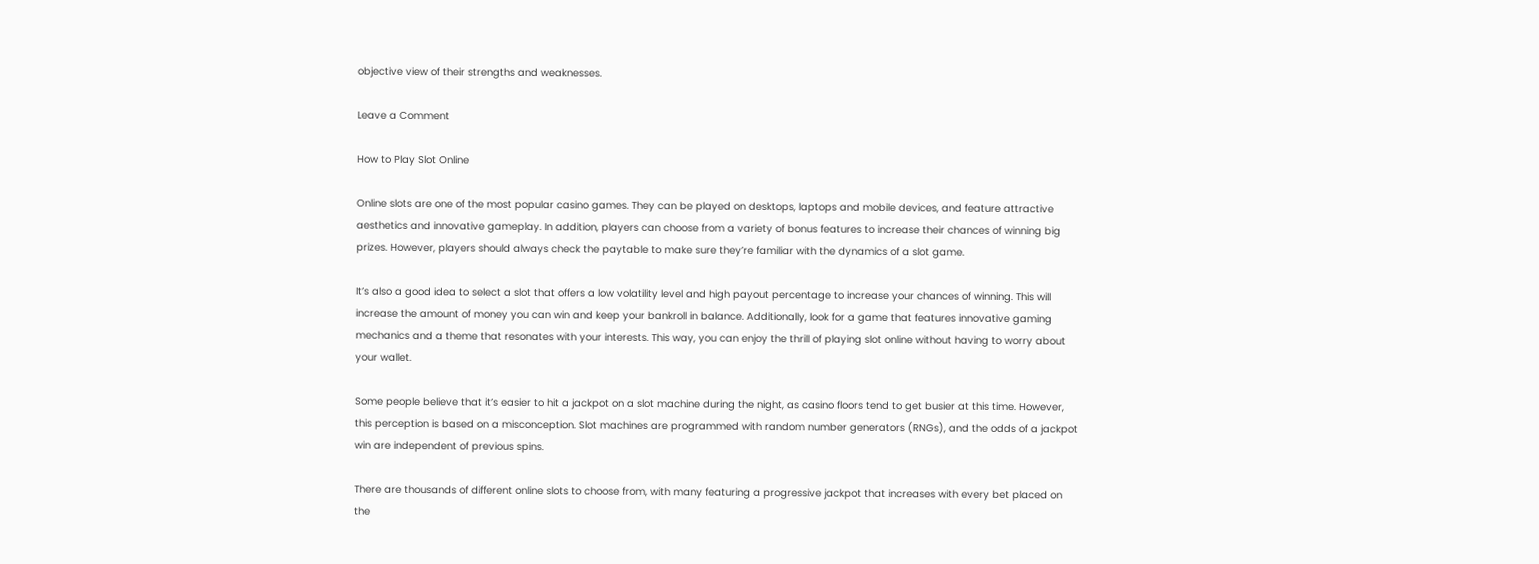objective view of their strengths and weaknesses.

Leave a Comment

How to Play Slot Online

Online slots are one of the most popular casino games. They can be played on desktops, laptops and mobile devices, and feature attractive aesthetics and innovative gameplay. In addition, players can choose from a variety of bonus features to increase their chances of winning big prizes. However, players should always check the paytable to make sure they’re familiar with the dynamics of a slot game.

It’s also a good idea to select a slot that offers a low volatility level and high payout percentage to increase your chances of winning. This will increase the amount of money you can win and keep your bankroll in balance. Additionally, look for a game that features innovative gaming mechanics and a theme that resonates with your interests. This way, you can enjoy the thrill of playing slot online without having to worry about your wallet.

Some people believe that it’s easier to hit a jackpot on a slot machine during the night, as casino floors tend to get busier at this time. However, this perception is based on a misconception. Slot machines are programmed with random number generators (RNGs), and the odds of a jackpot win are independent of previous spins.

There are thousands of different online slots to choose from, with many featuring a progressive jackpot that increases with every bet placed on the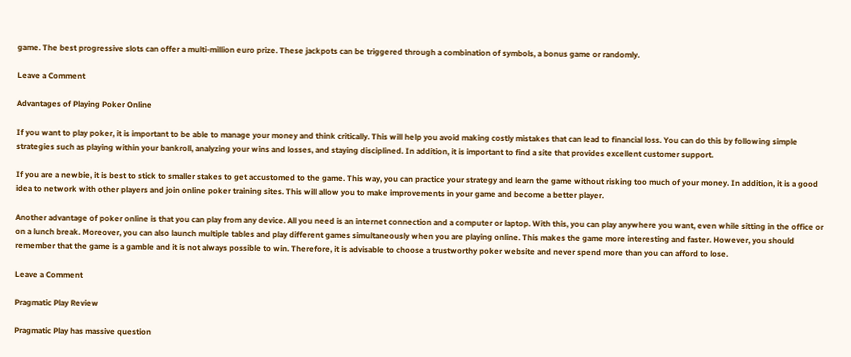game. The best progressive slots can offer a multi-million euro prize. These jackpots can be triggered through a combination of symbols, a bonus game or randomly.

Leave a Comment

Advantages of Playing Poker Online

If you want to play poker, it is important to be able to manage your money and think critically. This will help you avoid making costly mistakes that can lead to financial loss. You can do this by following simple strategies such as playing within your bankroll, analyzing your wins and losses, and staying disciplined. In addition, it is important to find a site that provides excellent customer support.

If you are a newbie, it is best to stick to smaller stakes to get accustomed to the game. This way, you can practice your strategy and learn the game without risking too much of your money. In addition, it is a good idea to network with other players and join online poker training sites. This will allow you to make improvements in your game and become a better player.

Another advantage of poker online is that you can play from any device. All you need is an internet connection and a computer or laptop. With this, you can play anywhere you want, even while sitting in the office or on a lunch break. Moreover, you can also launch multiple tables and play different games simultaneously when you are playing online. This makes the game more interesting and faster. However, you should remember that the game is a gamble and it is not always possible to win. Therefore, it is advisable to choose a trustworthy poker website and never spend more than you can afford to lose.

Leave a Comment

Pragmatic Play Review

Pragmatic Play has massive question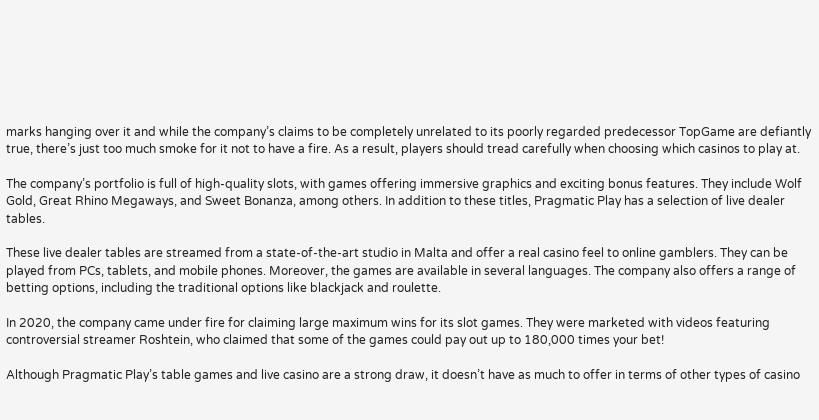marks hanging over it and while the company’s claims to be completely unrelated to its poorly regarded predecessor TopGame are defiantly true, there’s just too much smoke for it not to have a fire. As a result, players should tread carefully when choosing which casinos to play at.

The company’s portfolio is full of high-quality slots, with games offering immersive graphics and exciting bonus features. They include Wolf Gold, Great Rhino Megaways, and Sweet Bonanza, among others. In addition to these titles, Pragmatic Play has a selection of live dealer tables.

These live dealer tables are streamed from a state-of-the-art studio in Malta and offer a real casino feel to online gamblers. They can be played from PCs, tablets, and mobile phones. Moreover, the games are available in several languages. The company also offers a range of betting options, including the traditional options like blackjack and roulette.

In 2020, the company came under fire for claiming large maximum wins for its slot games. They were marketed with videos featuring controversial streamer Roshtein, who claimed that some of the games could pay out up to 180,000 times your bet!

Although Pragmatic Play’s table games and live casino are a strong draw, it doesn’t have as much to offer in terms of other types of casino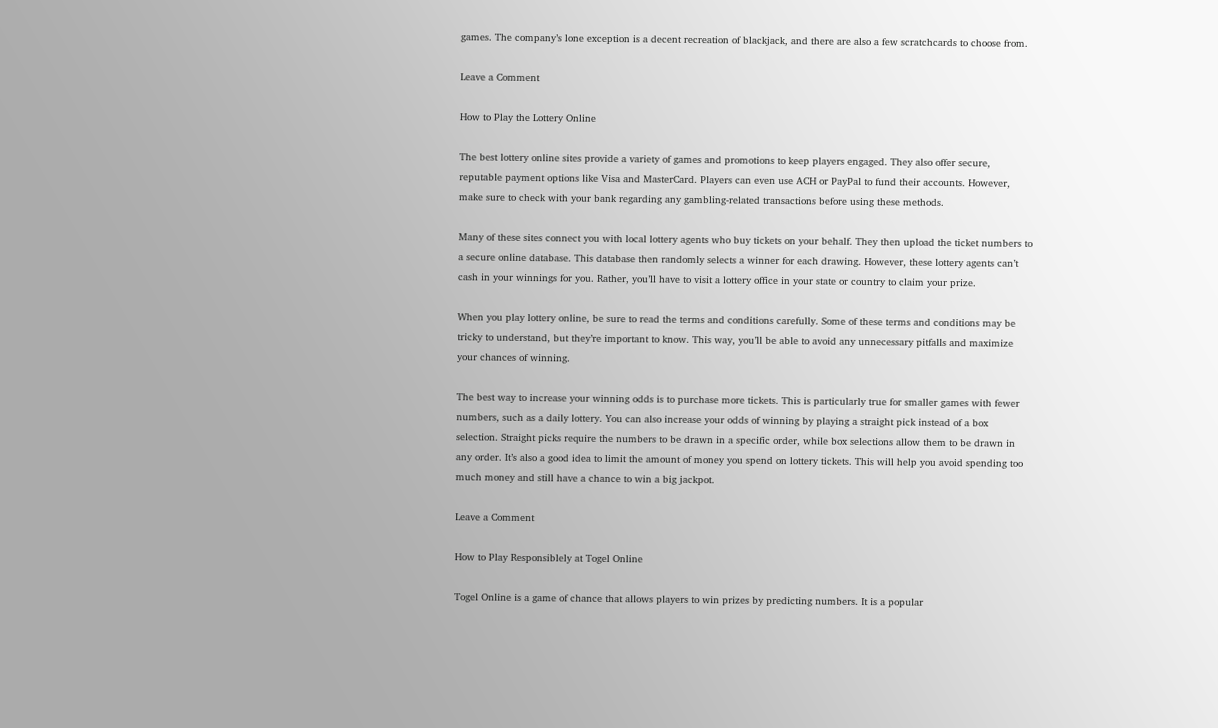games. The company’s lone exception is a decent recreation of blackjack, and there are also a few scratchcards to choose from.

Leave a Comment

How to Play the Lottery Online

The best lottery online sites provide a variety of games and promotions to keep players engaged. They also offer secure, reputable payment options like Visa and MasterCard. Players can even use ACH or PayPal to fund their accounts. However, make sure to check with your bank regarding any gambling-related transactions before using these methods.

Many of these sites connect you with local lottery agents who buy tickets on your behalf. They then upload the ticket numbers to a secure online database. This database then randomly selects a winner for each drawing. However, these lottery agents can’t cash in your winnings for you. Rather, you’ll have to visit a lottery office in your state or country to claim your prize.

When you play lottery online, be sure to read the terms and conditions carefully. Some of these terms and conditions may be tricky to understand, but they’re important to know. This way, you’ll be able to avoid any unnecessary pitfalls and maximize your chances of winning.

The best way to increase your winning odds is to purchase more tickets. This is particularly true for smaller games with fewer numbers, such as a daily lottery. You can also increase your odds of winning by playing a straight pick instead of a box selection. Straight picks require the numbers to be drawn in a specific order, while box selections allow them to be drawn in any order. It’s also a good idea to limit the amount of money you spend on lottery tickets. This will help you avoid spending too much money and still have a chance to win a big jackpot.

Leave a Comment

How to Play Responsiblely at Togel Online

Togel Online is a game of chance that allows players to win prizes by predicting numbers. It is a popular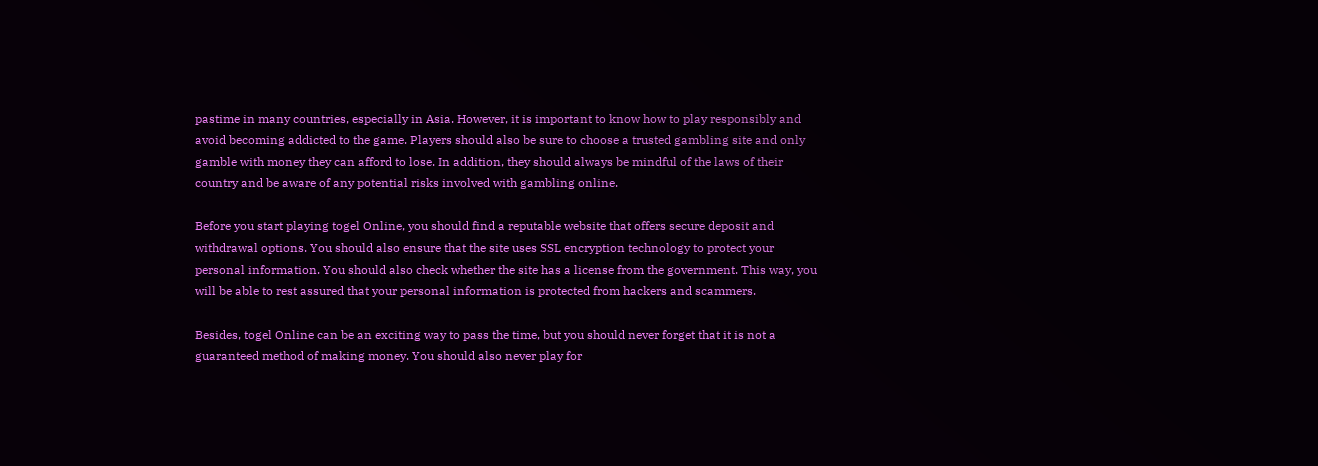pastime in many countries, especially in Asia. However, it is important to know how to play responsibly and avoid becoming addicted to the game. Players should also be sure to choose a trusted gambling site and only gamble with money they can afford to lose. In addition, they should always be mindful of the laws of their country and be aware of any potential risks involved with gambling online.

Before you start playing togel Online, you should find a reputable website that offers secure deposit and withdrawal options. You should also ensure that the site uses SSL encryption technology to protect your personal information. You should also check whether the site has a license from the government. This way, you will be able to rest assured that your personal information is protected from hackers and scammers.

Besides, togel Online can be an exciting way to pass the time, but you should never forget that it is not a guaranteed method of making money. You should also never play for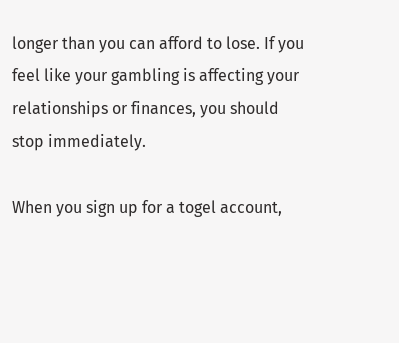longer than you can afford to lose. If you feel like your gambling is affecting your relationships or finances, you should stop immediately.

When you sign up for a togel account,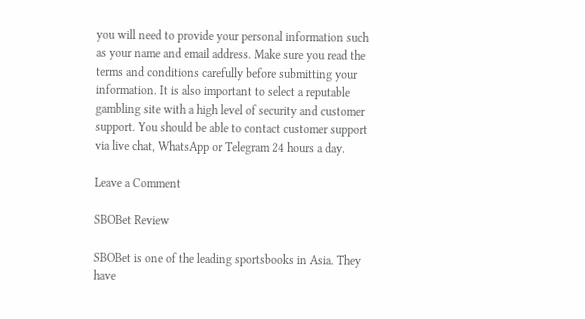you will need to provide your personal information such as your name and email address. Make sure you read the terms and conditions carefully before submitting your information. It is also important to select a reputable gambling site with a high level of security and customer support. You should be able to contact customer support via live chat, WhatsApp or Telegram 24 hours a day.

Leave a Comment

SBOBet Review

SBOBet is one of the leading sportsbooks in Asia. They have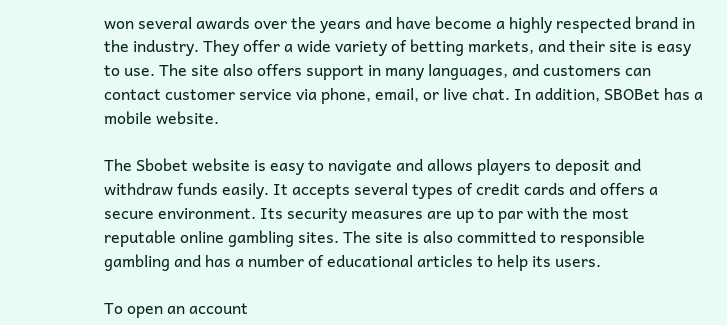won several awards over the years and have become a highly respected brand in the industry. They offer a wide variety of betting markets, and their site is easy to use. The site also offers support in many languages, and customers can contact customer service via phone, email, or live chat. In addition, SBOBet has a mobile website.

The Sbobet website is easy to navigate and allows players to deposit and withdraw funds easily. It accepts several types of credit cards and offers a secure environment. Its security measures are up to par with the most reputable online gambling sites. The site is also committed to responsible gambling and has a number of educational articles to help its users.

To open an account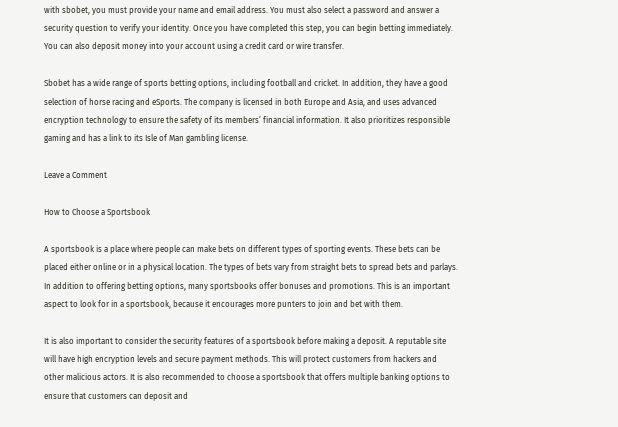with sbobet, you must provide your name and email address. You must also select a password and answer a security question to verify your identity. Once you have completed this step, you can begin betting immediately. You can also deposit money into your account using a credit card or wire transfer.

Sbobet has a wide range of sports betting options, including football and cricket. In addition, they have a good selection of horse racing and eSports. The company is licensed in both Europe and Asia, and uses advanced encryption technology to ensure the safety of its members’ financial information. It also prioritizes responsible gaming and has a link to its Isle of Man gambling license.

Leave a Comment

How to Choose a Sportsbook

A sportsbook is a place where people can make bets on different types of sporting events. These bets can be placed either online or in a physical location. The types of bets vary from straight bets to spread bets and parlays. In addition to offering betting options, many sportsbooks offer bonuses and promotions. This is an important aspect to look for in a sportsbook, because it encourages more punters to join and bet with them.

It is also important to consider the security features of a sportsbook before making a deposit. A reputable site will have high encryption levels and secure payment methods. This will protect customers from hackers and other malicious actors. It is also recommended to choose a sportsbook that offers multiple banking options to ensure that customers can deposit and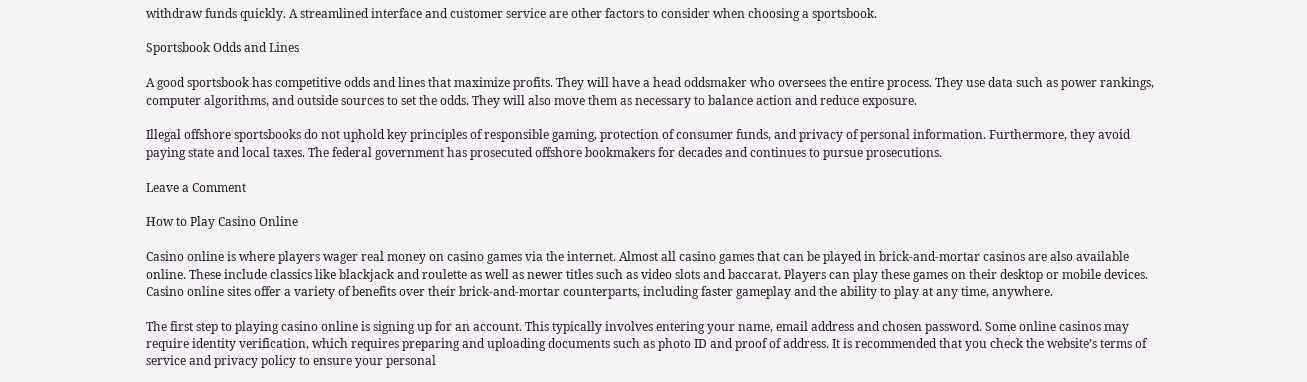withdraw funds quickly. A streamlined interface and customer service are other factors to consider when choosing a sportsbook.

Sportsbook Odds and Lines

A good sportsbook has competitive odds and lines that maximize profits. They will have a head oddsmaker who oversees the entire process. They use data such as power rankings, computer algorithms, and outside sources to set the odds. They will also move them as necessary to balance action and reduce exposure.

Illegal offshore sportsbooks do not uphold key principles of responsible gaming, protection of consumer funds, and privacy of personal information. Furthermore, they avoid paying state and local taxes. The federal government has prosecuted offshore bookmakers for decades and continues to pursue prosecutions.

Leave a Comment

How to Play Casino Online

Casino online is where players wager real money on casino games via the internet. Almost all casino games that can be played in brick-and-mortar casinos are also available online. These include classics like blackjack and roulette as well as newer titles such as video slots and baccarat. Players can play these games on their desktop or mobile devices. Casino online sites offer a variety of benefits over their brick-and-mortar counterparts, including faster gameplay and the ability to play at any time, anywhere.

The first step to playing casino online is signing up for an account. This typically involves entering your name, email address and chosen password. Some online casinos may require identity verification, which requires preparing and uploading documents such as photo ID and proof of address. It is recommended that you check the website’s terms of service and privacy policy to ensure your personal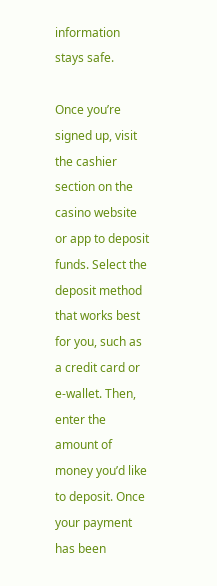information stays safe.

Once you’re signed up, visit the cashier section on the casino website or app to deposit funds. Select the deposit method that works best for you, such as a credit card or e-wallet. Then, enter the amount of money you’d like to deposit. Once your payment has been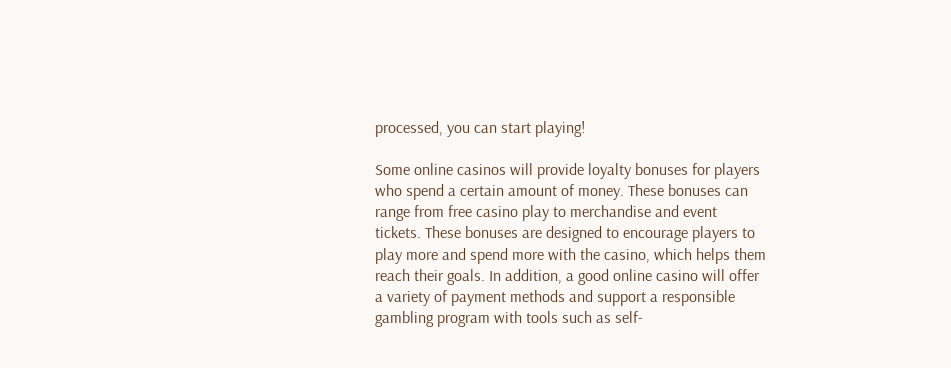processed, you can start playing!

Some online casinos will provide loyalty bonuses for players who spend a certain amount of money. These bonuses can range from free casino play to merchandise and event tickets. These bonuses are designed to encourage players to play more and spend more with the casino, which helps them reach their goals. In addition, a good online casino will offer a variety of payment methods and support a responsible gambling program with tools such as self-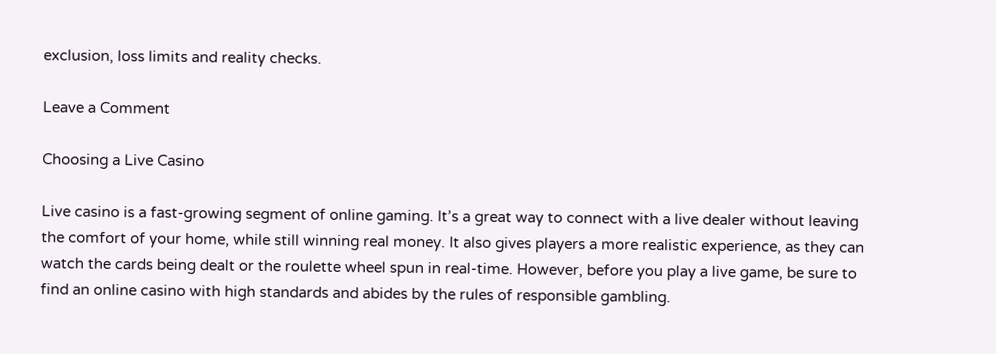exclusion, loss limits and reality checks.

Leave a Comment

Choosing a Live Casino

Live casino is a fast-growing segment of online gaming. It’s a great way to connect with a live dealer without leaving the comfort of your home, while still winning real money. It also gives players a more realistic experience, as they can watch the cards being dealt or the roulette wheel spun in real-time. However, before you play a live game, be sure to find an online casino with high standards and abides by the rules of responsible gambling.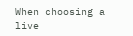When choosing a live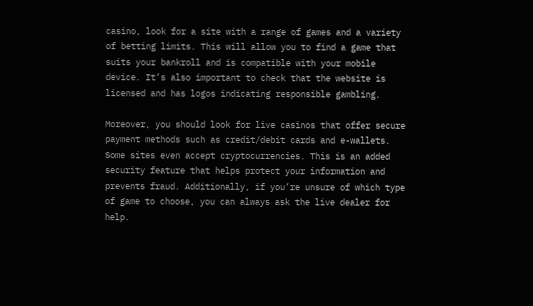casino, look for a site with a range of games and a variety of betting limits. This will allow you to find a game that suits your bankroll and is compatible with your mobile device. It’s also important to check that the website is licensed and has logos indicating responsible gambling.

Moreover, you should look for live casinos that offer secure payment methods such as credit/debit cards and e-wallets. Some sites even accept cryptocurrencies. This is an added security feature that helps protect your information and prevents fraud. Additionally, if you’re unsure of which type of game to choose, you can always ask the live dealer for help.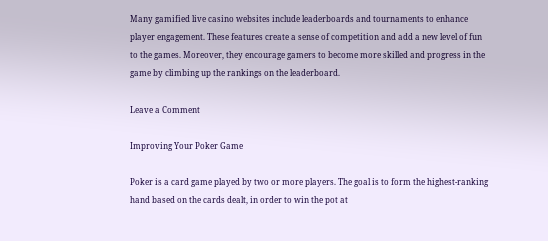Many gamified live casino websites include leaderboards and tournaments to enhance player engagement. These features create a sense of competition and add a new level of fun to the games. Moreover, they encourage gamers to become more skilled and progress in the game by climbing up the rankings on the leaderboard.

Leave a Comment

Improving Your Poker Game

Poker is a card game played by two or more players. The goal is to form the highest-ranking hand based on the cards dealt, in order to win the pot at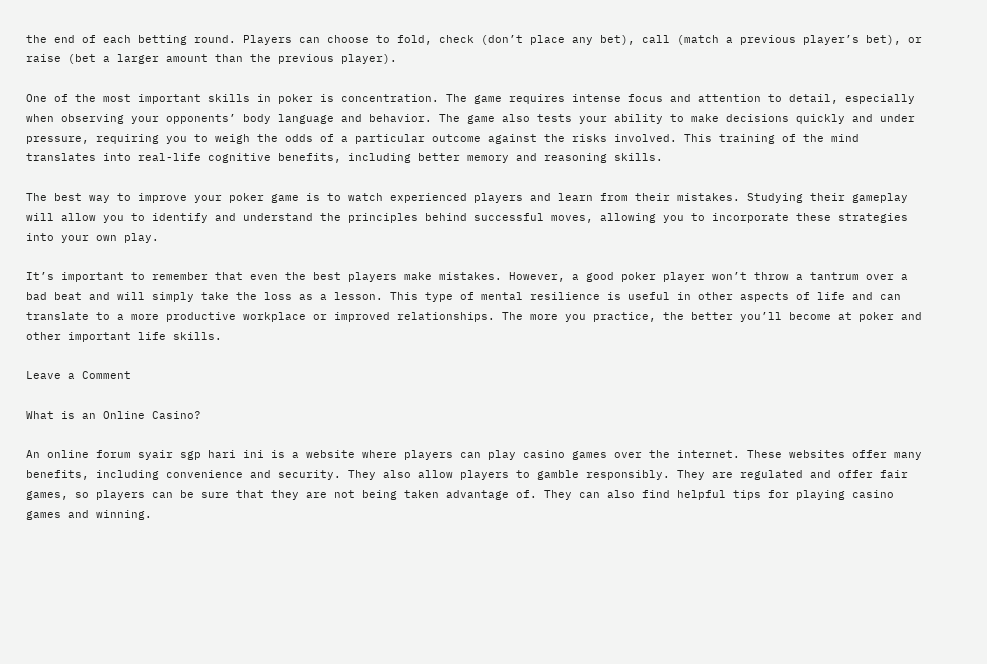the end of each betting round. Players can choose to fold, check (don’t place any bet), call (match a previous player’s bet), or raise (bet a larger amount than the previous player).

One of the most important skills in poker is concentration. The game requires intense focus and attention to detail, especially when observing your opponents’ body language and behavior. The game also tests your ability to make decisions quickly and under pressure, requiring you to weigh the odds of a particular outcome against the risks involved. This training of the mind translates into real-life cognitive benefits, including better memory and reasoning skills.

The best way to improve your poker game is to watch experienced players and learn from their mistakes. Studying their gameplay will allow you to identify and understand the principles behind successful moves, allowing you to incorporate these strategies into your own play.

It’s important to remember that even the best players make mistakes. However, a good poker player won’t throw a tantrum over a bad beat and will simply take the loss as a lesson. This type of mental resilience is useful in other aspects of life and can translate to a more productive workplace or improved relationships. The more you practice, the better you’ll become at poker and other important life skills.

Leave a Comment

What is an Online Casino?

An online forum syair sgp hari ini is a website where players can play casino games over the internet. These websites offer many benefits, including convenience and security. They also allow players to gamble responsibly. They are regulated and offer fair games, so players can be sure that they are not being taken advantage of. They can also find helpful tips for playing casino games and winning.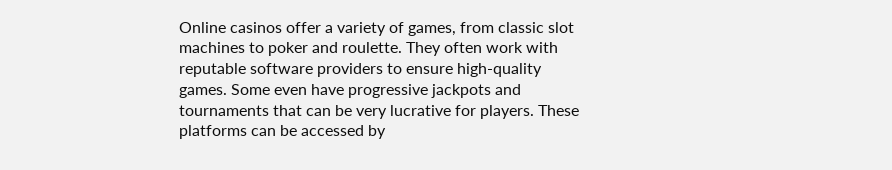Online casinos offer a variety of games, from classic slot machines to poker and roulette. They often work with reputable software providers to ensure high-quality games. Some even have progressive jackpots and tournaments that can be very lucrative for players. These platforms can be accessed by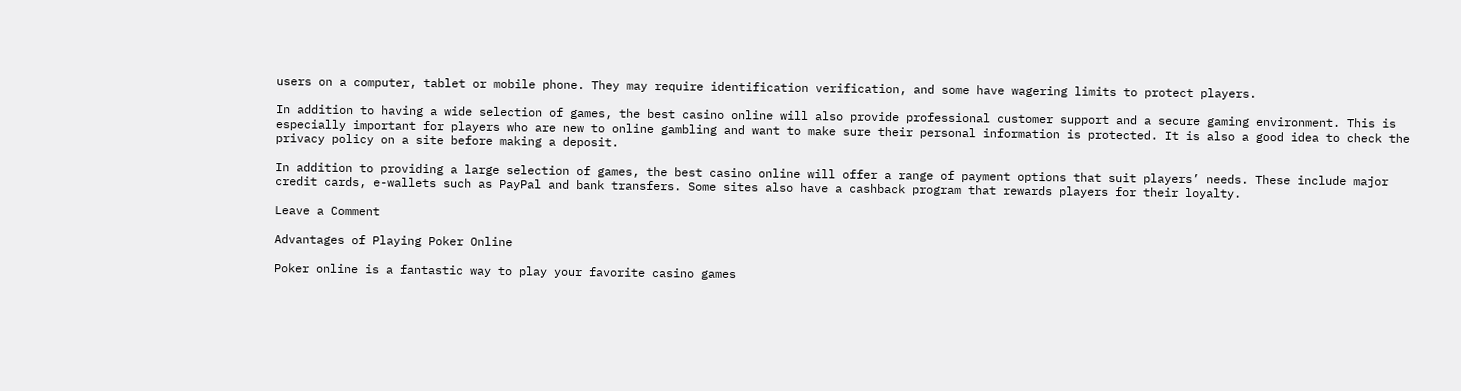users on a computer, tablet or mobile phone. They may require identification verification, and some have wagering limits to protect players.

In addition to having a wide selection of games, the best casino online will also provide professional customer support and a secure gaming environment. This is especially important for players who are new to online gambling and want to make sure their personal information is protected. It is also a good idea to check the privacy policy on a site before making a deposit.

In addition to providing a large selection of games, the best casino online will offer a range of payment options that suit players’ needs. These include major credit cards, e-wallets such as PayPal and bank transfers. Some sites also have a cashback program that rewards players for their loyalty.

Leave a Comment

Advantages of Playing Poker Online

Poker online is a fantastic way to play your favorite casino games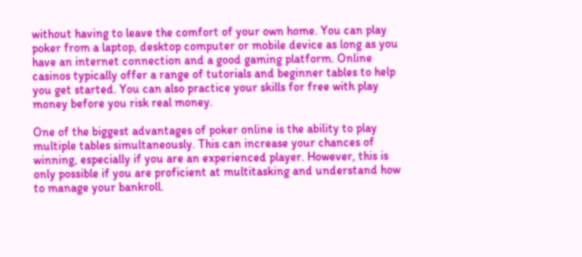without having to leave the comfort of your own home. You can play poker from a laptop, desktop computer or mobile device as long as you have an internet connection and a good gaming platform. Online casinos typically offer a range of tutorials and beginner tables to help you get started. You can also practice your skills for free with play money before you risk real money.

One of the biggest advantages of poker online is the ability to play multiple tables simultaneously. This can increase your chances of winning, especially if you are an experienced player. However, this is only possible if you are proficient at multitasking and understand how to manage your bankroll.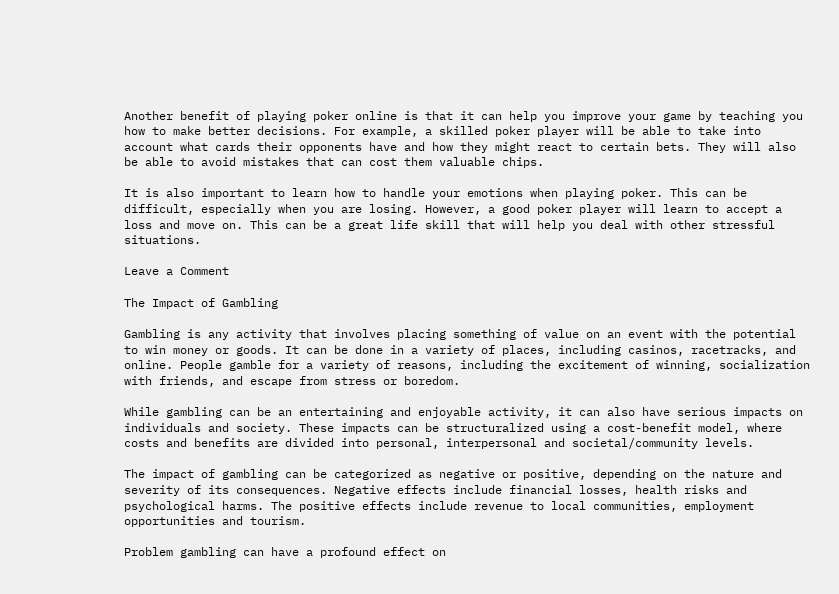Another benefit of playing poker online is that it can help you improve your game by teaching you how to make better decisions. For example, a skilled poker player will be able to take into account what cards their opponents have and how they might react to certain bets. They will also be able to avoid mistakes that can cost them valuable chips.

It is also important to learn how to handle your emotions when playing poker. This can be difficult, especially when you are losing. However, a good poker player will learn to accept a loss and move on. This can be a great life skill that will help you deal with other stressful situations.

Leave a Comment

The Impact of Gambling

Gambling is any activity that involves placing something of value on an event with the potential to win money or goods. It can be done in a variety of places, including casinos, racetracks, and online. People gamble for a variety of reasons, including the excitement of winning, socialization with friends, and escape from stress or boredom.

While gambling can be an entertaining and enjoyable activity, it can also have serious impacts on individuals and society. These impacts can be structuralized using a cost-benefit model, where costs and benefits are divided into personal, interpersonal and societal/community levels.

The impact of gambling can be categorized as negative or positive, depending on the nature and severity of its consequences. Negative effects include financial losses, health risks and psychological harms. The positive effects include revenue to local communities, employment opportunities and tourism.

Problem gambling can have a profound effect on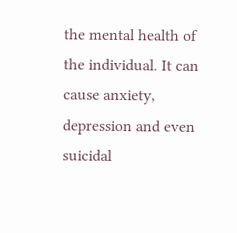the mental health of the individual. It can cause anxiety, depression and even suicidal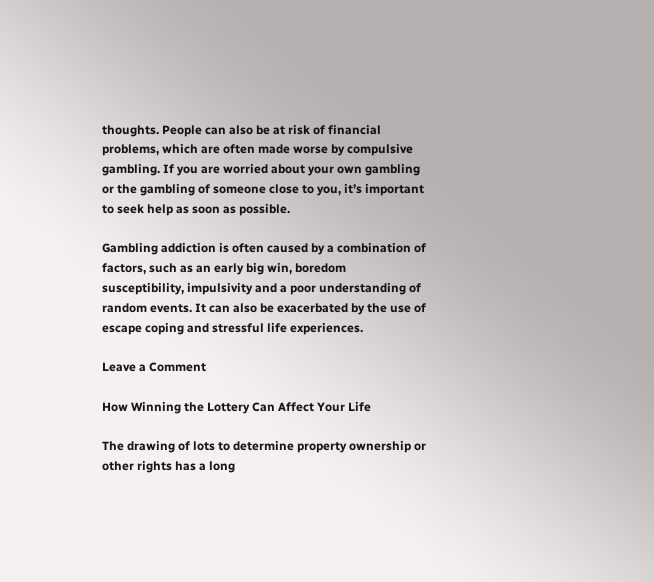thoughts. People can also be at risk of financial problems, which are often made worse by compulsive gambling. If you are worried about your own gambling or the gambling of someone close to you, it’s important to seek help as soon as possible.

Gambling addiction is often caused by a combination of factors, such as an early big win, boredom susceptibility, impulsivity and a poor understanding of random events. It can also be exacerbated by the use of escape coping and stressful life experiences.

Leave a Comment

How Winning the Lottery Can Affect Your Life

The drawing of lots to determine property ownership or other rights has a long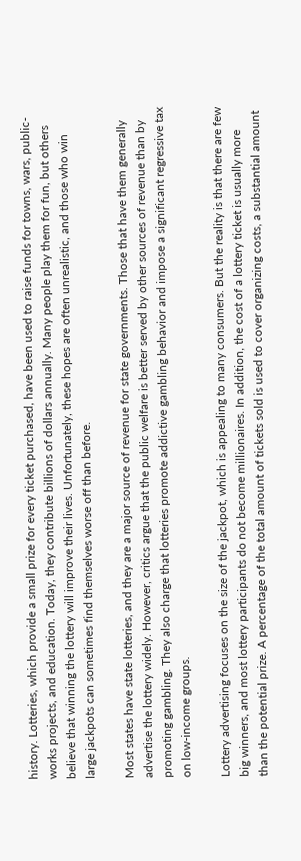history. Lotteries, which provide a small prize for every ticket purchased, have been used to raise funds for towns, wars, public-works projects, and education. Today, they contribute billions of dollars annually. Many people play them for fun, but others believe that winning the lottery will improve their lives. Unfortunately, these hopes are often unrealistic, and those who win large jackpots can sometimes find themselves worse off than before.

Most states have state lotteries, and they are a major source of revenue for state governments. Those that have them generally advertise the lottery widely. However, critics argue that the public welfare is better served by other sources of revenue than by promoting gambling. They also charge that lotteries promote addictive gambling behavior and impose a significant regressive tax on low-income groups.

Lottery advertising focuses on the size of the jackpot, which is appealing to many consumers. But the reality is that there are few big winners, and most lottery participants do not become millionaires. In addition, the cost of a lottery ticket is usually more than the potential prize. A percentage of the total amount of tickets sold is used to cover organizing costs, a substantial amount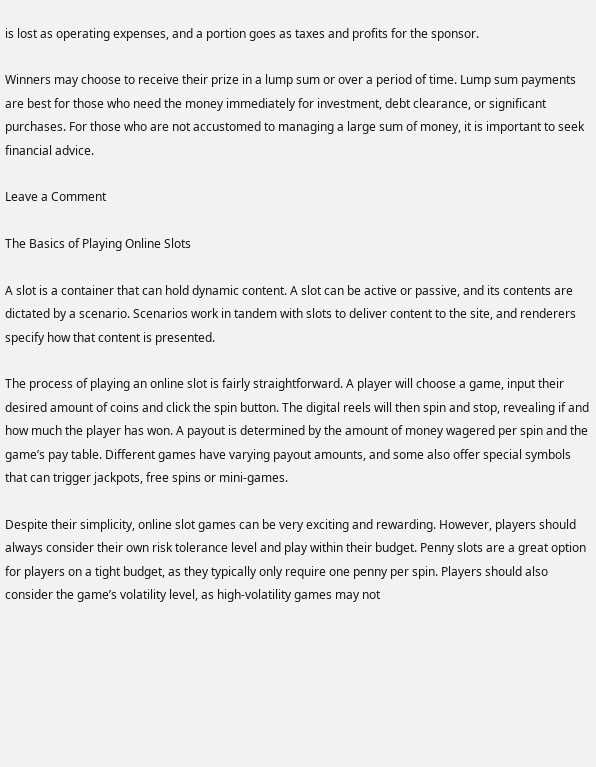is lost as operating expenses, and a portion goes as taxes and profits for the sponsor.

Winners may choose to receive their prize in a lump sum or over a period of time. Lump sum payments are best for those who need the money immediately for investment, debt clearance, or significant purchases. For those who are not accustomed to managing a large sum of money, it is important to seek financial advice.

Leave a Comment

The Basics of Playing Online Slots

A slot is a container that can hold dynamic content. A slot can be active or passive, and its contents are dictated by a scenario. Scenarios work in tandem with slots to deliver content to the site, and renderers specify how that content is presented.

The process of playing an online slot is fairly straightforward. A player will choose a game, input their desired amount of coins and click the spin button. The digital reels will then spin and stop, revealing if and how much the player has won. A payout is determined by the amount of money wagered per spin and the game’s pay table. Different games have varying payout amounts, and some also offer special symbols that can trigger jackpots, free spins or mini-games.

Despite their simplicity, online slot games can be very exciting and rewarding. However, players should always consider their own risk tolerance level and play within their budget. Penny slots are a great option for players on a tight budget, as they typically only require one penny per spin. Players should also consider the game’s volatility level, as high-volatility games may not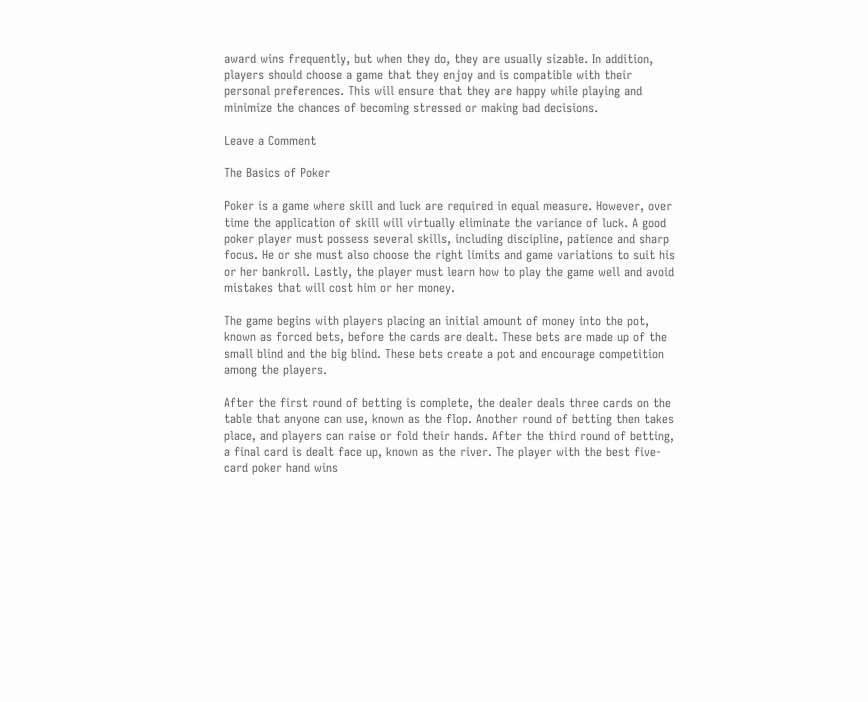award wins frequently, but when they do, they are usually sizable. In addition, players should choose a game that they enjoy and is compatible with their personal preferences. This will ensure that they are happy while playing and minimize the chances of becoming stressed or making bad decisions.

Leave a Comment

The Basics of Poker

Poker is a game where skill and luck are required in equal measure. However, over time the application of skill will virtually eliminate the variance of luck. A good poker player must possess several skills, including discipline, patience and sharp focus. He or she must also choose the right limits and game variations to suit his or her bankroll. Lastly, the player must learn how to play the game well and avoid mistakes that will cost him or her money.

The game begins with players placing an initial amount of money into the pot, known as forced bets, before the cards are dealt. These bets are made up of the small blind and the big blind. These bets create a pot and encourage competition among the players.

After the first round of betting is complete, the dealer deals three cards on the table that anyone can use, known as the flop. Another round of betting then takes place, and players can raise or fold their hands. After the third round of betting, a final card is dealt face up, known as the river. The player with the best five-card poker hand wins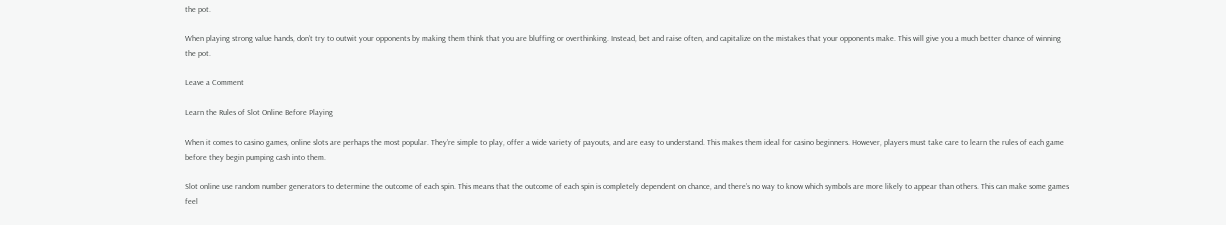the pot.

When playing strong value hands, don’t try to outwit your opponents by making them think that you are bluffing or overthinking. Instead, bet and raise often, and capitalize on the mistakes that your opponents make. This will give you a much better chance of winning the pot.

Leave a Comment

Learn the Rules of Slot Online Before Playing

When it comes to casino games, online slots are perhaps the most popular. They’re simple to play, offer a wide variety of payouts, and are easy to understand. This makes them ideal for casino beginners. However, players must take care to learn the rules of each game before they begin pumping cash into them.

Slot online use random number generators to determine the outcome of each spin. This means that the outcome of each spin is completely dependent on chance, and there’s no way to know which symbols are more likely to appear than others. This can make some games feel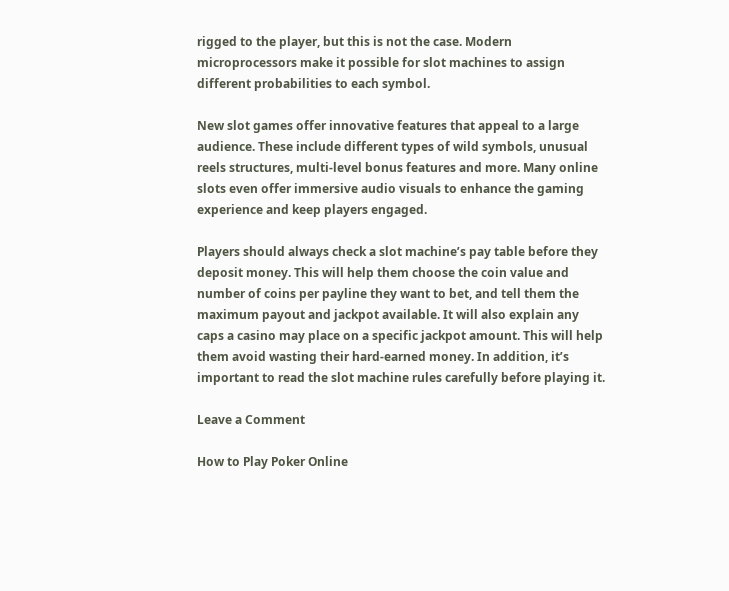rigged to the player, but this is not the case. Modern microprocessors make it possible for slot machines to assign different probabilities to each symbol.

New slot games offer innovative features that appeal to a large audience. These include different types of wild symbols, unusual reels structures, multi-level bonus features and more. Many online slots even offer immersive audio visuals to enhance the gaming experience and keep players engaged.

Players should always check a slot machine’s pay table before they deposit money. This will help them choose the coin value and number of coins per payline they want to bet, and tell them the maximum payout and jackpot available. It will also explain any caps a casino may place on a specific jackpot amount. This will help them avoid wasting their hard-earned money. In addition, it’s important to read the slot machine rules carefully before playing it.

Leave a Comment

How to Play Poker Online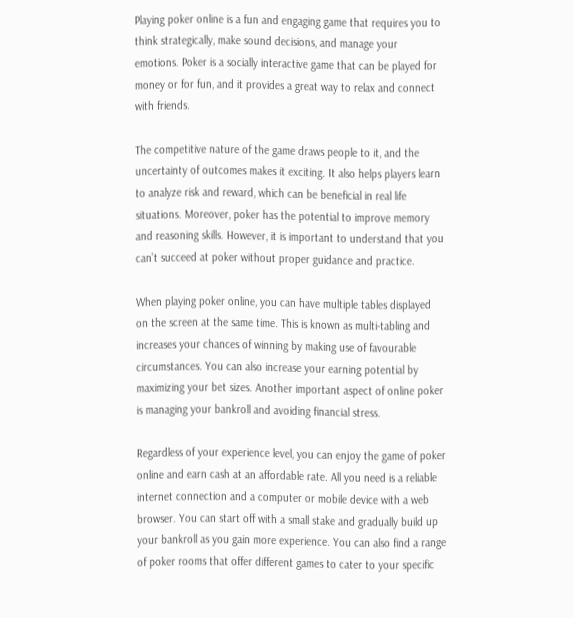Playing poker online is a fun and engaging game that requires you to think strategically, make sound decisions, and manage your emotions. Poker is a socially interactive game that can be played for money or for fun, and it provides a great way to relax and connect with friends.

The competitive nature of the game draws people to it, and the uncertainty of outcomes makes it exciting. It also helps players learn to analyze risk and reward, which can be beneficial in real life situations. Moreover, poker has the potential to improve memory and reasoning skills. However, it is important to understand that you can’t succeed at poker without proper guidance and practice.

When playing poker online, you can have multiple tables displayed on the screen at the same time. This is known as multi-tabling and increases your chances of winning by making use of favourable circumstances. You can also increase your earning potential by maximizing your bet sizes. Another important aspect of online poker is managing your bankroll and avoiding financial stress.

Regardless of your experience level, you can enjoy the game of poker online and earn cash at an affordable rate. All you need is a reliable internet connection and a computer or mobile device with a web browser. You can start off with a small stake and gradually build up your bankroll as you gain more experience. You can also find a range of poker rooms that offer different games to cater to your specific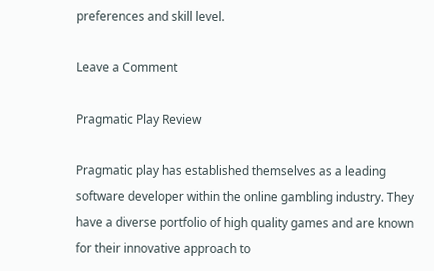preferences and skill level.

Leave a Comment

Pragmatic Play Review

Pragmatic play has established themselves as a leading software developer within the online gambling industry. They have a diverse portfolio of high quality games and are known for their innovative approach to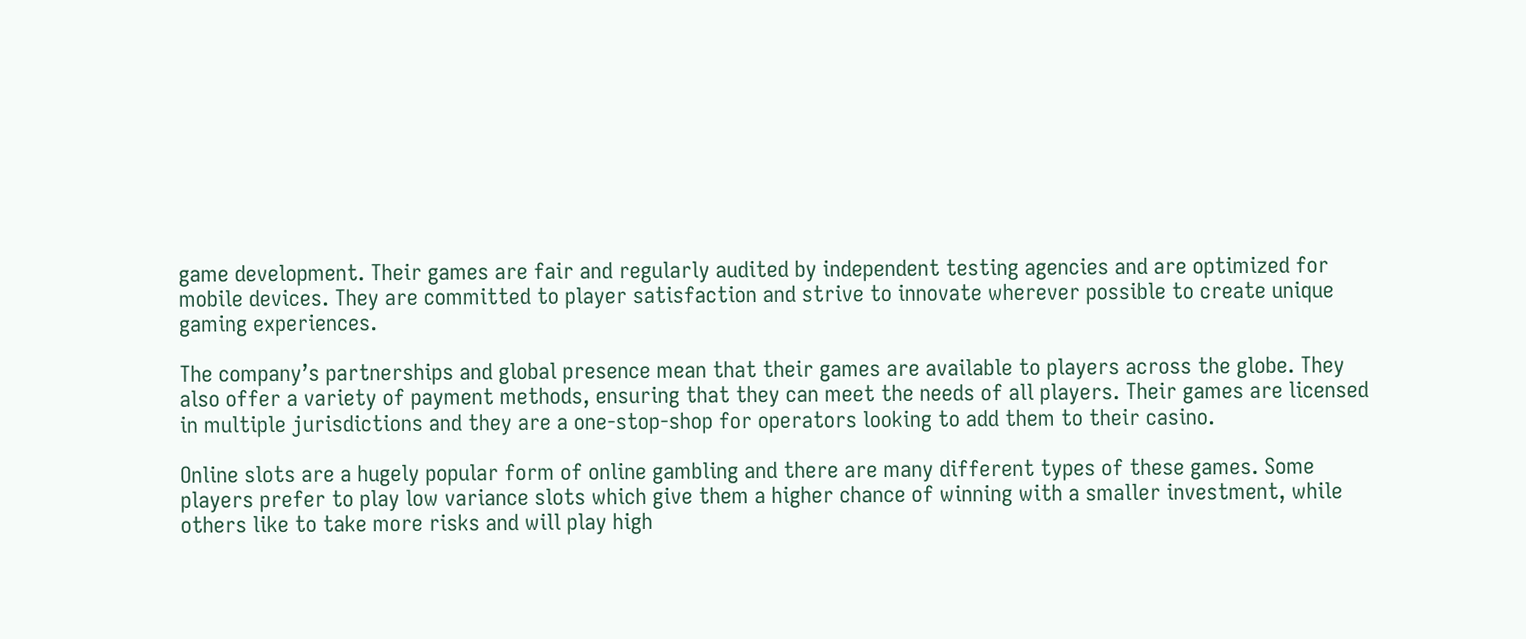game development. Their games are fair and regularly audited by independent testing agencies and are optimized for mobile devices. They are committed to player satisfaction and strive to innovate wherever possible to create unique gaming experiences.

The company’s partnerships and global presence mean that their games are available to players across the globe. They also offer a variety of payment methods, ensuring that they can meet the needs of all players. Their games are licensed in multiple jurisdictions and they are a one-stop-shop for operators looking to add them to their casino.

Online slots are a hugely popular form of online gambling and there are many different types of these games. Some players prefer to play low variance slots which give them a higher chance of winning with a smaller investment, while others like to take more risks and will play high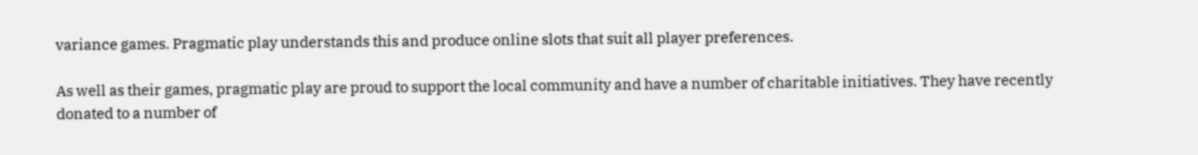variance games. Pragmatic play understands this and produce online slots that suit all player preferences.

As well as their games, pragmatic play are proud to support the local community and have a number of charitable initiatives. They have recently donated to a number of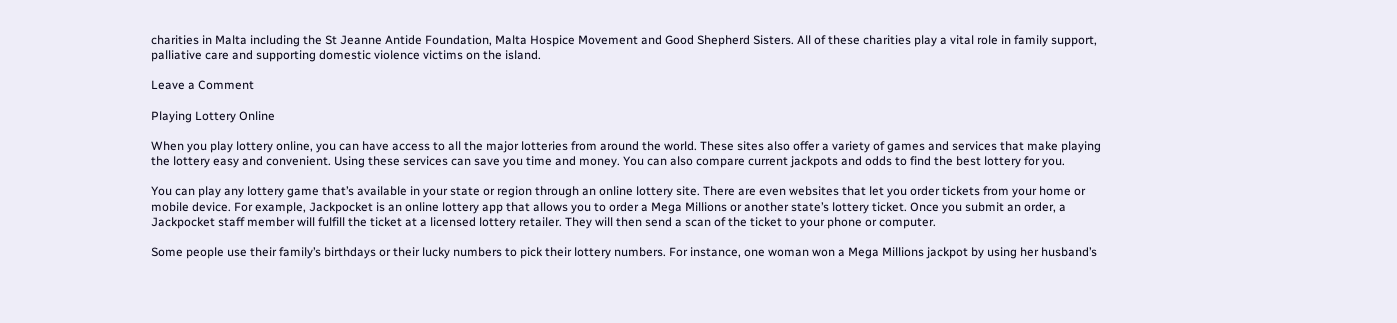charities in Malta including the St Jeanne Antide Foundation, Malta Hospice Movement and Good Shepherd Sisters. All of these charities play a vital role in family support, palliative care and supporting domestic violence victims on the island.

Leave a Comment

Playing Lottery Online

When you play lottery online, you can have access to all the major lotteries from around the world. These sites also offer a variety of games and services that make playing the lottery easy and convenient. Using these services can save you time and money. You can also compare current jackpots and odds to find the best lottery for you.

You can play any lottery game that’s available in your state or region through an online lottery site. There are even websites that let you order tickets from your home or mobile device. For example, Jackpocket is an online lottery app that allows you to order a Mega Millions or another state’s lottery ticket. Once you submit an order, a Jackpocket staff member will fulfill the ticket at a licensed lottery retailer. They will then send a scan of the ticket to your phone or computer.

Some people use their family’s birthdays or their lucky numbers to pick their lottery numbers. For instance, one woman won a Mega Millions jackpot by using her husband’s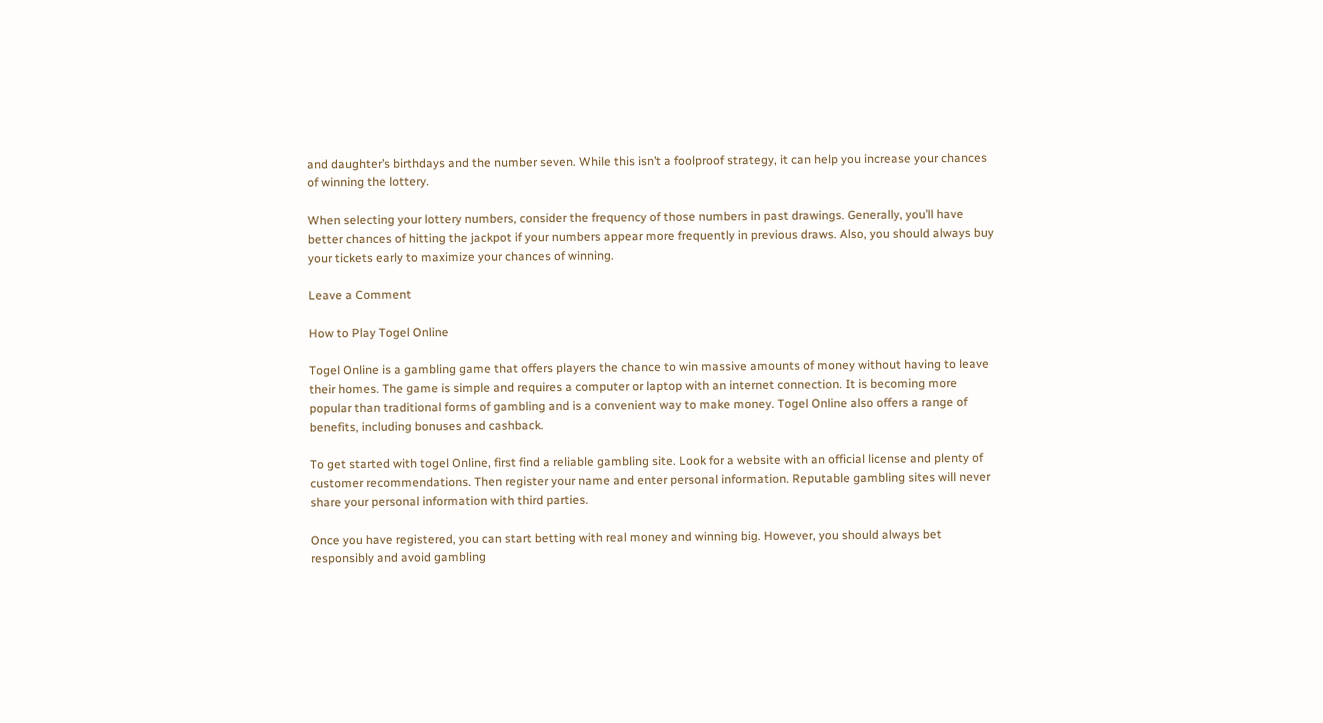and daughter’s birthdays and the number seven. While this isn’t a foolproof strategy, it can help you increase your chances of winning the lottery.

When selecting your lottery numbers, consider the frequency of those numbers in past drawings. Generally, you’ll have better chances of hitting the jackpot if your numbers appear more frequently in previous draws. Also, you should always buy your tickets early to maximize your chances of winning.

Leave a Comment

How to Play Togel Online

Togel Online is a gambling game that offers players the chance to win massive amounts of money without having to leave their homes. The game is simple and requires a computer or laptop with an internet connection. It is becoming more popular than traditional forms of gambling and is a convenient way to make money. Togel Online also offers a range of benefits, including bonuses and cashback.

To get started with togel Online, first find a reliable gambling site. Look for a website with an official license and plenty of customer recommendations. Then register your name and enter personal information. Reputable gambling sites will never share your personal information with third parties.

Once you have registered, you can start betting with real money and winning big. However, you should always bet responsibly and avoid gambling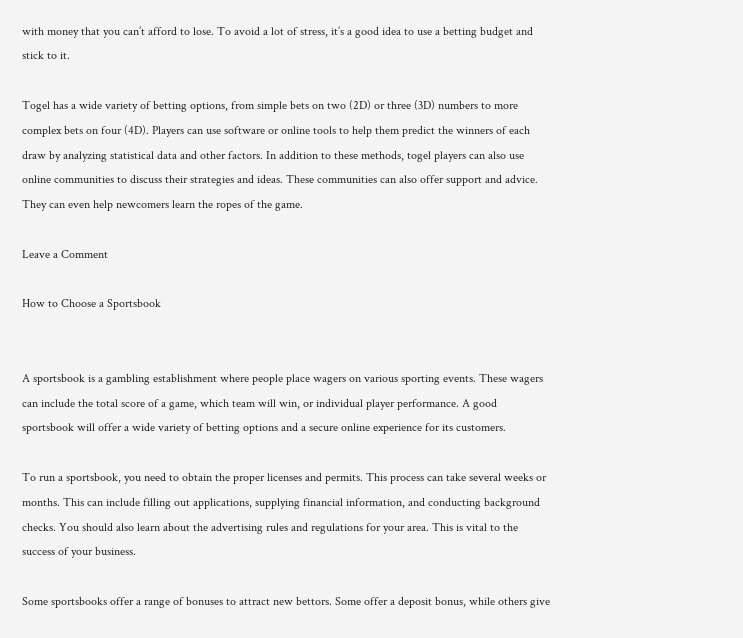with money that you can’t afford to lose. To avoid a lot of stress, it’s a good idea to use a betting budget and stick to it.

Togel has a wide variety of betting options, from simple bets on two (2D) or three (3D) numbers to more complex bets on four (4D). Players can use software or online tools to help them predict the winners of each draw by analyzing statistical data and other factors. In addition to these methods, togel players can also use online communities to discuss their strategies and ideas. These communities can also offer support and advice. They can even help newcomers learn the ropes of the game.

Leave a Comment

How to Choose a Sportsbook


A sportsbook is a gambling establishment where people place wagers on various sporting events. These wagers can include the total score of a game, which team will win, or individual player performance. A good sportsbook will offer a wide variety of betting options and a secure online experience for its customers.

To run a sportsbook, you need to obtain the proper licenses and permits. This process can take several weeks or months. This can include filling out applications, supplying financial information, and conducting background checks. You should also learn about the advertising rules and regulations for your area. This is vital to the success of your business.

Some sportsbooks offer a range of bonuses to attract new bettors. Some offer a deposit bonus, while others give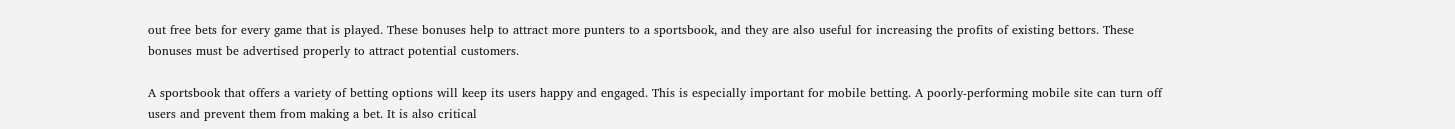out free bets for every game that is played. These bonuses help to attract more punters to a sportsbook, and they are also useful for increasing the profits of existing bettors. These bonuses must be advertised properly to attract potential customers.

A sportsbook that offers a variety of betting options will keep its users happy and engaged. This is especially important for mobile betting. A poorly-performing mobile site can turn off users and prevent them from making a bet. It is also critical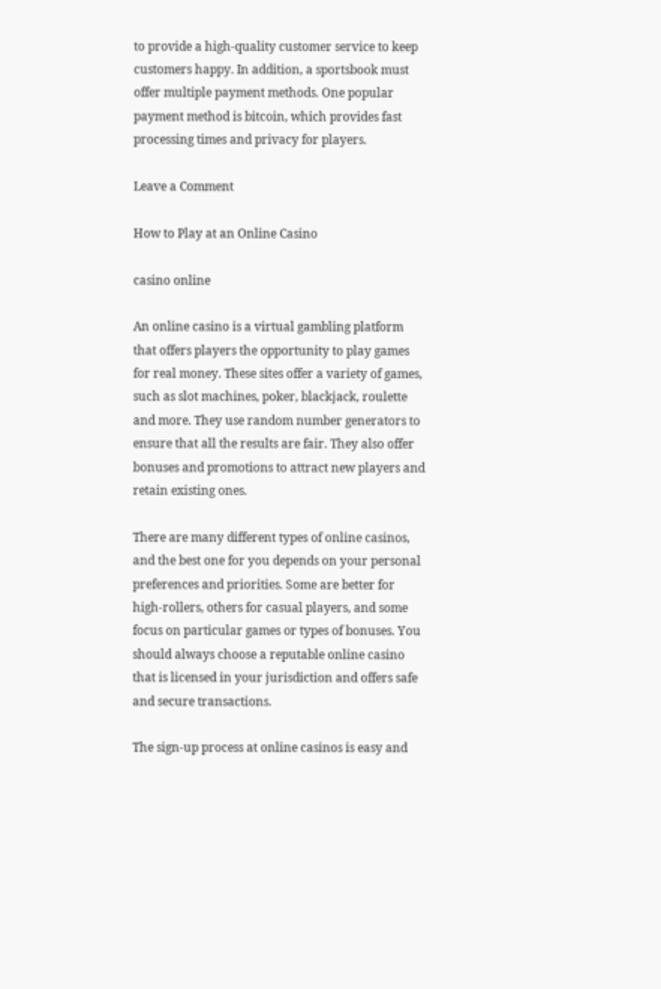to provide a high-quality customer service to keep customers happy. In addition, a sportsbook must offer multiple payment methods. One popular payment method is bitcoin, which provides fast processing times and privacy for players.

Leave a Comment

How to Play at an Online Casino

casino online

An online casino is a virtual gambling platform that offers players the opportunity to play games for real money. These sites offer a variety of games, such as slot machines, poker, blackjack, roulette and more. They use random number generators to ensure that all the results are fair. They also offer bonuses and promotions to attract new players and retain existing ones.

There are many different types of online casinos, and the best one for you depends on your personal preferences and priorities. Some are better for high-rollers, others for casual players, and some focus on particular games or types of bonuses. You should always choose a reputable online casino that is licensed in your jurisdiction and offers safe and secure transactions.

The sign-up process at online casinos is easy and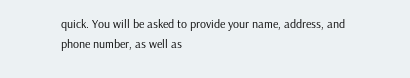quick. You will be asked to provide your name, address, and phone number, as well as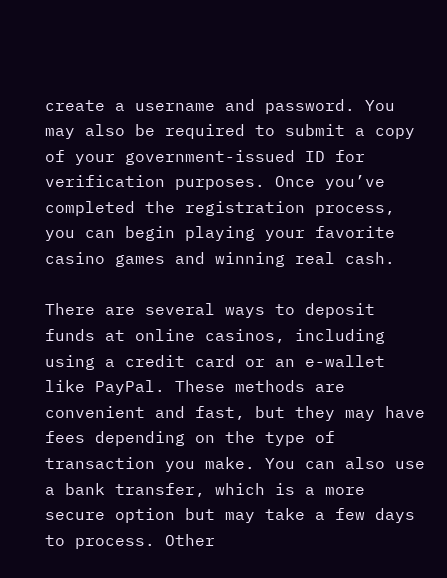create a username and password. You may also be required to submit a copy of your government-issued ID for verification purposes. Once you’ve completed the registration process, you can begin playing your favorite casino games and winning real cash.

There are several ways to deposit funds at online casinos, including using a credit card or an e-wallet like PayPal. These methods are convenient and fast, but they may have fees depending on the type of transaction you make. You can also use a bank transfer, which is a more secure option but may take a few days to process. Other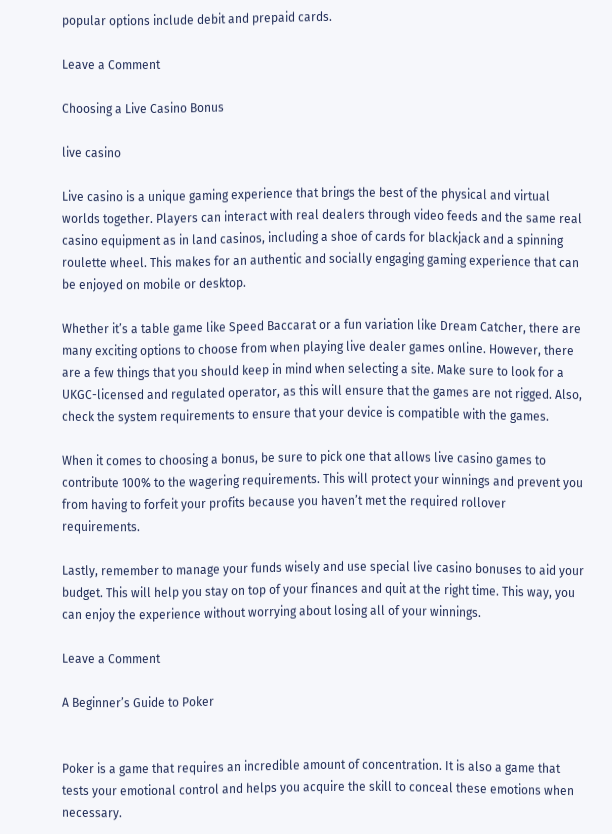popular options include debit and prepaid cards.

Leave a Comment

Choosing a Live Casino Bonus

live casino

Live casino is a unique gaming experience that brings the best of the physical and virtual worlds together. Players can interact with real dealers through video feeds and the same real casino equipment as in land casinos, including a shoe of cards for blackjack and a spinning roulette wheel. This makes for an authentic and socially engaging gaming experience that can be enjoyed on mobile or desktop.

Whether it’s a table game like Speed Baccarat or a fun variation like Dream Catcher, there are many exciting options to choose from when playing live dealer games online. However, there are a few things that you should keep in mind when selecting a site. Make sure to look for a UKGC-licensed and regulated operator, as this will ensure that the games are not rigged. Also, check the system requirements to ensure that your device is compatible with the games.

When it comes to choosing a bonus, be sure to pick one that allows live casino games to contribute 100% to the wagering requirements. This will protect your winnings and prevent you from having to forfeit your profits because you haven’t met the required rollover requirements.

Lastly, remember to manage your funds wisely and use special live casino bonuses to aid your budget. This will help you stay on top of your finances and quit at the right time. This way, you can enjoy the experience without worrying about losing all of your winnings.

Leave a Comment

A Beginner’s Guide to Poker


Poker is a game that requires an incredible amount of concentration. It is also a game that tests your emotional control and helps you acquire the skill to conceal these emotions when necessary.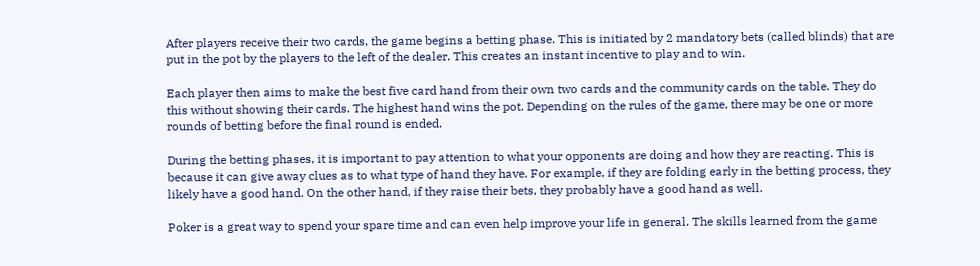After players receive their two cards, the game begins a betting phase. This is initiated by 2 mandatory bets (called blinds) that are put in the pot by the players to the left of the dealer. This creates an instant incentive to play and to win.

Each player then aims to make the best five card hand from their own two cards and the community cards on the table. They do this without showing their cards. The highest hand wins the pot. Depending on the rules of the game, there may be one or more rounds of betting before the final round is ended.

During the betting phases, it is important to pay attention to what your opponents are doing and how they are reacting. This is because it can give away clues as to what type of hand they have. For example, if they are folding early in the betting process, they likely have a good hand. On the other hand, if they raise their bets, they probably have a good hand as well.

Poker is a great way to spend your spare time and can even help improve your life in general. The skills learned from the game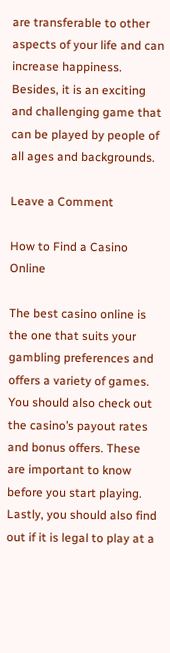are transferable to other aspects of your life and can increase happiness. Besides, it is an exciting and challenging game that can be played by people of all ages and backgrounds.

Leave a Comment

How to Find a Casino Online

The best casino online is the one that suits your gambling preferences and offers a variety of games. You should also check out the casino’s payout rates and bonus offers. These are important to know before you start playing. Lastly, you should also find out if it is legal to play at a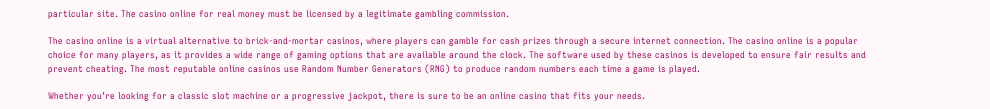particular site. The casino online for real money must be licensed by a legitimate gambling commission.

The casino online is a virtual alternative to brick-and-mortar casinos, where players can gamble for cash prizes through a secure internet connection. The casino online is a popular choice for many players, as it provides a wide range of gaming options that are available around the clock. The software used by these casinos is developed to ensure fair results and prevent cheating. The most reputable online casinos use Random Number Generators (RNG) to produce random numbers each time a game is played.

Whether you’re looking for a classic slot machine or a progressive jackpot, there is sure to be an online casino that fits your needs.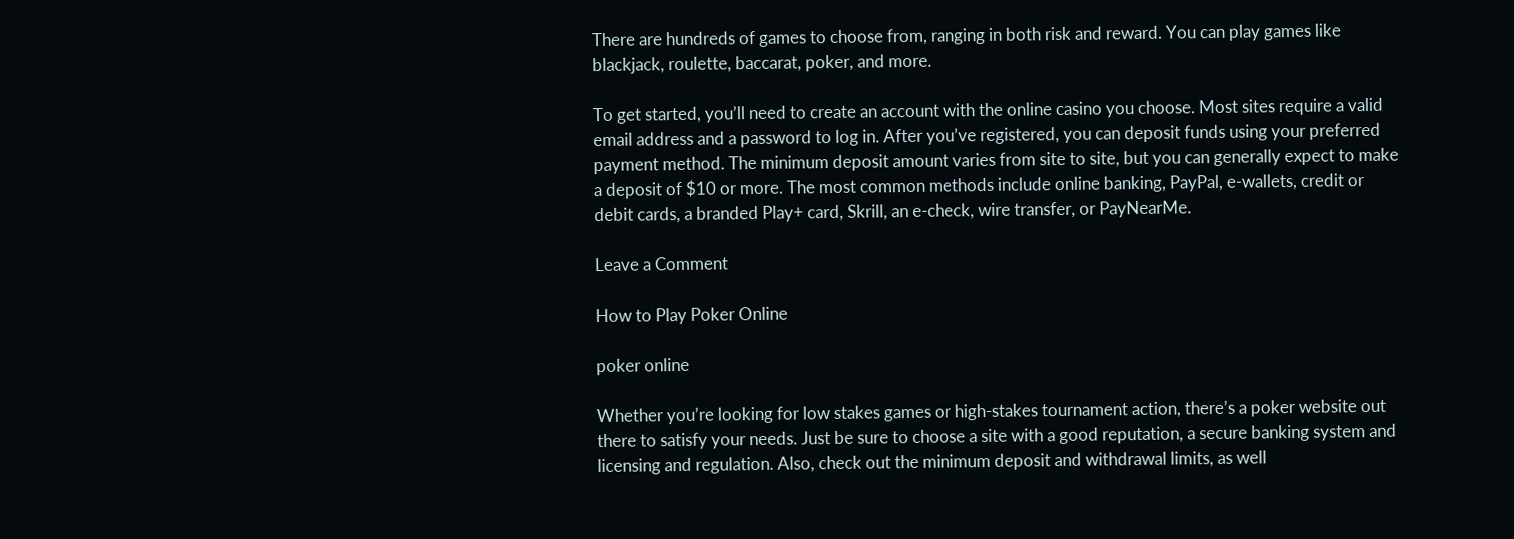There are hundreds of games to choose from, ranging in both risk and reward. You can play games like blackjack, roulette, baccarat, poker, and more.

To get started, you’ll need to create an account with the online casino you choose. Most sites require a valid email address and a password to log in. After you’ve registered, you can deposit funds using your preferred payment method. The minimum deposit amount varies from site to site, but you can generally expect to make a deposit of $10 or more. The most common methods include online banking, PayPal, e-wallets, credit or debit cards, a branded Play+ card, Skrill, an e-check, wire transfer, or PayNearMe.

Leave a Comment

How to Play Poker Online

poker online

Whether you’re looking for low stakes games or high-stakes tournament action, there’s a poker website out there to satisfy your needs. Just be sure to choose a site with a good reputation, a secure banking system and licensing and regulation. Also, check out the minimum deposit and withdrawal limits, as well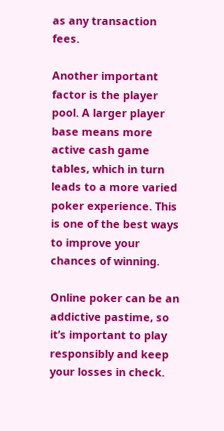as any transaction fees.

Another important factor is the player pool. A larger player base means more active cash game tables, which in turn leads to a more varied poker experience. This is one of the best ways to improve your chances of winning.

Online poker can be an addictive pastime, so it’s important to play responsibly and keep your losses in check.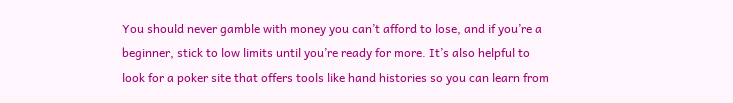You should never gamble with money you can’t afford to lose, and if you’re a beginner, stick to low limits until you’re ready for more. It’s also helpful to look for a poker site that offers tools like hand histories so you can learn from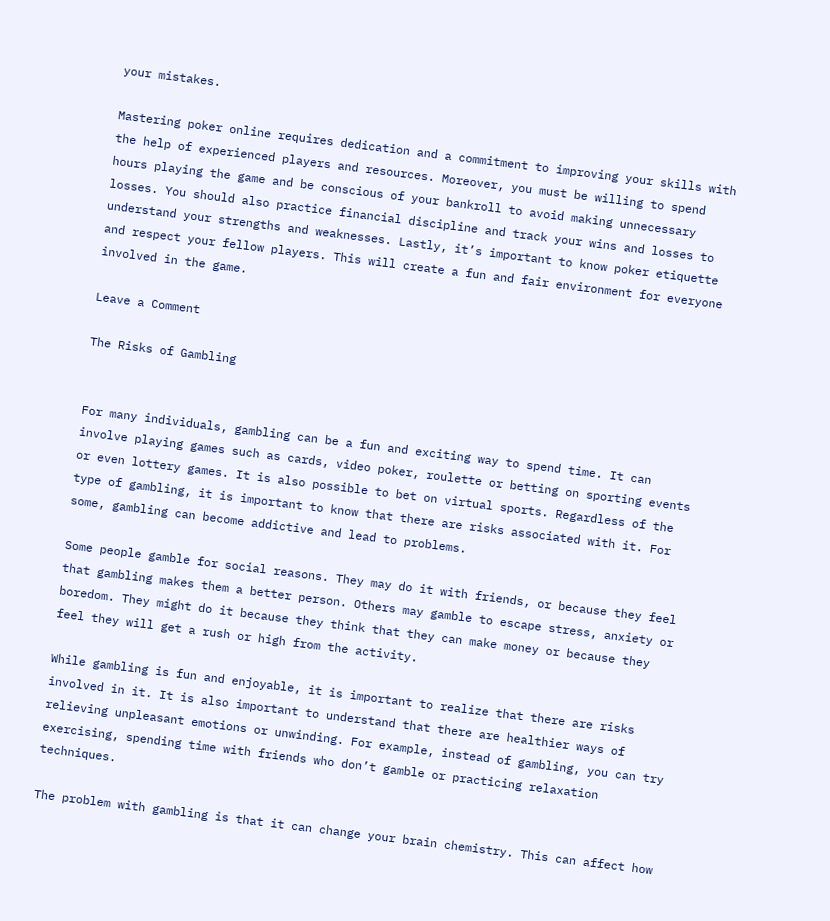your mistakes.

Mastering poker online requires dedication and a commitment to improving your skills with the help of experienced players and resources. Moreover, you must be willing to spend hours playing the game and be conscious of your bankroll to avoid making unnecessary losses. You should also practice financial discipline and track your wins and losses to understand your strengths and weaknesses. Lastly, it’s important to know poker etiquette and respect your fellow players. This will create a fun and fair environment for everyone involved in the game.

Leave a Comment

The Risks of Gambling


For many individuals, gambling can be a fun and exciting way to spend time. It can involve playing games such as cards, video poker, roulette or betting on sporting events or even lottery games. It is also possible to bet on virtual sports. Regardless of the type of gambling, it is important to know that there are risks associated with it. For some, gambling can become addictive and lead to problems.

Some people gamble for social reasons. They may do it with friends, or because they feel that gambling makes them a better person. Others may gamble to escape stress, anxiety or boredom. They might do it because they think that they can make money or because they feel they will get a rush or high from the activity.

While gambling is fun and enjoyable, it is important to realize that there are risks involved in it. It is also important to understand that there are healthier ways of relieving unpleasant emotions or unwinding. For example, instead of gambling, you can try exercising, spending time with friends who don’t gamble or practicing relaxation techniques.

The problem with gambling is that it can change your brain chemistry. This can affect how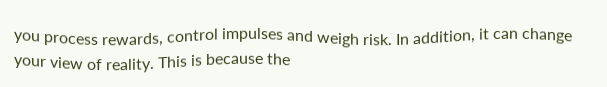you process rewards, control impulses and weigh risk. In addition, it can change your view of reality. This is because the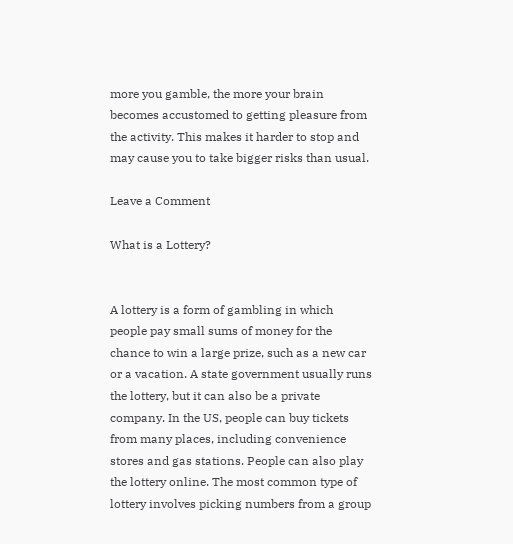more you gamble, the more your brain becomes accustomed to getting pleasure from the activity. This makes it harder to stop and may cause you to take bigger risks than usual.

Leave a Comment

What is a Lottery?


A lottery is a form of gambling in which people pay small sums of money for the chance to win a large prize, such as a new car or a vacation. A state government usually runs the lottery, but it can also be a private company. In the US, people can buy tickets from many places, including convenience stores and gas stations. People can also play the lottery online. The most common type of lottery involves picking numbers from a group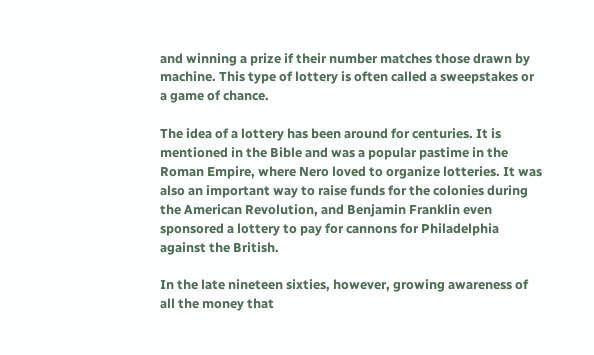and winning a prize if their number matches those drawn by machine. This type of lottery is often called a sweepstakes or a game of chance.

The idea of a lottery has been around for centuries. It is mentioned in the Bible and was a popular pastime in the Roman Empire, where Nero loved to organize lotteries. It was also an important way to raise funds for the colonies during the American Revolution, and Benjamin Franklin even sponsored a lottery to pay for cannons for Philadelphia against the British.

In the late nineteen sixties, however, growing awareness of all the money that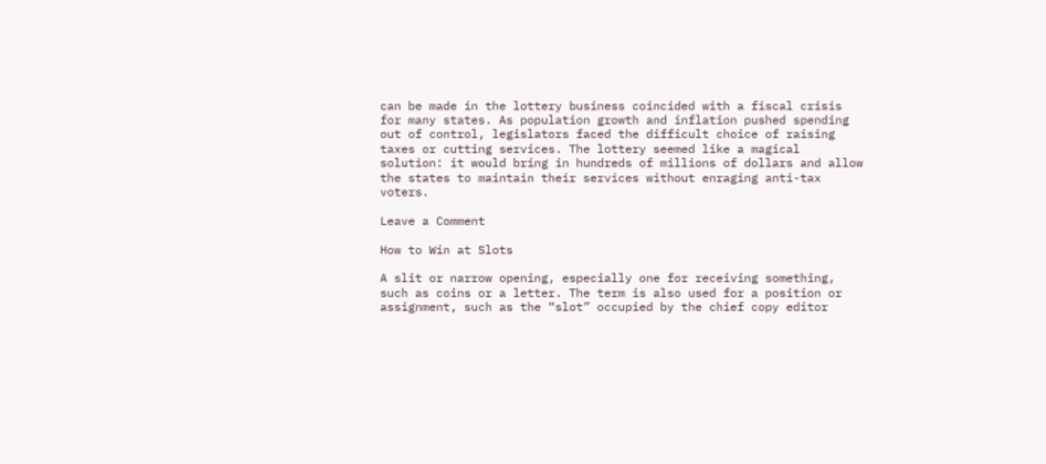can be made in the lottery business coincided with a fiscal crisis for many states. As population growth and inflation pushed spending out of control, legislators faced the difficult choice of raising taxes or cutting services. The lottery seemed like a magical solution: it would bring in hundreds of millions of dollars and allow the states to maintain their services without enraging anti-tax voters.

Leave a Comment

How to Win at Slots

A slit or narrow opening, especially one for receiving something, such as coins or a letter. The term is also used for a position or assignment, such as the “slot” occupied by the chief copy editor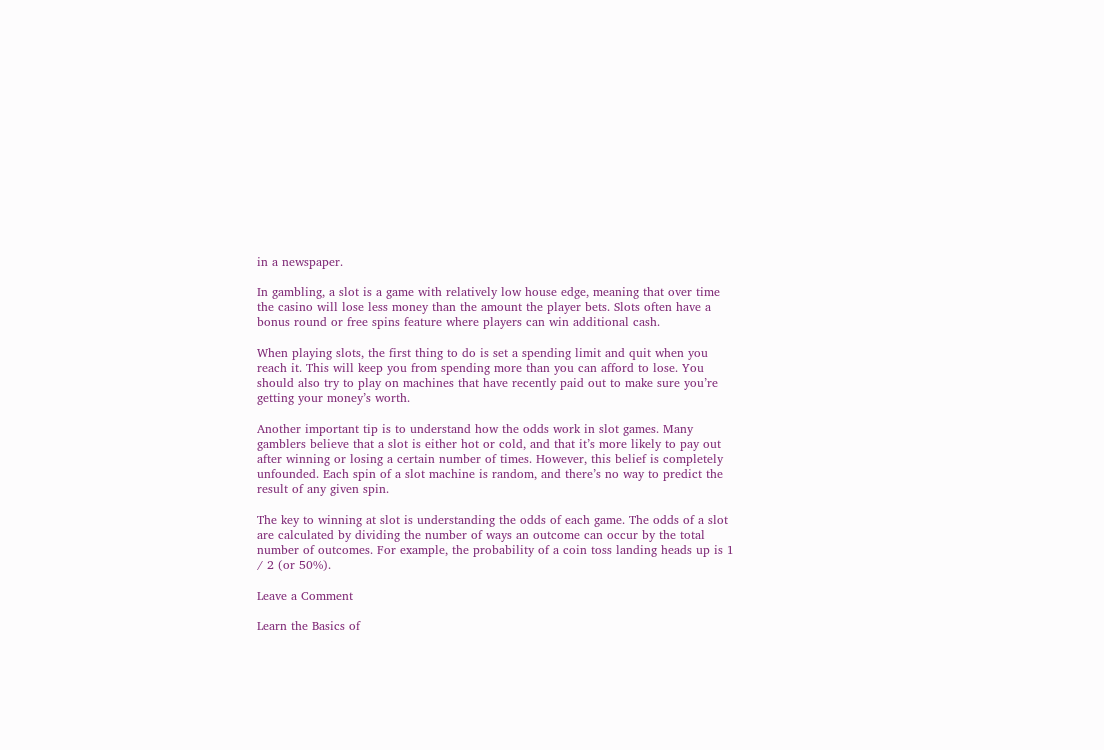in a newspaper.

In gambling, a slot is a game with relatively low house edge, meaning that over time the casino will lose less money than the amount the player bets. Slots often have a bonus round or free spins feature where players can win additional cash.

When playing slots, the first thing to do is set a spending limit and quit when you reach it. This will keep you from spending more than you can afford to lose. You should also try to play on machines that have recently paid out to make sure you’re getting your money’s worth.

Another important tip is to understand how the odds work in slot games. Many gamblers believe that a slot is either hot or cold, and that it’s more likely to pay out after winning or losing a certain number of times. However, this belief is completely unfounded. Each spin of a slot machine is random, and there’s no way to predict the result of any given spin.

The key to winning at slot is understanding the odds of each game. The odds of a slot are calculated by dividing the number of ways an outcome can occur by the total number of outcomes. For example, the probability of a coin toss landing heads up is 1 / 2 (or 50%).

Leave a Comment

Learn the Basics of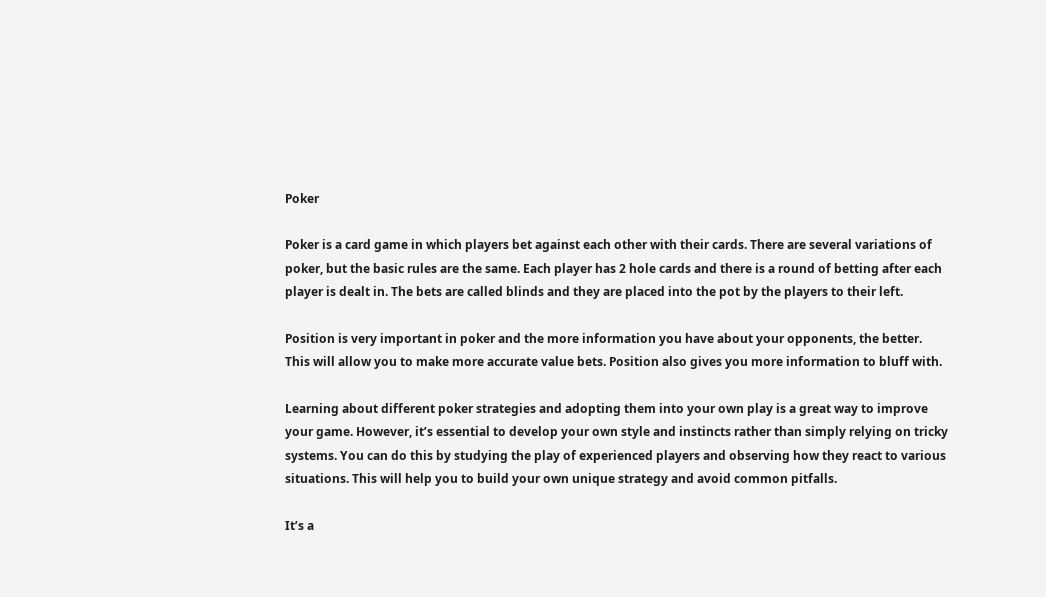Poker

Poker is a card game in which players bet against each other with their cards. There are several variations of poker, but the basic rules are the same. Each player has 2 hole cards and there is a round of betting after each player is dealt in. The bets are called blinds and they are placed into the pot by the players to their left.

Position is very important in poker and the more information you have about your opponents, the better. This will allow you to make more accurate value bets. Position also gives you more information to bluff with.

Learning about different poker strategies and adopting them into your own play is a great way to improve your game. However, it’s essential to develop your own style and instincts rather than simply relying on tricky systems. You can do this by studying the play of experienced players and observing how they react to various situations. This will help you to build your own unique strategy and avoid common pitfalls.

It’s a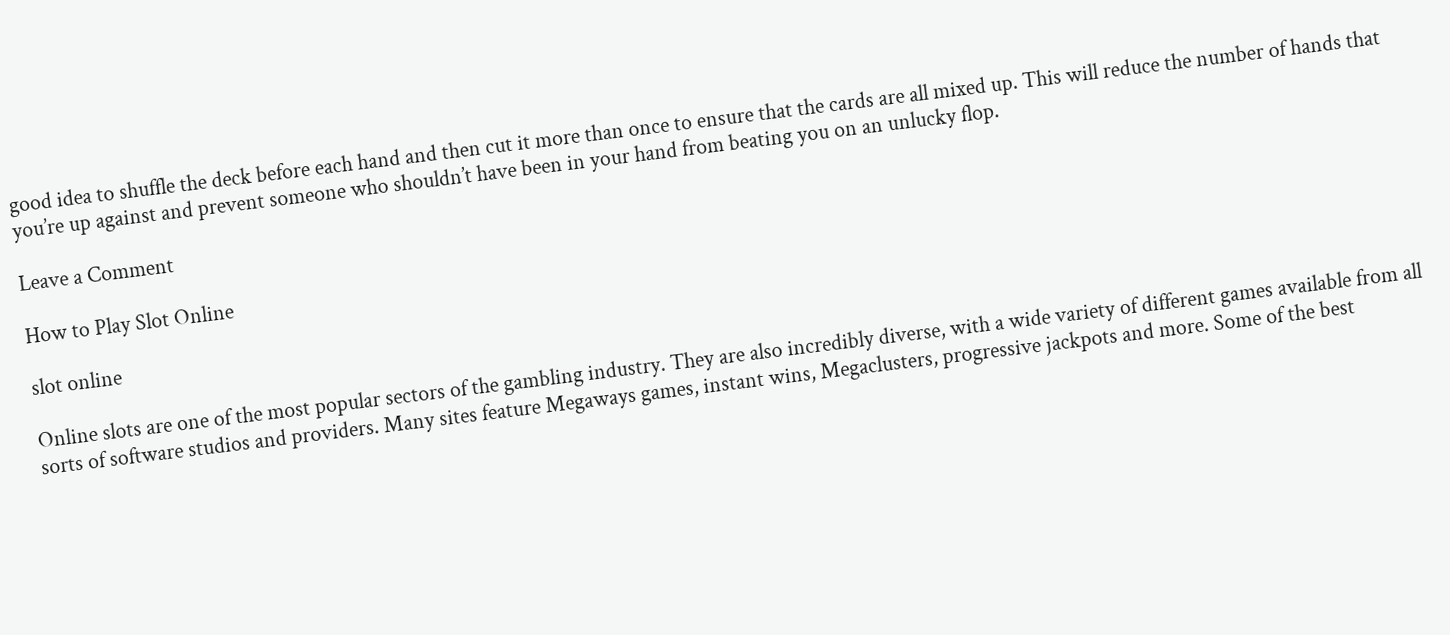good idea to shuffle the deck before each hand and then cut it more than once to ensure that the cards are all mixed up. This will reduce the number of hands that you’re up against and prevent someone who shouldn’t have been in your hand from beating you on an unlucky flop.

Leave a Comment

How to Play Slot Online

slot online

Online slots are one of the most popular sectors of the gambling industry. They are also incredibly diverse, with a wide variety of different games available from all sorts of software studios and providers. Many sites feature Megaways games, instant wins, Megaclusters, progressive jackpots and more. Some of the best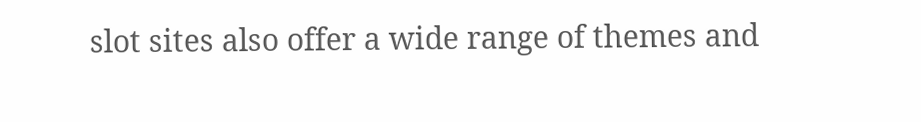slot sites also offer a wide range of themes and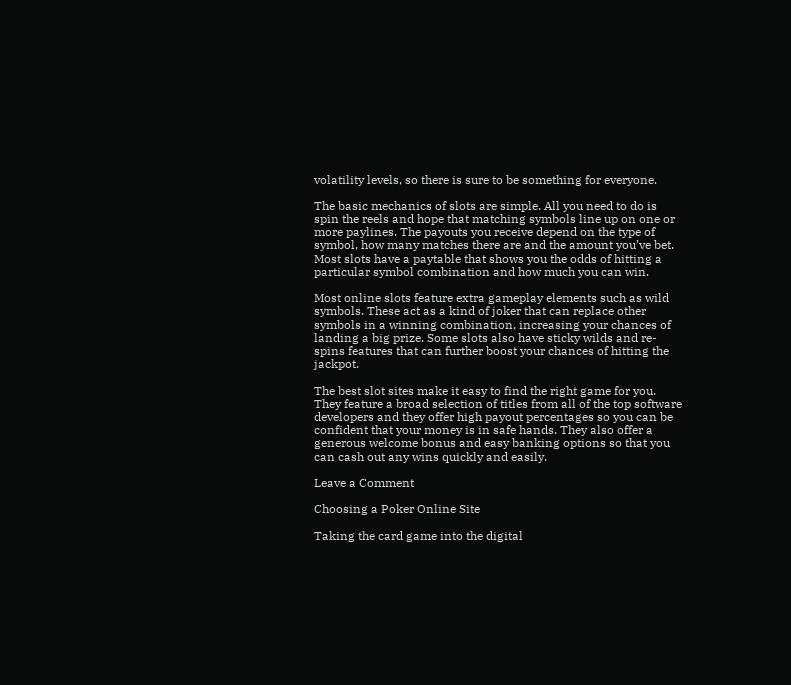volatility levels, so there is sure to be something for everyone.

The basic mechanics of slots are simple. All you need to do is spin the reels and hope that matching symbols line up on one or more paylines. The payouts you receive depend on the type of symbol, how many matches there are and the amount you’ve bet. Most slots have a paytable that shows you the odds of hitting a particular symbol combination and how much you can win.

Most online slots feature extra gameplay elements such as wild symbols. These act as a kind of joker that can replace other symbols in a winning combination, increasing your chances of landing a big prize. Some slots also have sticky wilds and re-spins features that can further boost your chances of hitting the jackpot.

The best slot sites make it easy to find the right game for you. They feature a broad selection of titles from all of the top software developers and they offer high payout percentages so you can be confident that your money is in safe hands. They also offer a generous welcome bonus and easy banking options so that you can cash out any wins quickly and easily.

Leave a Comment

Choosing a Poker Online Site

Taking the card game into the digital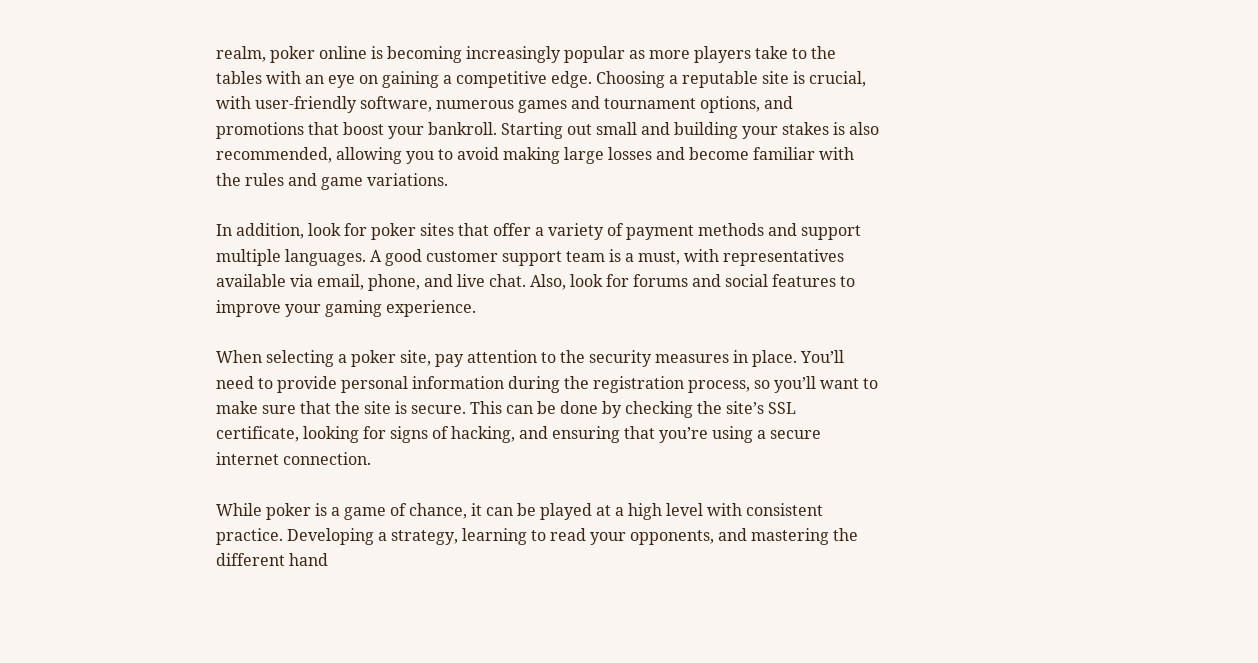realm, poker online is becoming increasingly popular as more players take to the tables with an eye on gaining a competitive edge. Choosing a reputable site is crucial, with user-friendly software, numerous games and tournament options, and promotions that boost your bankroll. Starting out small and building your stakes is also recommended, allowing you to avoid making large losses and become familiar with the rules and game variations.

In addition, look for poker sites that offer a variety of payment methods and support multiple languages. A good customer support team is a must, with representatives available via email, phone, and live chat. Also, look for forums and social features to improve your gaming experience.

When selecting a poker site, pay attention to the security measures in place. You’ll need to provide personal information during the registration process, so you’ll want to make sure that the site is secure. This can be done by checking the site’s SSL certificate, looking for signs of hacking, and ensuring that you’re using a secure internet connection.

While poker is a game of chance, it can be played at a high level with consistent practice. Developing a strategy, learning to read your opponents, and mastering the different hand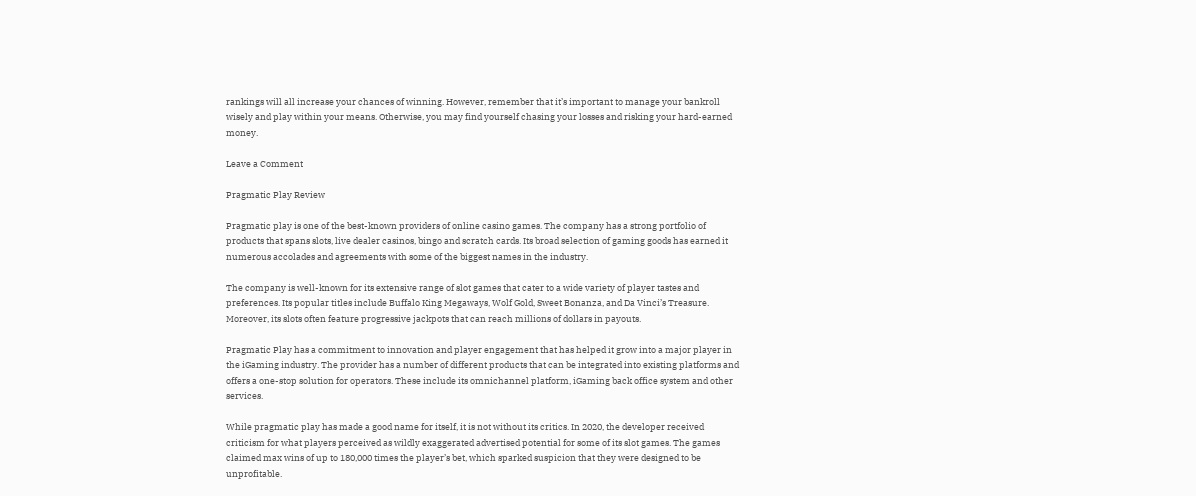rankings will all increase your chances of winning. However, remember that it’s important to manage your bankroll wisely and play within your means. Otherwise, you may find yourself chasing your losses and risking your hard-earned money.

Leave a Comment

Pragmatic Play Review

Pragmatic play is one of the best-known providers of online casino games. The company has a strong portfolio of products that spans slots, live dealer casinos, bingo and scratch cards. Its broad selection of gaming goods has earned it numerous accolades and agreements with some of the biggest names in the industry.

The company is well-known for its extensive range of slot games that cater to a wide variety of player tastes and preferences. Its popular titles include Buffalo King Megaways, Wolf Gold, Sweet Bonanza, and Da Vinci’s Treasure. Moreover, its slots often feature progressive jackpots that can reach millions of dollars in payouts.

Pragmatic Play has a commitment to innovation and player engagement that has helped it grow into a major player in the iGaming industry. The provider has a number of different products that can be integrated into existing platforms and offers a one-stop solution for operators. These include its omnichannel platform, iGaming back office system and other services.

While pragmatic play has made a good name for itself, it is not without its critics. In 2020, the developer received criticism for what players perceived as wildly exaggerated advertised potential for some of its slot games. The games claimed max wins of up to 180,000 times the player’s bet, which sparked suspicion that they were designed to be unprofitable.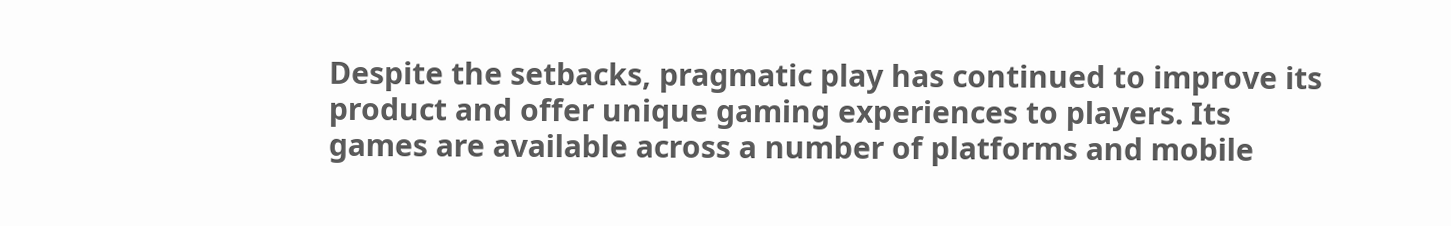Despite the setbacks, pragmatic play has continued to improve its product and offer unique gaming experiences to players. Its games are available across a number of platforms and mobile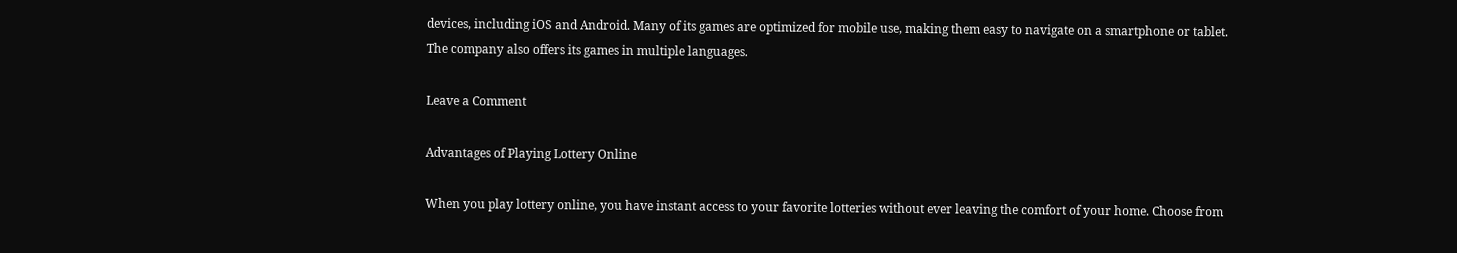devices, including iOS and Android. Many of its games are optimized for mobile use, making them easy to navigate on a smartphone or tablet. The company also offers its games in multiple languages.

Leave a Comment

Advantages of Playing Lottery Online

When you play lottery online, you have instant access to your favorite lotteries without ever leaving the comfort of your home. Choose from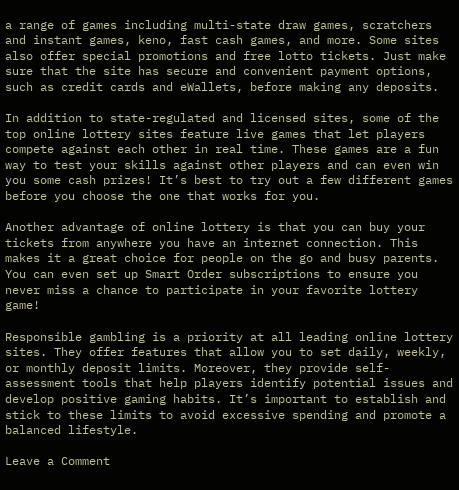a range of games including multi-state draw games, scratchers and instant games, keno, fast cash games, and more. Some sites also offer special promotions and free lotto tickets. Just make sure that the site has secure and convenient payment options, such as credit cards and eWallets, before making any deposits.

In addition to state-regulated and licensed sites, some of the top online lottery sites feature live games that let players compete against each other in real time. These games are a fun way to test your skills against other players and can even win you some cash prizes! It’s best to try out a few different games before you choose the one that works for you.

Another advantage of online lottery is that you can buy your tickets from anywhere you have an internet connection. This makes it a great choice for people on the go and busy parents. You can even set up Smart Order subscriptions to ensure you never miss a chance to participate in your favorite lottery game!

Responsible gambling is a priority at all leading online lottery sites. They offer features that allow you to set daily, weekly, or monthly deposit limits. Moreover, they provide self-assessment tools that help players identify potential issues and develop positive gaming habits. It’s important to establish and stick to these limits to avoid excessive spending and promote a balanced lifestyle.

Leave a Comment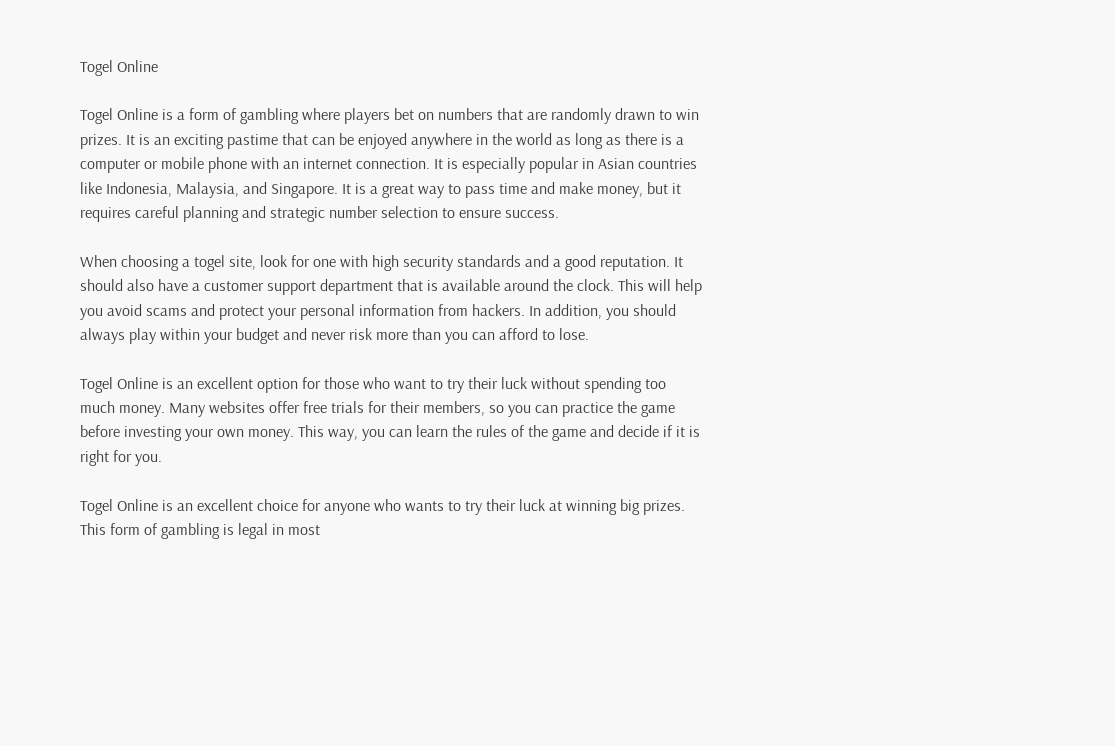Togel Online

Togel Online is a form of gambling where players bet on numbers that are randomly drawn to win prizes. It is an exciting pastime that can be enjoyed anywhere in the world as long as there is a computer or mobile phone with an internet connection. It is especially popular in Asian countries like Indonesia, Malaysia, and Singapore. It is a great way to pass time and make money, but it requires careful planning and strategic number selection to ensure success.

When choosing a togel site, look for one with high security standards and a good reputation. It should also have a customer support department that is available around the clock. This will help you avoid scams and protect your personal information from hackers. In addition, you should always play within your budget and never risk more than you can afford to lose.

Togel Online is an excellent option for those who want to try their luck without spending too much money. Many websites offer free trials for their members, so you can practice the game before investing your own money. This way, you can learn the rules of the game and decide if it is right for you.

Togel Online is an excellent choice for anyone who wants to try their luck at winning big prizes. This form of gambling is legal in most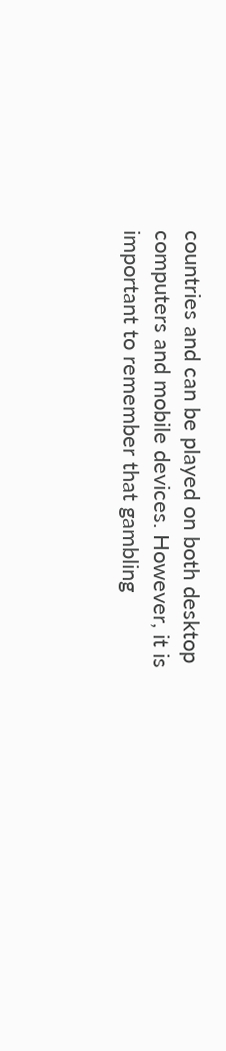countries and can be played on both desktop computers and mobile devices. However, it is important to remember that gambling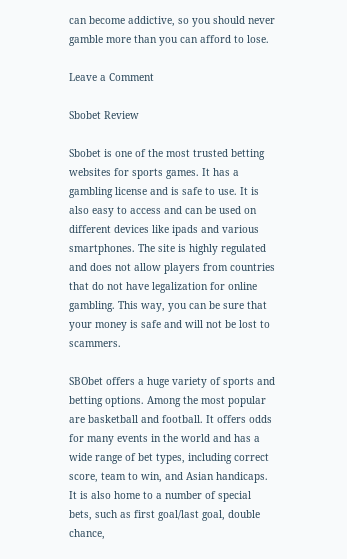can become addictive, so you should never gamble more than you can afford to lose.

Leave a Comment

Sbobet Review

Sbobet is one of the most trusted betting websites for sports games. It has a gambling license and is safe to use. It is also easy to access and can be used on different devices like ipads and various smartphones. The site is highly regulated and does not allow players from countries that do not have legalization for online gambling. This way, you can be sure that your money is safe and will not be lost to scammers.

SBObet offers a huge variety of sports and betting options. Among the most popular are basketball and football. It offers odds for many events in the world and has a wide range of bet types, including correct score, team to win, and Asian handicaps. It is also home to a number of special bets, such as first goal/last goal, double chance,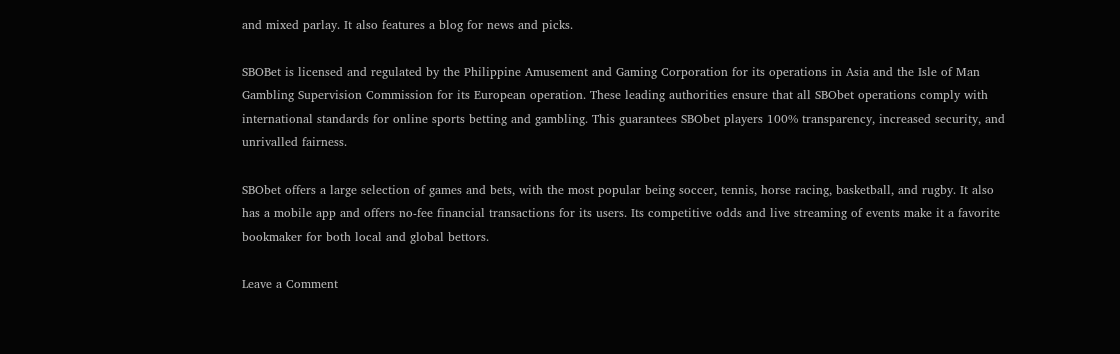and mixed parlay. It also features a blog for news and picks.

SBOBet is licensed and regulated by the Philippine Amusement and Gaming Corporation for its operations in Asia and the Isle of Man Gambling Supervision Commission for its European operation. These leading authorities ensure that all SBObet operations comply with international standards for online sports betting and gambling. This guarantees SBObet players 100% transparency, increased security, and unrivalled fairness.

SBObet offers a large selection of games and bets, with the most popular being soccer, tennis, horse racing, basketball, and rugby. It also has a mobile app and offers no-fee financial transactions for its users. Its competitive odds and live streaming of events make it a favorite bookmaker for both local and global bettors.

Leave a Comment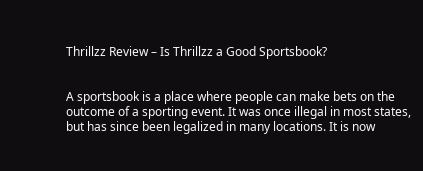Thrillzz Review – Is Thrillzz a Good Sportsbook?


A sportsbook is a place where people can make bets on the outcome of a sporting event. It was once illegal in most states, but has since been legalized in many locations. It is now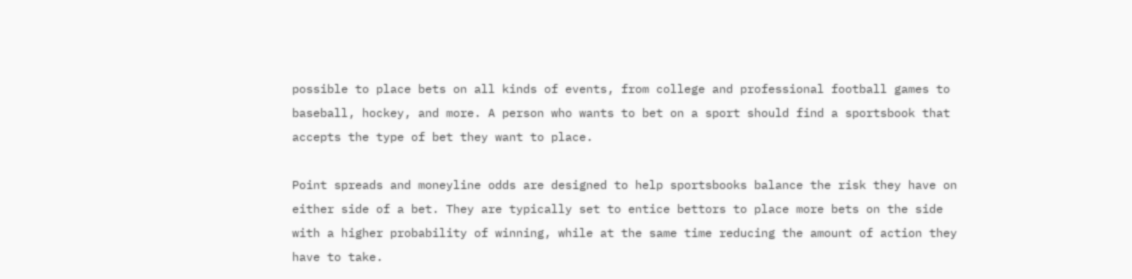possible to place bets on all kinds of events, from college and professional football games to baseball, hockey, and more. A person who wants to bet on a sport should find a sportsbook that accepts the type of bet they want to place.

Point spreads and moneyline odds are designed to help sportsbooks balance the risk they have on either side of a bet. They are typically set to entice bettors to place more bets on the side with a higher probability of winning, while at the same time reducing the amount of action they have to take.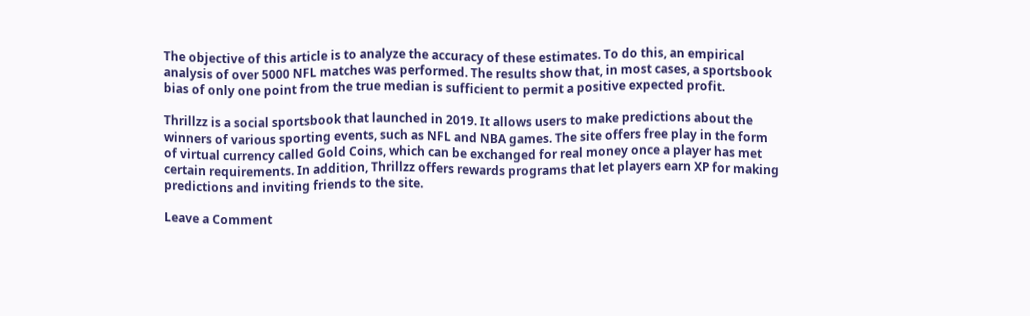The objective of this article is to analyze the accuracy of these estimates. To do this, an empirical analysis of over 5000 NFL matches was performed. The results show that, in most cases, a sportsbook bias of only one point from the true median is sufficient to permit a positive expected profit.

Thrillzz is a social sportsbook that launched in 2019. It allows users to make predictions about the winners of various sporting events, such as NFL and NBA games. The site offers free play in the form of virtual currency called Gold Coins, which can be exchanged for real money once a player has met certain requirements. In addition, Thrillzz offers rewards programs that let players earn XP for making predictions and inviting friends to the site.

Leave a Comment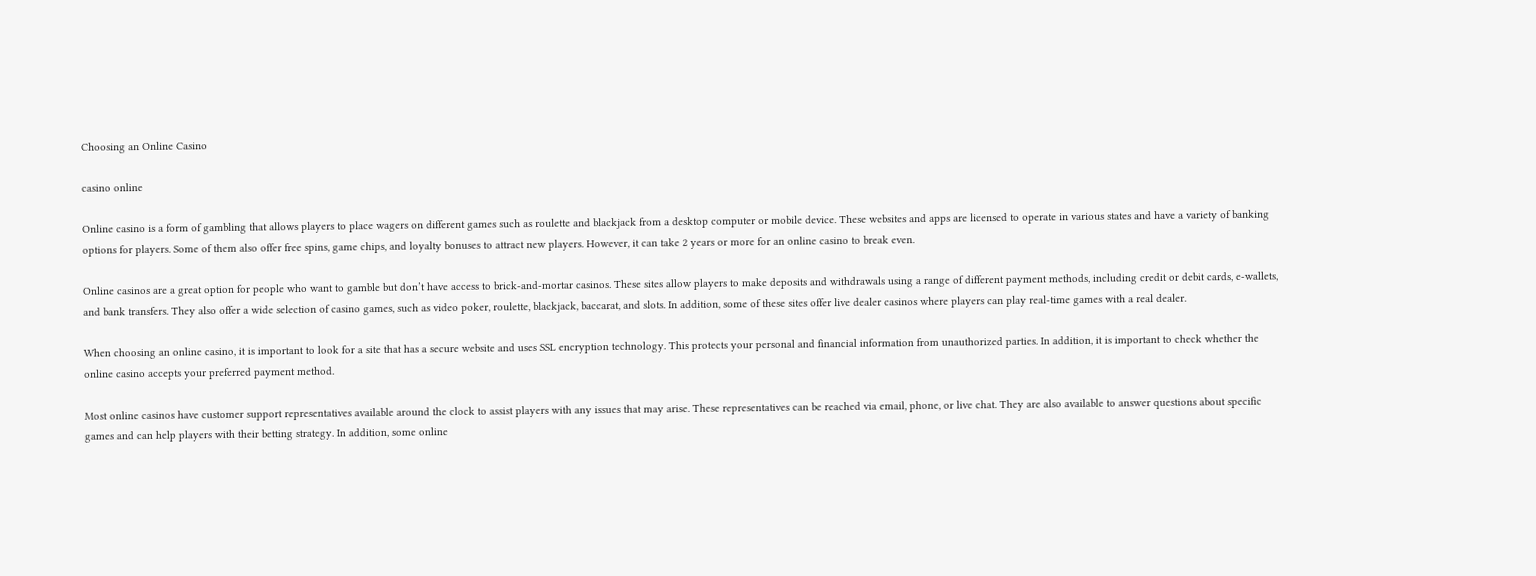Choosing an Online Casino

casino online

Online casino is a form of gambling that allows players to place wagers on different games such as roulette and blackjack from a desktop computer or mobile device. These websites and apps are licensed to operate in various states and have a variety of banking options for players. Some of them also offer free spins, game chips, and loyalty bonuses to attract new players. However, it can take 2 years or more for an online casino to break even.

Online casinos are a great option for people who want to gamble but don’t have access to brick-and-mortar casinos. These sites allow players to make deposits and withdrawals using a range of different payment methods, including credit or debit cards, e-wallets, and bank transfers. They also offer a wide selection of casino games, such as video poker, roulette, blackjack, baccarat, and slots. In addition, some of these sites offer live dealer casinos where players can play real-time games with a real dealer.

When choosing an online casino, it is important to look for a site that has a secure website and uses SSL encryption technology. This protects your personal and financial information from unauthorized parties. In addition, it is important to check whether the online casino accepts your preferred payment method.

Most online casinos have customer support representatives available around the clock to assist players with any issues that may arise. These representatives can be reached via email, phone, or live chat. They are also available to answer questions about specific games and can help players with their betting strategy. In addition, some online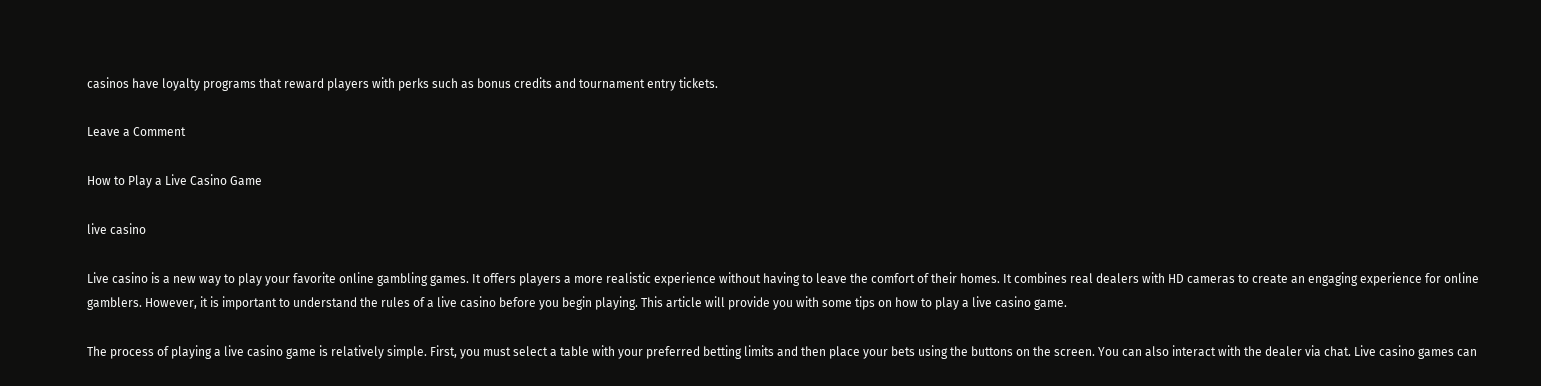casinos have loyalty programs that reward players with perks such as bonus credits and tournament entry tickets.

Leave a Comment

How to Play a Live Casino Game

live casino

Live casino is a new way to play your favorite online gambling games. It offers players a more realistic experience without having to leave the comfort of their homes. It combines real dealers with HD cameras to create an engaging experience for online gamblers. However, it is important to understand the rules of a live casino before you begin playing. This article will provide you with some tips on how to play a live casino game.

The process of playing a live casino game is relatively simple. First, you must select a table with your preferred betting limits and then place your bets using the buttons on the screen. You can also interact with the dealer via chat. Live casino games can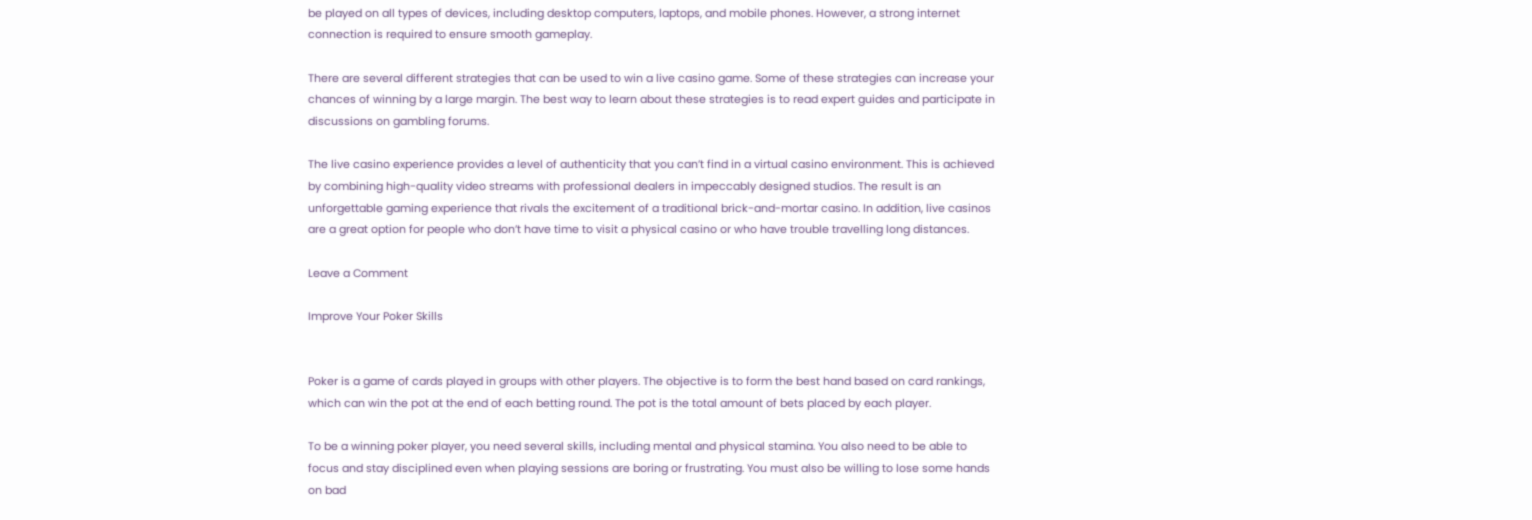be played on all types of devices, including desktop computers, laptops, and mobile phones. However, a strong internet connection is required to ensure smooth gameplay.

There are several different strategies that can be used to win a live casino game. Some of these strategies can increase your chances of winning by a large margin. The best way to learn about these strategies is to read expert guides and participate in discussions on gambling forums.

The live casino experience provides a level of authenticity that you can’t find in a virtual casino environment. This is achieved by combining high-quality video streams with professional dealers in impeccably designed studios. The result is an unforgettable gaming experience that rivals the excitement of a traditional brick-and-mortar casino. In addition, live casinos are a great option for people who don’t have time to visit a physical casino or who have trouble travelling long distances.

Leave a Comment

Improve Your Poker Skills


Poker is a game of cards played in groups with other players. The objective is to form the best hand based on card rankings, which can win the pot at the end of each betting round. The pot is the total amount of bets placed by each player.

To be a winning poker player, you need several skills, including mental and physical stamina. You also need to be able to focus and stay disciplined even when playing sessions are boring or frustrating. You must also be willing to lose some hands on bad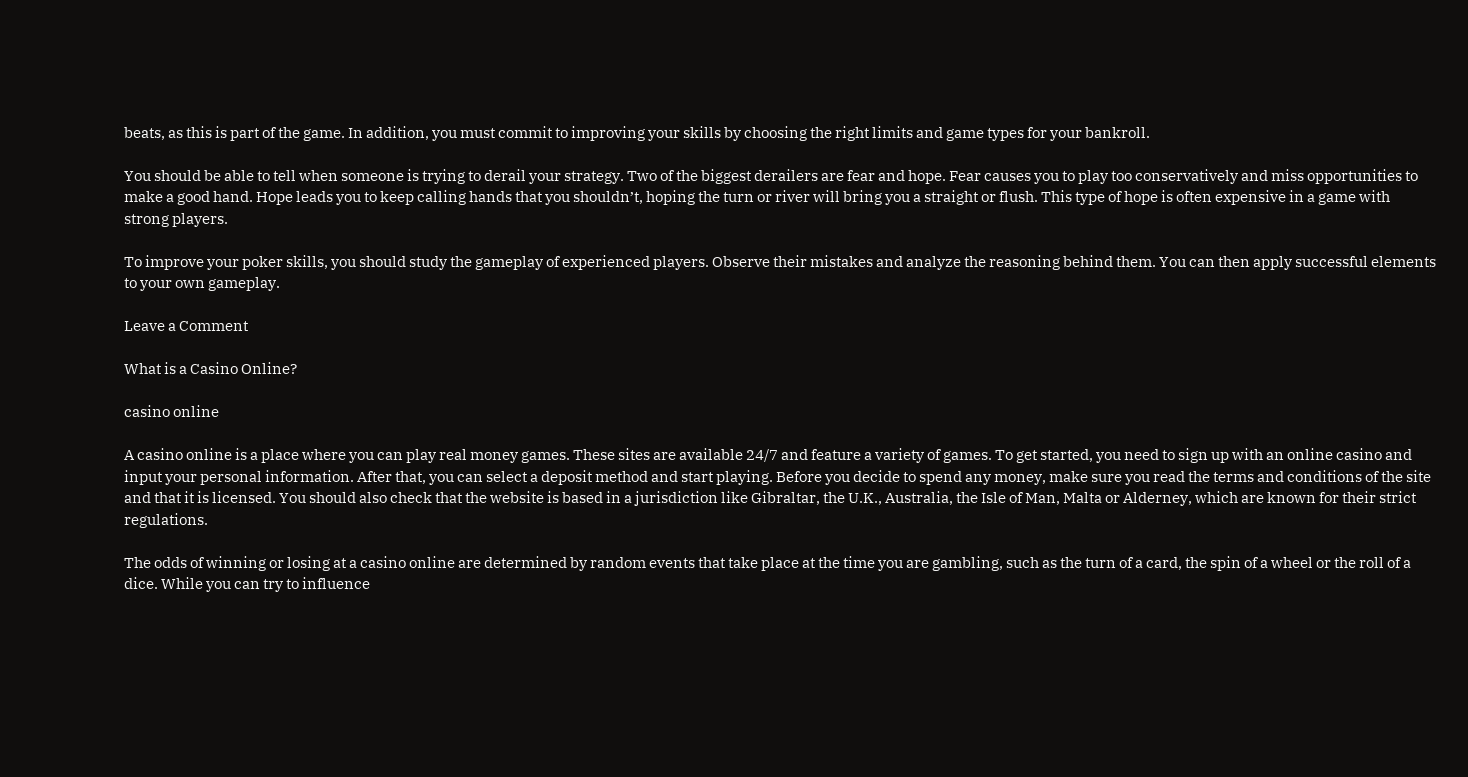beats, as this is part of the game. In addition, you must commit to improving your skills by choosing the right limits and game types for your bankroll.

You should be able to tell when someone is trying to derail your strategy. Two of the biggest derailers are fear and hope. Fear causes you to play too conservatively and miss opportunities to make a good hand. Hope leads you to keep calling hands that you shouldn’t, hoping the turn or river will bring you a straight or flush. This type of hope is often expensive in a game with strong players.

To improve your poker skills, you should study the gameplay of experienced players. Observe their mistakes and analyze the reasoning behind them. You can then apply successful elements to your own gameplay.

Leave a Comment

What is a Casino Online?

casino online

A casino online is a place where you can play real money games. These sites are available 24/7 and feature a variety of games. To get started, you need to sign up with an online casino and input your personal information. After that, you can select a deposit method and start playing. Before you decide to spend any money, make sure you read the terms and conditions of the site and that it is licensed. You should also check that the website is based in a jurisdiction like Gibraltar, the U.K., Australia, the Isle of Man, Malta or Alderney, which are known for their strict regulations.

The odds of winning or losing at a casino online are determined by random events that take place at the time you are gambling, such as the turn of a card, the spin of a wheel or the roll of a dice. While you can try to influence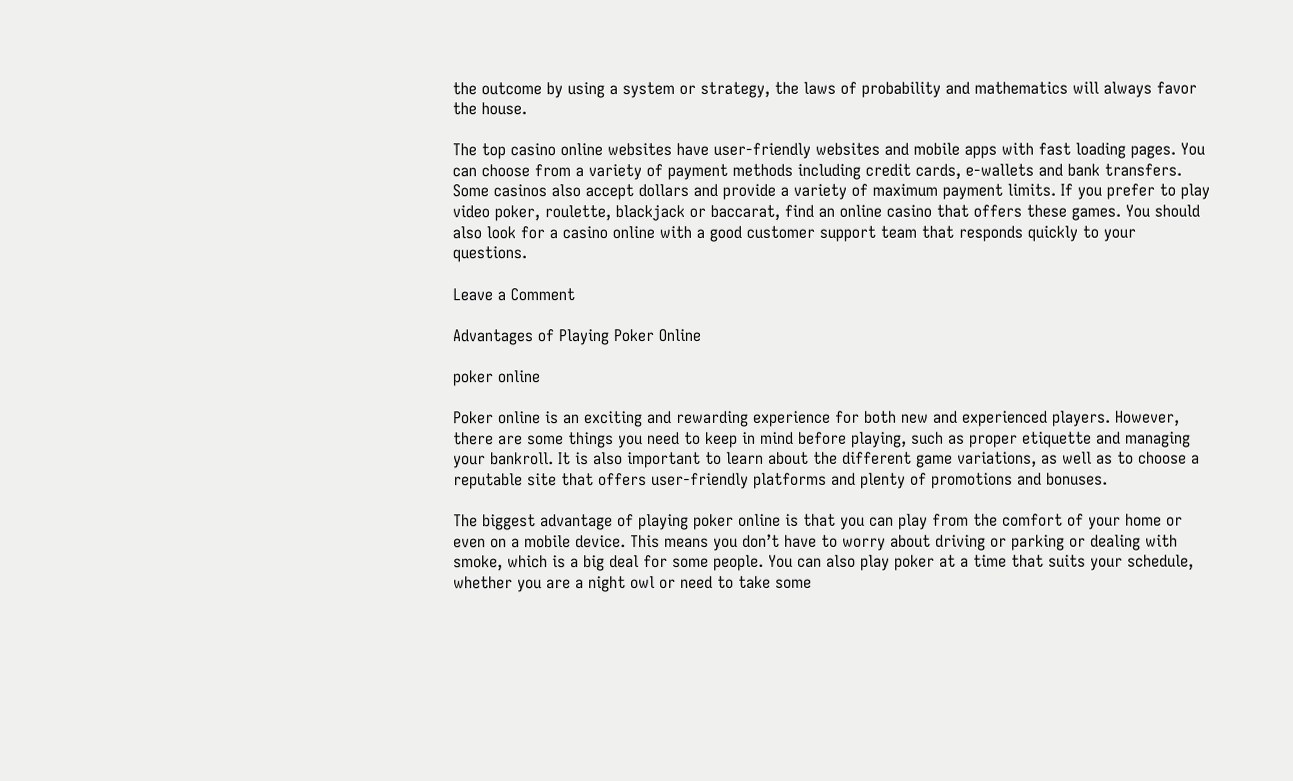the outcome by using a system or strategy, the laws of probability and mathematics will always favor the house.

The top casino online websites have user-friendly websites and mobile apps with fast loading pages. You can choose from a variety of payment methods including credit cards, e-wallets and bank transfers. Some casinos also accept dollars and provide a variety of maximum payment limits. If you prefer to play video poker, roulette, blackjack or baccarat, find an online casino that offers these games. You should also look for a casino online with a good customer support team that responds quickly to your questions.

Leave a Comment

Advantages of Playing Poker Online

poker online

Poker online is an exciting and rewarding experience for both new and experienced players. However, there are some things you need to keep in mind before playing, such as proper etiquette and managing your bankroll. It is also important to learn about the different game variations, as well as to choose a reputable site that offers user-friendly platforms and plenty of promotions and bonuses.

The biggest advantage of playing poker online is that you can play from the comfort of your home or even on a mobile device. This means you don’t have to worry about driving or parking or dealing with smoke, which is a big deal for some people. You can also play poker at a time that suits your schedule, whether you are a night owl or need to take some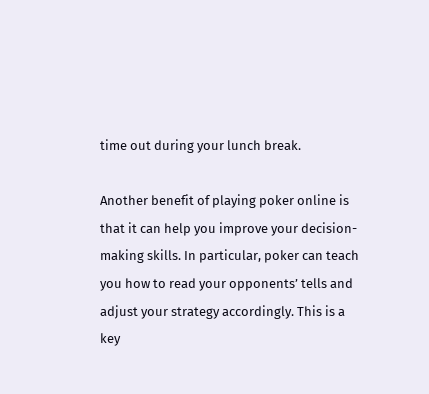time out during your lunch break.

Another benefit of playing poker online is that it can help you improve your decision-making skills. In particular, poker can teach you how to read your opponents’ tells and adjust your strategy accordingly. This is a key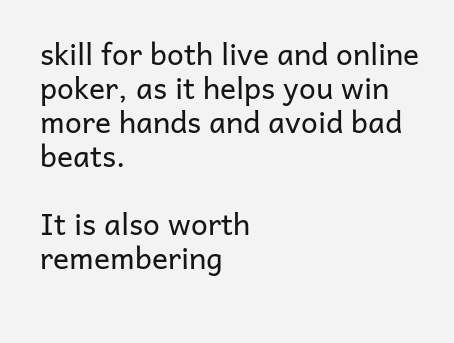skill for both live and online poker, as it helps you win more hands and avoid bad beats.

It is also worth remembering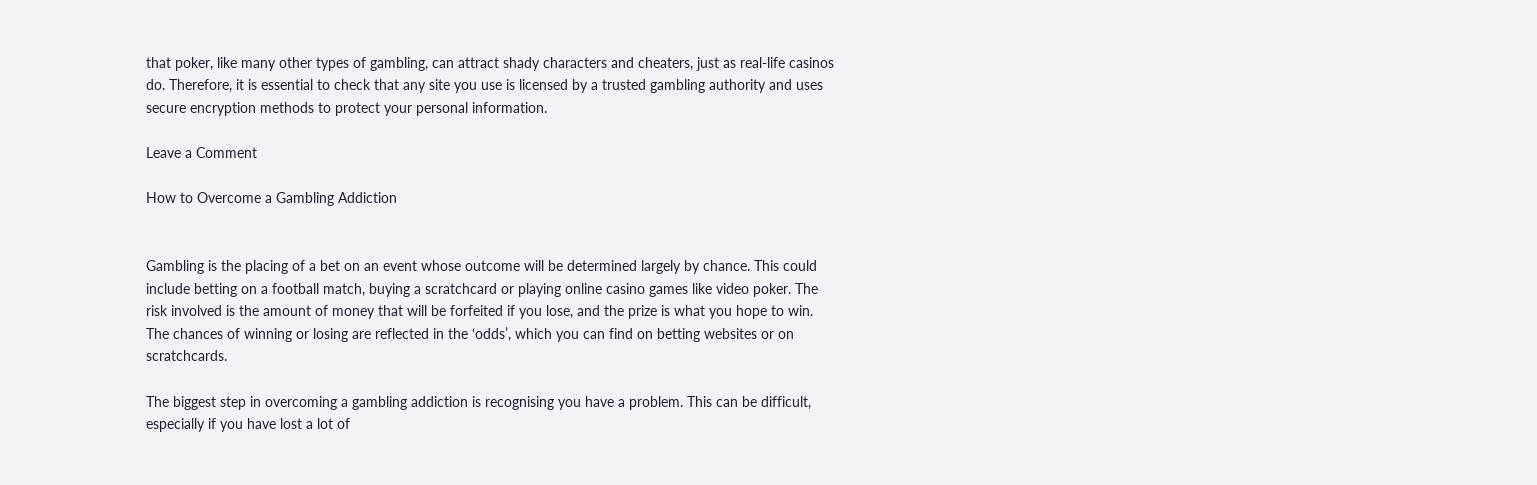that poker, like many other types of gambling, can attract shady characters and cheaters, just as real-life casinos do. Therefore, it is essential to check that any site you use is licensed by a trusted gambling authority and uses secure encryption methods to protect your personal information.

Leave a Comment

How to Overcome a Gambling Addiction


Gambling is the placing of a bet on an event whose outcome will be determined largely by chance. This could include betting on a football match, buying a scratchcard or playing online casino games like video poker. The risk involved is the amount of money that will be forfeited if you lose, and the prize is what you hope to win. The chances of winning or losing are reflected in the ‘odds’, which you can find on betting websites or on scratchcards.

The biggest step in overcoming a gambling addiction is recognising you have a problem. This can be difficult, especially if you have lost a lot of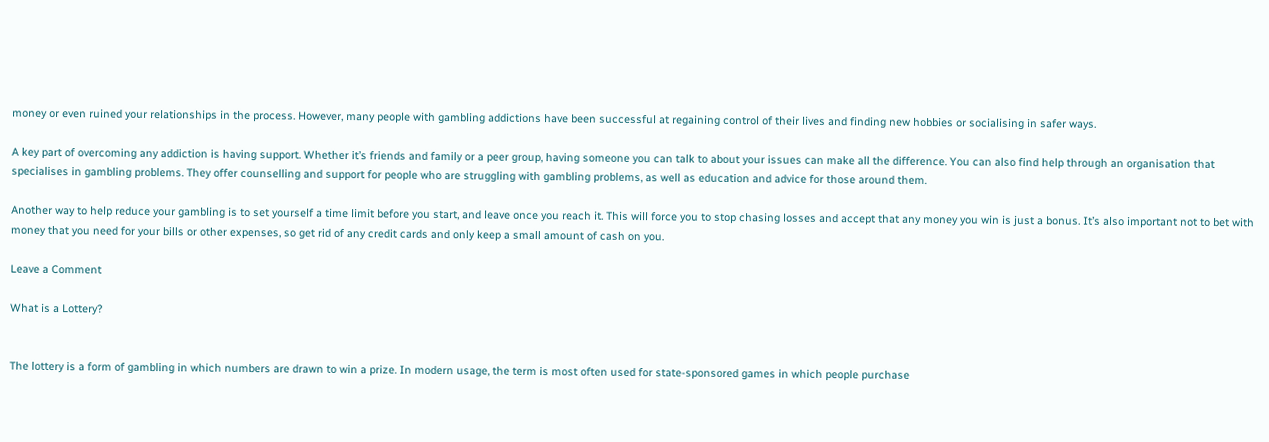money or even ruined your relationships in the process. However, many people with gambling addictions have been successful at regaining control of their lives and finding new hobbies or socialising in safer ways.

A key part of overcoming any addiction is having support. Whether it’s friends and family or a peer group, having someone you can talk to about your issues can make all the difference. You can also find help through an organisation that specialises in gambling problems. They offer counselling and support for people who are struggling with gambling problems, as well as education and advice for those around them.

Another way to help reduce your gambling is to set yourself a time limit before you start, and leave once you reach it. This will force you to stop chasing losses and accept that any money you win is just a bonus. It’s also important not to bet with money that you need for your bills or other expenses, so get rid of any credit cards and only keep a small amount of cash on you.

Leave a Comment

What is a Lottery?


The lottery is a form of gambling in which numbers are drawn to win a prize. In modern usage, the term is most often used for state-sponsored games in which people purchase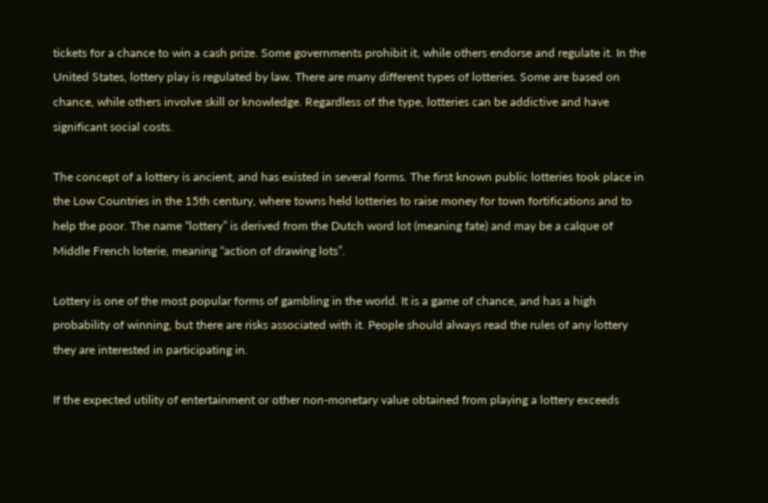tickets for a chance to win a cash prize. Some governments prohibit it, while others endorse and regulate it. In the United States, lottery play is regulated by law. There are many different types of lotteries. Some are based on chance, while others involve skill or knowledge. Regardless of the type, lotteries can be addictive and have significant social costs.

The concept of a lottery is ancient, and has existed in several forms. The first known public lotteries took place in the Low Countries in the 15th century, where towns held lotteries to raise money for town fortifications and to help the poor. The name “lottery” is derived from the Dutch word lot (meaning fate) and may be a calque of Middle French loterie, meaning “action of drawing lots”.

Lottery is one of the most popular forms of gambling in the world. It is a game of chance, and has a high probability of winning, but there are risks associated with it. People should always read the rules of any lottery they are interested in participating in.

If the expected utility of entertainment or other non-monetary value obtained from playing a lottery exceeds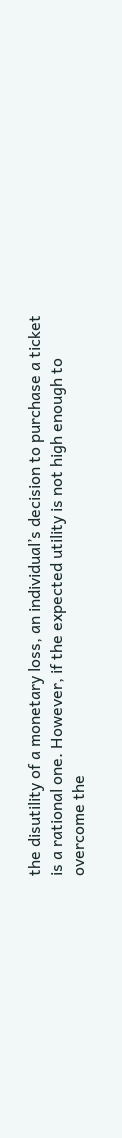the disutility of a monetary loss, an individual’s decision to purchase a ticket is a rational one. However, if the expected utility is not high enough to overcome the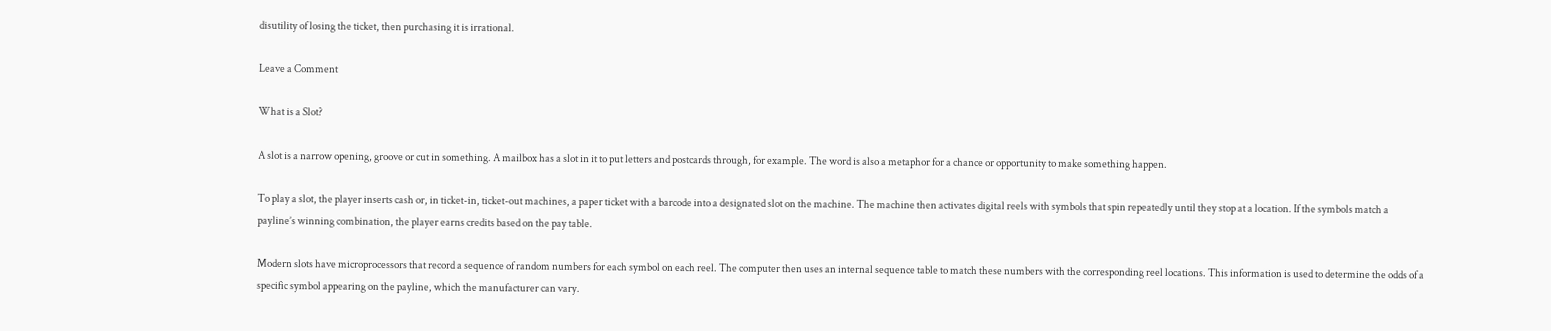disutility of losing the ticket, then purchasing it is irrational.

Leave a Comment

What is a Slot?

A slot is a narrow opening, groove or cut in something. A mailbox has a slot in it to put letters and postcards through, for example. The word is also a metaphor for a chance or opportunity to make something happen.

To play a slot, the player inserts cash or, in ticket-in, ticket-out machines, a paper ticket with a barcode into a designated slot on the machine. The machine then activates digital reels with symbols that spin repeatedly until they stop at a location. If the symbols match a payline’s winning combination, the player earns credits based on the pay table.

Modern slots have microprocessors that record a sequence of random numbers for each symbol on each reel. The computer then uses an internal sequence table to match these numbers with the corresponding reel locations. This information is used to determine the odds of a specific symbol appearing on the payline, which the manufacturer can vary.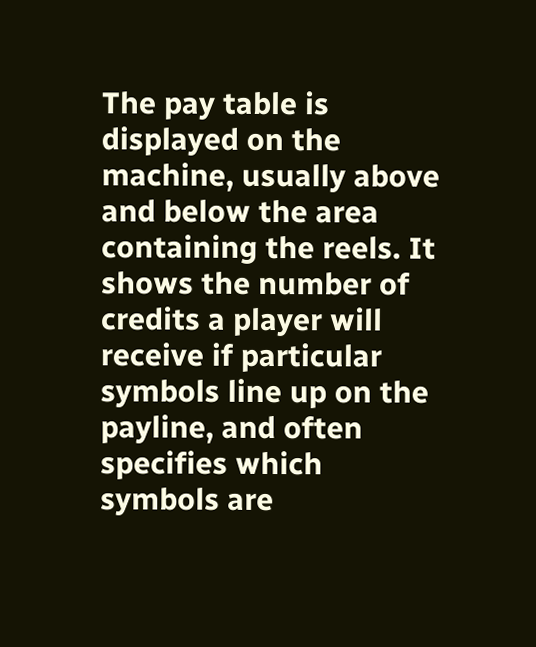The pay table is displayed on the machine, usually above and below the area containing the reels. It shows the number of credits a player will receive if particular symbols line up on the payline, and often specifies which symbols are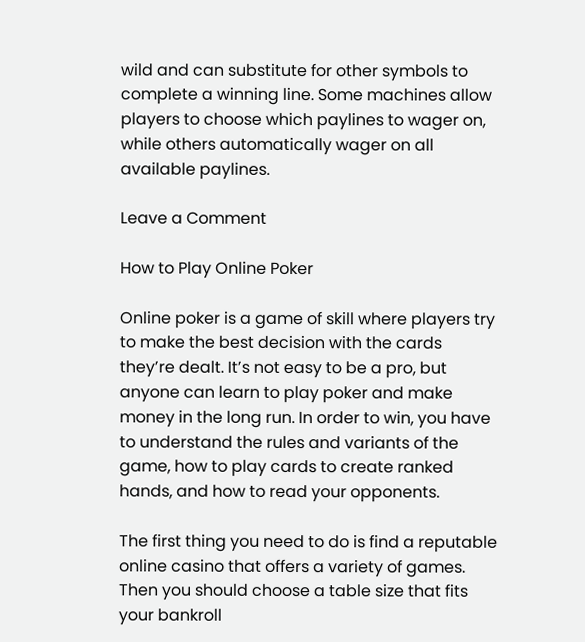wild and can substitute for other symbols to complete a winning line. Some machines allow players to choose which paylines to wager on, while others automatically wager on all available paylines.

Leave a Comment

How to Play Online Poker

Online poker is a game of skill where players try to make the best decision with the cards they’re dealt. It’s not easy to be a pro, but anyone can learn to play poker and make money in the long run. In order to win, you have to understand the rules and variants of the game, how to play cards to create ranked hands, and how to read your opponents.

The first thing you need to do is find a reputable online casino that offers a variety of games. Then you should choose a table size that fits your bankroll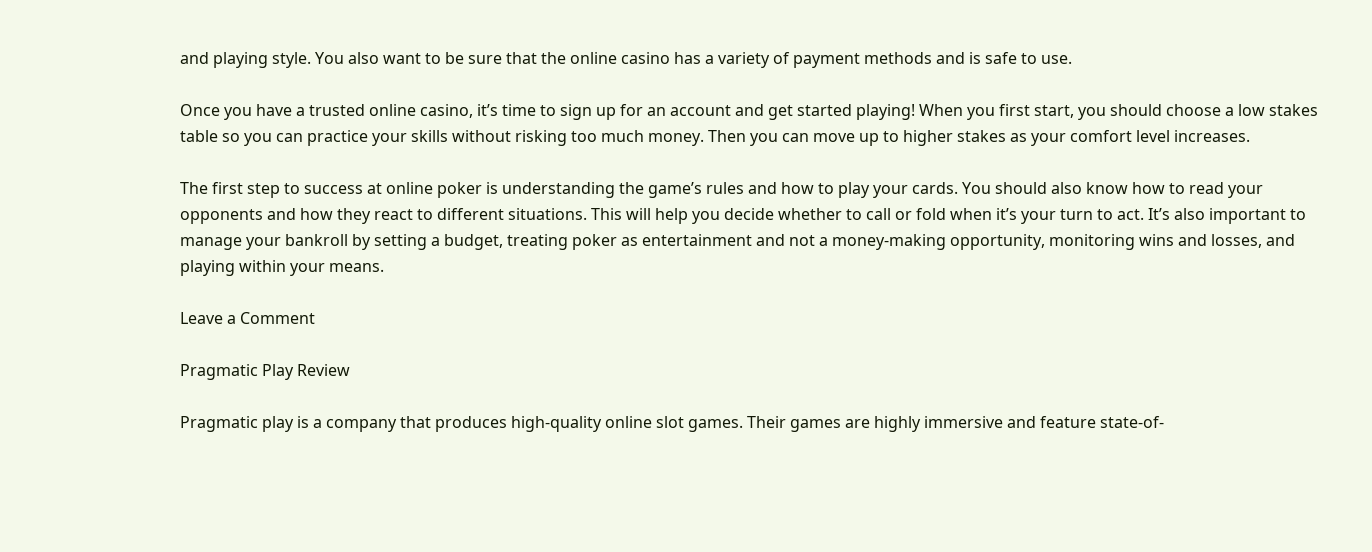and playing style. You also want to be sure that the online casino has a variety of payment methods and is safe to use.

Once you have a trusted online casino, it’s time to sign up for an account and get started playing! When you first start, you should choose a low stakes table so you can practice your skills without risking too much money. Then you can move up to higher stakes as your comfort level increases.

The first step to success at online poker is understanding the game’s rules and how to play your cards. You should also know how to read your opponents and how they react to different situations. This will help you decide whether to call or fold when it’s your turn to act. It’s also important to manage your bankroll by setting a budget, treating poker as entertainment and not a money-making opportunity, monitoring wins and losses, and playing within your means.

Leave a Comment

Pragmatic Play Review

Pragmatic play is a company that produces high-quality online slot games. Their games are highly immersive and feature state-of-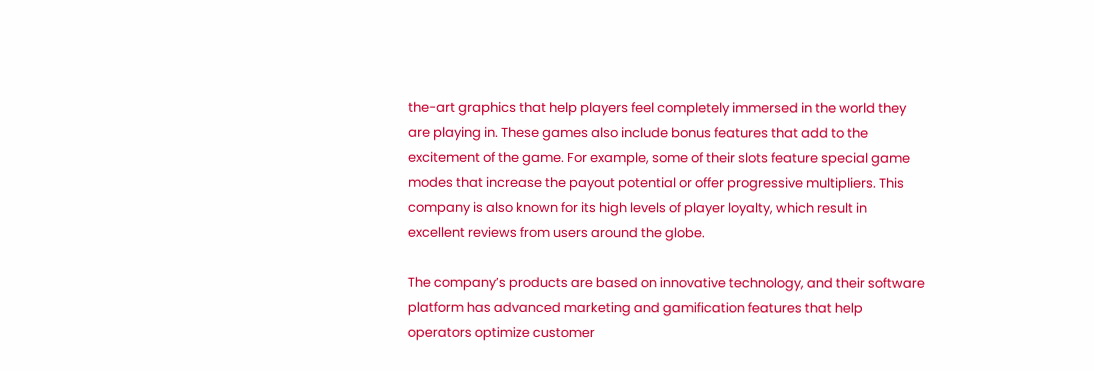the-art graphics that help players feel completely immersed in the world they are playing in. These games also include bonus features that add to the excitement of the game. For example, some of their slots feature special game modes that increase the payout potential or offer progressive multipliers. This company is also known for its high levels of player loyalty, which result in excellent reviews from users around the globe.

The company’s products are based on innovative technology, and their software platform has advanced marketing and gamification features that help operators optimize customer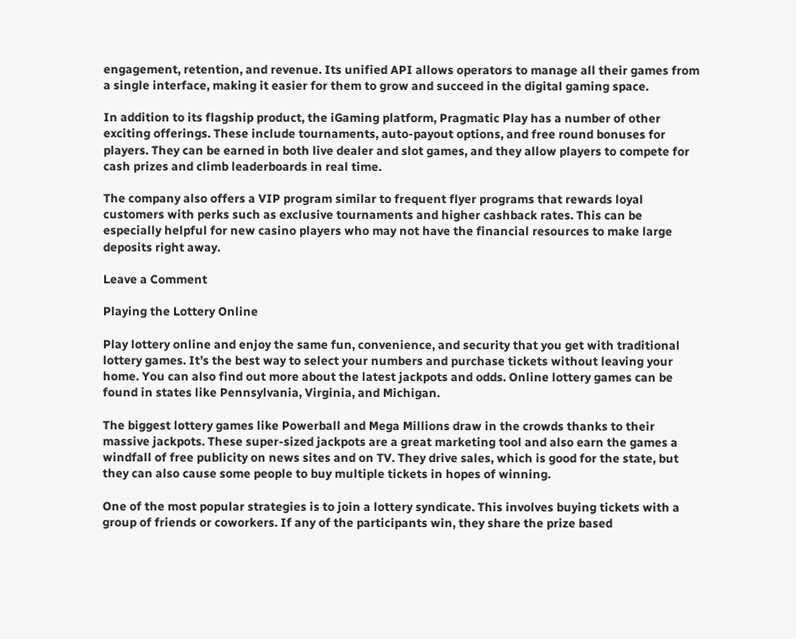engagement, retention, and revenue. Its unified API allows operators to manage all their games from a single interface, making it easier for them to grow and succeed in the digital gaming space.

In addition to its flagship product, the iGaming platform, Pragmatic Play has a number of other exciting offerings. These include tournaments, auto-payout options, and free round bonuses for players. They can be earned in both live dealer and slot games, and they allow players to compete for cash prizes and climb leaderboards in real time.

The company also offers a VIP program similar to frequent flyer programs that rewards loyal customers with perks such as exclusive tournaments and higher cashback rates. This can be especially helpful for new casino players who may not have the financial resources to make large deposits right away.

Leave a Comment

Playing the Lottery Online

Play lottery online and enjoy the same fun, convenience, and security that you get with traditional lottery games. It’s the best way to select your numbers and purchase tickets without leaving your home. You can also find out more about the latest jackpots and odds. Online lottery games can be found in states like Pennsylvania, Virginia, and Michigan.

The biggest lottery games like Powerball and Mega Millions draw in the crowds thanks to their massive jackpots. These super-sized jackpots are a great marketing tool and also earn the games a windfall of free publicity on news sites and on TV. They drive sales, which is good for the state, but they can also cause some people to buy multiple tickets in hopes of winning.

One of the most popular strategies is to join a lottery syndicate. This involves buying tickets with a group of friends or coworkers. If any of the participants win, they share the prize based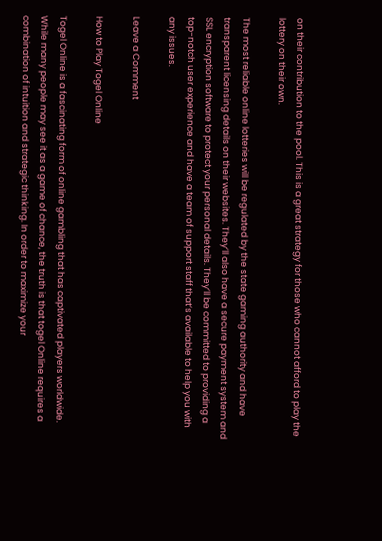on their contribution to the pool. This is a great strategy for those who cannot afford to play the lottery on their own.

The most reliable online lotteries will be regulated by the state gaming authority and have transparent licensing details on their websites. They’ll also have a secure payment system and SSL encryption software to protect your personal details. They’ll be committed to providing a top-notch user experience and have a team of support staff that’s available to help you with any issues.

Leave a Comment

How to Play Togel Online

Togel Online is a fascinating form of online gambling that has captivated players worldwide. While many people may see it as a game of chance, the truth is that togel Online requires a combination of intuition and strategic thinking. In order to maximize your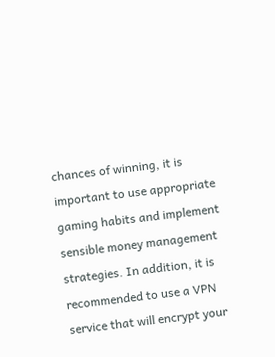chances of winning, it is important to use appropriate gaming habits and implement sensible money management strategies. In addition, it is recommended to use a VPN service that will encrypt your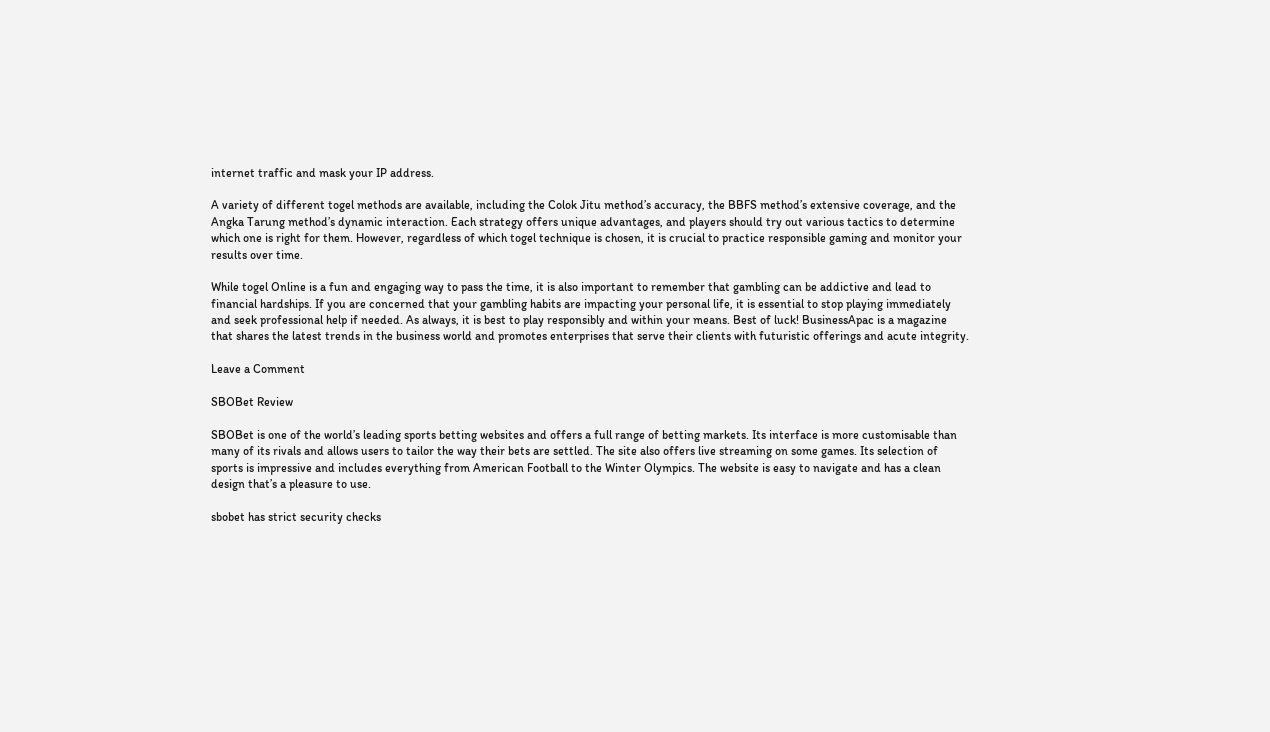internet traffic and mask your IP address.

A variety of different togel methods are available, including the Colok Jitu method’s accuracy, the BBFS method’s extensive coverage, and the Angka Tarung method’s dynamic interaction. Each strategy offers unique advantages, and players should try out various tactics to determine which one is right for them. However, regardless of which togel technique is chosen, it is crucial to practice responsible gaming and monitor your results over time.

While togel Online is a fun and engaging way to pass the time, it is also important to remember that gambling can be addictive and lead to financial hardships. If you are concerned that your gambling habits are impacting your personal life, it is essential to stop playing immediately and seek professional help if needed. As always, it is best to play responsibly and within your means. Best of luck! BusinessApac is a magazine that shares the latest trends in the business world and promotes enterprises that serve their clients with futuristic offerings and acute integrity.

Leave a Comment

SBOBet Review

SBOBet is one of the world’s leading sports betting websites and offers a full range of betting markets. Its interface is more customisable than many of its rivals and allows users to tailor the way their bets are settled. The site also offers live streaming on some games. Its selection of sports is impressive and includes everything from American Football to the Winter Olympics. The website is easy to navigate and has a clean design that’s a pleasure to use.

sbobet has strict security checks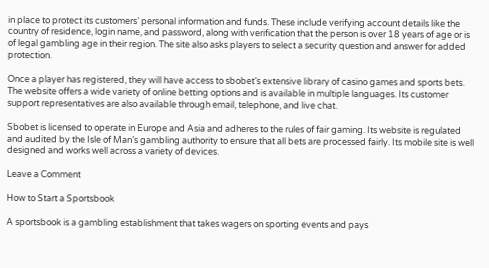in place to protect its customers’ personal information and funds. These include verifying account details like the country of residence, login name, and password, along with verification that the person is over 18 years of age or is of legal gambling age in their region. The site also asks players to select a security question and answer for added protection.

Once a player has registered, they will have access to sbobet’s extensive library of casino games and sports bets. The website offers a wide variety of online betting options and is available in multiple languages. Its customer support representatives are also available through email, telephone, and live chat.

Sbobet is licensed to operate in Europe and Asia and adheres to the rules of fair gaming. Its website is regulated and audited by the Isle of Man’s gambling authority to ensure that all bets are processed fairly. Its mobile site is well designed and works well across a variety of devices.

Leave a Comment

How to Start a Sportsbook

A sportsbook is a gambling establishment that takes wagers on sporting events and pays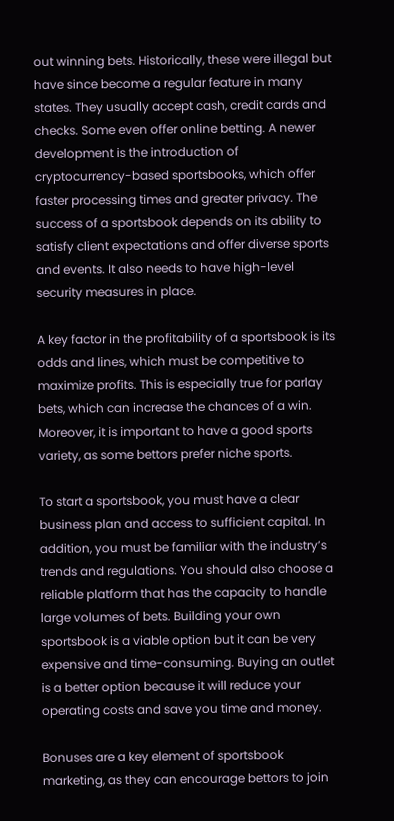out winning bets. Historically, these were illegal but have since become a regular feature in many states. They usually accept cash, credit cards and checks. Some even offer online betting. A newer development is the introduction of cryptocurrency-based sportsbooks, which offer faster processing times and greater privacy. The success of a sportsbook depends on its ability to satisfy client expectations and offer diverse sports and events. It also needs to have high-level security measures in place.

A key factor in the profitability of a sportsbook is its odds and lines, which must be competitive to maximize profits. This is especially true for parlay bets, which can increase the chances of a win. Moreover, it is important to have a good sports variety, as some bettors prefer niche sports.

To start a sportsbook, you must have a clear business plan and access to sufficient capital. In addition, you must be familiar with the industry’s trends and regulations. You should also choose a reliable platform that has the capacity to handle large volumes of bets. Building your own sportsbook is a viable option but it can be very expensive and time-consuming. Buying an outlet is a better option because it will reduce your operating costs and save you time and money.

Bonuses are a key element of sportsbook marketing, as they can encourage bettors to join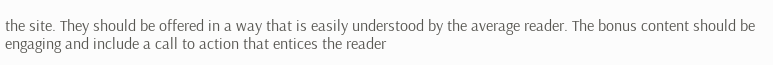the site. They should be offered in a way that is easily understood by the average reader. The bonus content should be engaging and include a call to action that entices the reader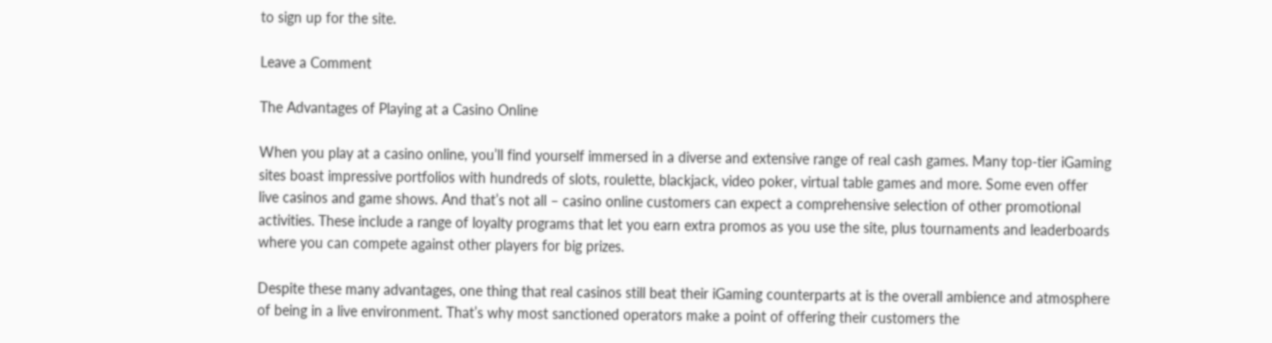to sign up for the site.

Leave a Comment

The Advantages of Playing at a Casino Online

When you play at a casino online, you’ll find yourself immersed in a diverse and extensive range of real cash games. Many top-tier iGaming sites boast impressive portfolios with hundreds of slots, roulette, blackjack, video poker, virtual table games and more. Some even offer live casinos and game shows. And that’s not all – casino online customers can expect a comprehensive selection of other promotional activities. These include a range of loyalty programs that let you earn extra promos as you use the site, plus tournaments and leaderboards where you can compete against other players for big prizes.

Despite these many advantages, one thing that real casinos still beat their iGaming counterparts at is the overall ambience and atmosphere of being in a live environment. That’s why most sanctioned operators make a point of offering their customers the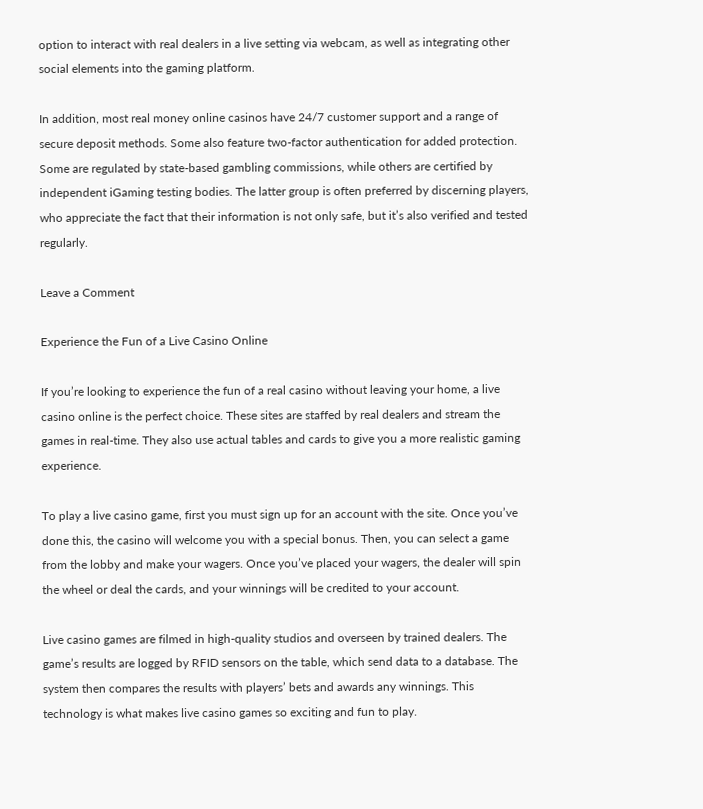option to interact with real dealers in a live setting via webcam, as well as integrating other social elements into the gaming platform.

In addition, most real money online casinos have 24/7 customer support and a range of secure deposit methods. Some also feature two-factor authentication for added protection. Some are regulated by state-based gambling commissions, while others are certified by independent iGaming testing bodies. The latter group is often preferred by discerning players, who appreciate the fact that their information is not only safe, but it’s also verified and tested regularly.

Leave a Comment

Experience the Fun of a Live Casino Online

If you’re looking to experience the fun of a real casino without leaving your home, a live casino online is the perfect choice. These sites are staffed by real dealers and stream the games in real-time. They also use actual tables and cards to give you a more realistic gaming experience.

To play a live casino game, first you must sign up for an account with the site. Once you’ve done this, the casino will welcome you with a special bonus. Then, you can select a game from the lobby and make your wagers. Once you’ve placed your wagers, the dealer will spin the wheel or deal the cards, and your winnings will be credited to your account.

Live casino games are filmed in high-quality studios and overseen by trained dealers. The game’s results are logged by RFID sensors on the table, which send data to a database. The system then compares the results with players’ bets and awards any winnings. This technology is what makes live casino games so exciting and fun to play.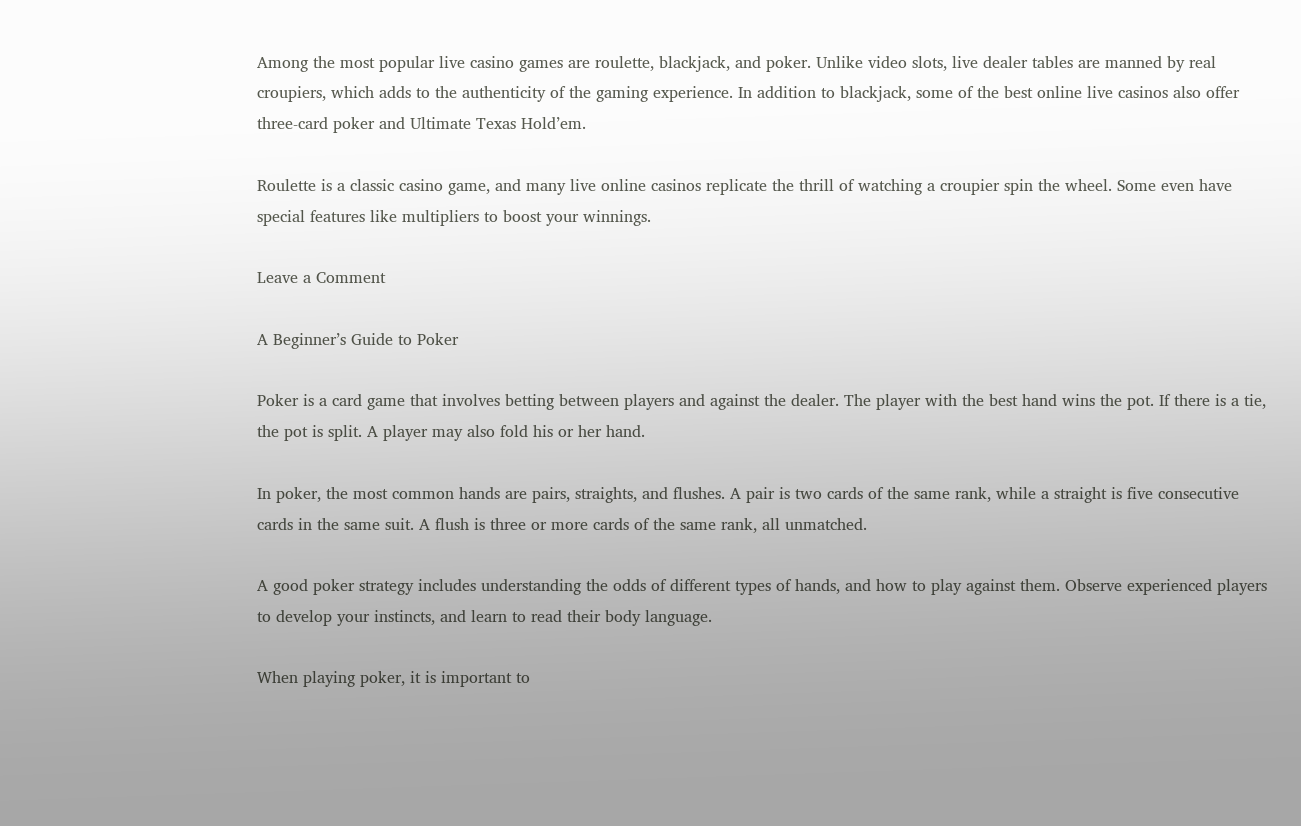Among the most popular live casino games are roulette, blackjack, and poker. Unlike video slots, live dealer tables are manned by real croupiers, which adds to the authenticity of the gaming experience. In addition to blackjack, some of the best online live casinos also offer three-card poker and Ultimate Texas Hold’em.

Roulette is a classic casino game, and many live online casinos replicate the thrill of watching a croupier spin the wheel. Some even have special features like multipliers to boost your winnings.

Leave a Comment

A Beginner’s Guide to Poker

Poker is a card game that involves betting between players and against the dealer. The player with the best hand wins the pot. If there is a tie, the pot is split. A player may also fold his or her hand.

In poker, the most common hands are pairs, straights, and flushes. A pair is two cards of the same rank, while a straight is five consecutive cards in the same suit. A flush is three or more cards of the same rank, all unmatched.

A good poker strategy includes understanding the odds of different types of hands, and how to play against them. Observe experienced players to develop your instincts, and learn to read their body language.

When playing poker, it is important to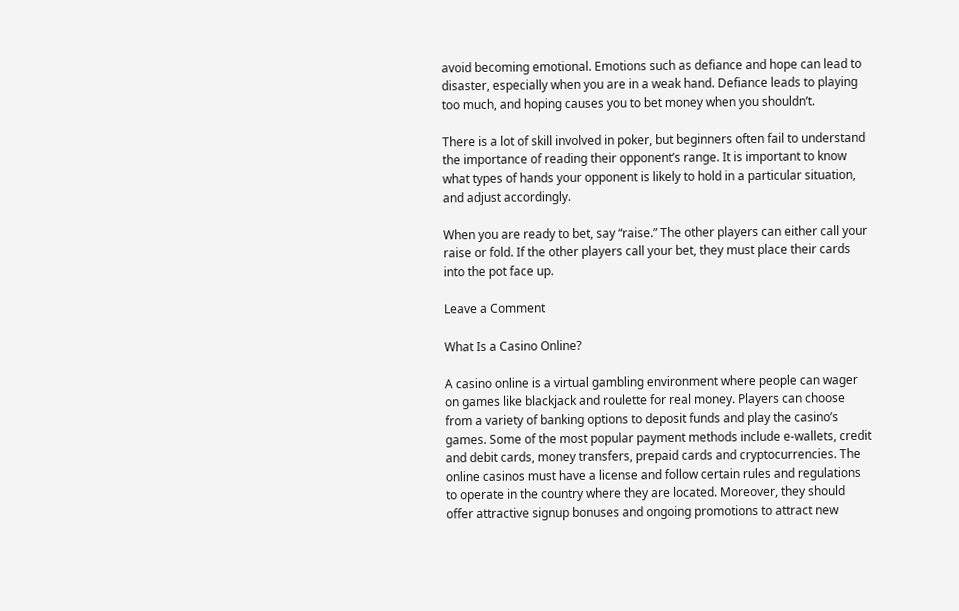avoid becoming emotional. Emotions such as defiance and hope can lead to disaster, especially when you are in a weak hand. Defiance leads to playing too much, and hoping causes you to bet money when you shouldn’t.

There is a lot of skill involved in poker, but beginners often fail to understand the importance of reading their opponent’s range. It is important to know what types of hands your opponent is likely to hold in a particular situation, and adjust accordingly.

When you are ready to bet, say “raise.” The other players can either call your raise or fold. If the other players call your bet, they must place their cards into the pot face up.

Leave a Comment

What Is a Casino Online?

A casino online is a virtual gambling environment where people can wager on games like blackjack and roulette for real money. Players can choose from a variety of banking options to deposit funds and play the casino’s games. Some of the most popular payment methods include e-wallets, credit and debit cards, money transfers, prepaid cards and cryptocurrencies. The online casinos must have a license and follow certain rules and regulations to operate in the country where they are located. Moreover, they should offer attractive signup bonuses and ongoing promotions to attract new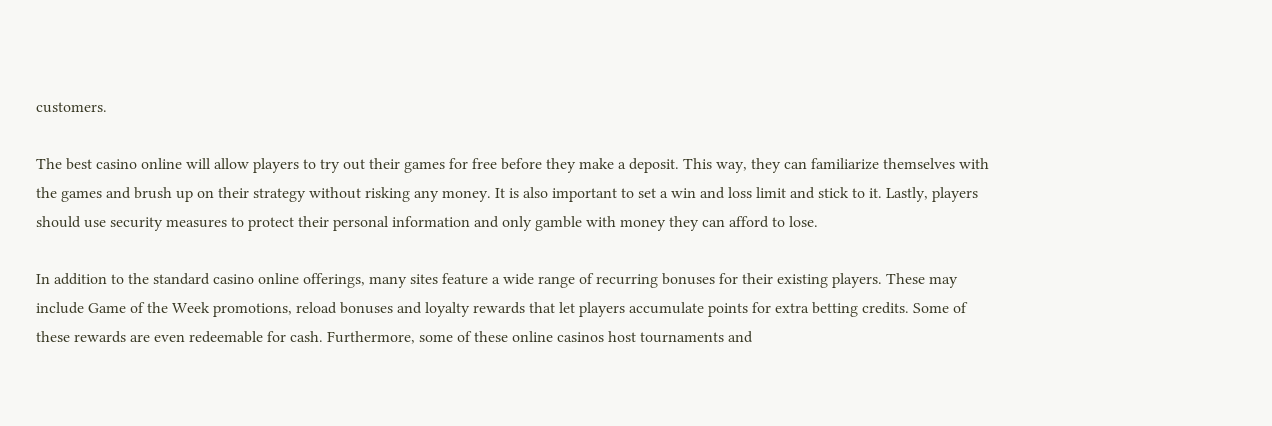customers.

The best casino online will allow players to try out their games for free before they make a deposit. This way, they can familiarize themselves with the games and brush up on their strategy without risking any money. It is also important to set a win and loss limit and stick to it. Lastly, players should use security measures to protect their personal information and only gamble with money they can afford to lose.

In addition to the standard casino online offerings, many sites feature a wide range of recurring bonuses for their existing players. These may include Game of the Week promotions, reload bonuses and loyalty rewards that let players accumulate points for extra betting credits. Some of these rewards are even redeemable for cash. Furthermore, some of these online casinos host tournaments and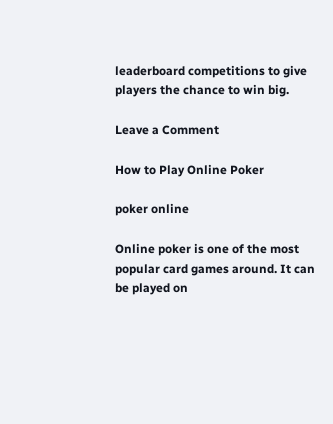leaderboard competitions to give players the chance to win big.

Leave a Comment

How to Play Online Poker

poker online

Online poker is one of the most popular card games around. It can be played on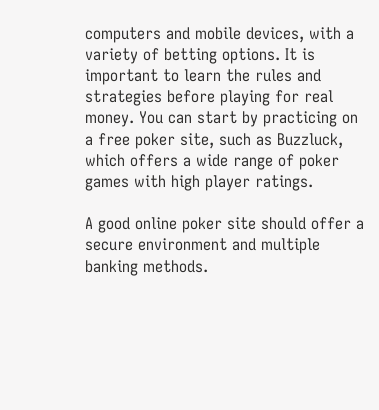computers and mobile devices, with a variety of betting options. It is important to learn the rules and strategies before playing for real money. You can start by practicing on a free poker site, such as Buzzluck, which offers a wide range of poker games with high player ratings.

A good online poker site should offer a secure environment and multiple banking methods.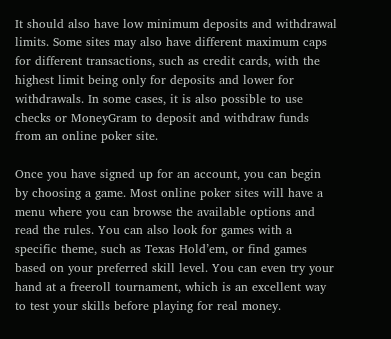It should also have low minimum deposits and withdrawal limits. Some sites may also have different maximum caps for different transactions, such as credit cards, with the highest limit being only for deposits and lower for withdrawals. In some cases, it is also possible to use checks or MoneyGram to deposit and withdraw funds from an online poker site.

Once you have signed up for an account, you can begin by choosing a game. Most online poker sites will have a menu where you can browse the available options and read the rules. You can also look for games with a specific theme, such as Texas Hold’em, or find games based on your preferred skill level. You can even try your hand at a freeroll tournament, which is an excellent way to test your skills before playing for real money.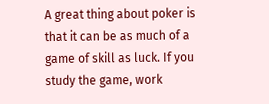A great thing about poker is that it can be as much of a game of skill as luck. If you study the game, work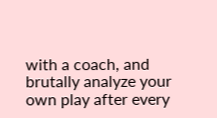with a coach, and brutally analyze your own play after every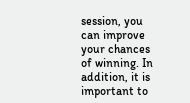session, you can improve your chances of winning. In addition, it is important to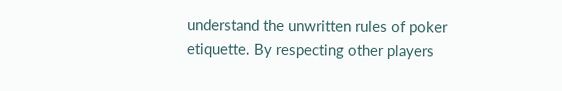understand the unwritten rules of poker etiquette. By respecting other players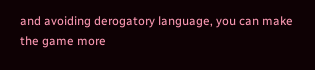and avoiding derogatory language, you can make the game more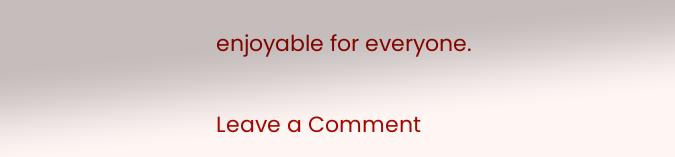enjoyable for everyone.

Leave a Comment